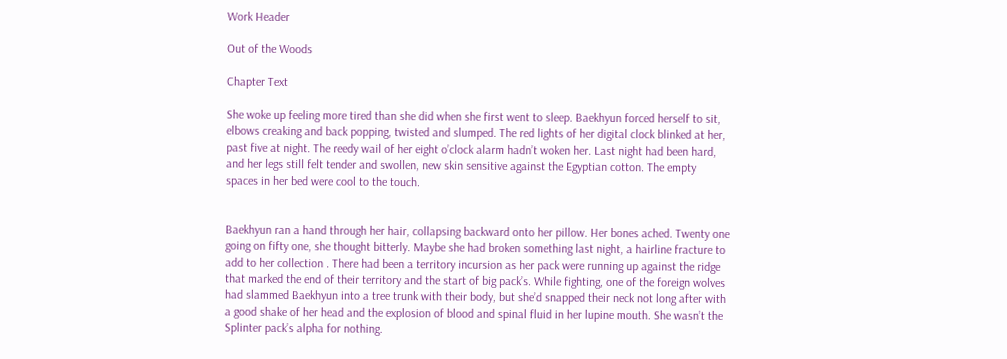Work Header

Out of the Woods

Chapter Text

She woke up feeling more tired than she did when she first went to sleep. Baekhyun forced herself to sit, elbows creaking and back popping, twisted and slumped. The red lights of her digital clock blinked at her, past five at night. The reedy wail of her eight o’clock alarm hadn’t woken her. Last night had been hard, and her legs still felt tender and swollen, new skin sensitive against the Egyptian cotton. The empty spaces in her bed were cool to the touch.


Baekhyun ran a hand through her hair, collapsing backward onto her pillow. Her bones ached. Twenty one going on fifty one, she thought bitterly. Maybe she had broken something last night, a hairline fracture to add to her collection . There had been a territory incursion as her pack were running up against the ridge that marked the end of their territory and the start of big pack’s. While fighting, one of the foreign wolves had slammed Baekhyun into a tree trunk with their body, but she’d snapped their neck not long after with a good shake of her head and the explosion of blood and spinal fluid in her lupine mouth. She wasn’t the Splinter pack’s alpha for nothing.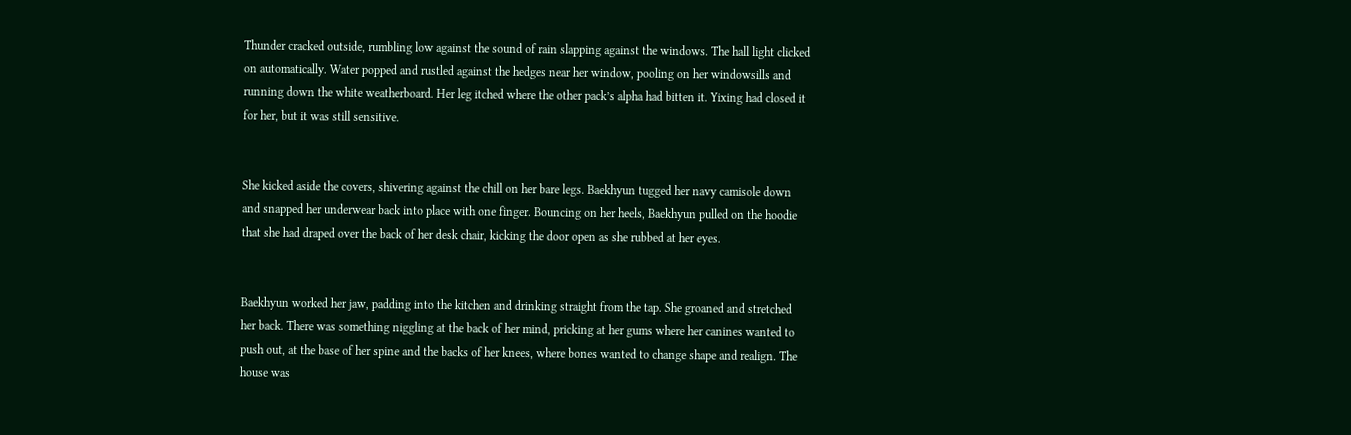Thunder cracked outside, rumbling low against the sound of rain slapping against the windows. The hall light clicked on automatically. Water popped and rustled against the hedges near her window, pooling on her windowsills and running down the white weatherboard. Her leg itched where the other pack’s alpha had bitten it. Yixing had closed it for her, but it was still sensitive.


She kicked aside the covers, shivering against the chill on her bare legs. Baekhyun tugged her navy camisole down and snapped her underwear back into place with one finger. Bouncing on her heels, Baekhyun pulled on the hoodie that she had draped over the back of her desk chair, kicking the door open as she rubbed at her eyes.


Baekhyun worked her jaw, padding into the kitchen and drinking straight from the tap. She groaned and stretched her back. There was something niggling at the back of her mind, pricking at her gums where her canines wanted to push out, at the base of her spine and the backs of her knees, where bones wanted to change shape and realign. The house was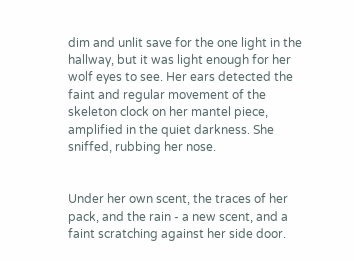dim and unlit save for the one light in the hallway, but it was light enough for her wolf eyes to see. Her ears detected the faint and regular movement of the skeleton clock on her mantel piece, amplified in the quiet darkness. She sniffed, rubbing her nose.


Under her own scent, the traces of her pack, and the rain - a new scent, and a faint scratching against her side door.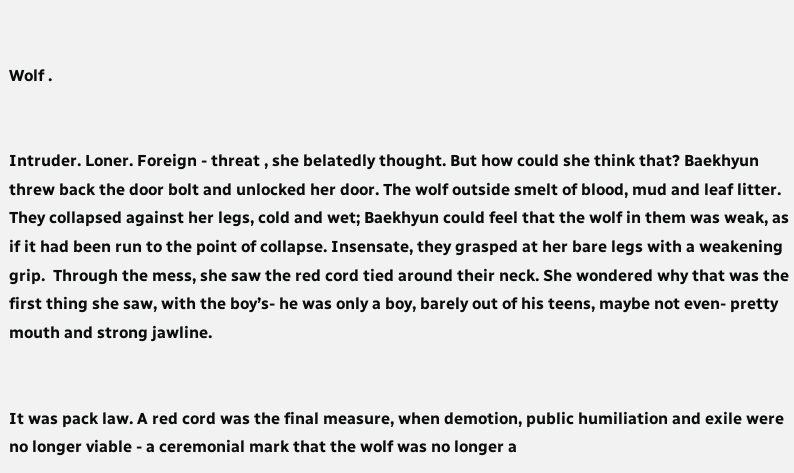Wolf .


Intruder. Loner. Foreign - threat , she belatedly thought. But how could she think that? Baekhyun threw back the door bolt and unlocked her door. The wolf outside smelt of blood, mud and leaf litter. They collapsed against her legs, cold and wet; Baekhyun could feel that the wolf in them was weak, as if it had been run to the point of collapse. Insensate, they grasped at her bare legs with a weakening grip.  Through the mess, she saw the red cord tied around their neck. She wondered why that was the first thing she saw, with the boy’s- he was only a boy, barely out of his teens, maybe not even- pretty mouth and strong jawline.


It was pack law. A red cord was the final measure, when demotion, public humiliation and exile were no longer viable - a ceremonial mark that the wolf was no longer a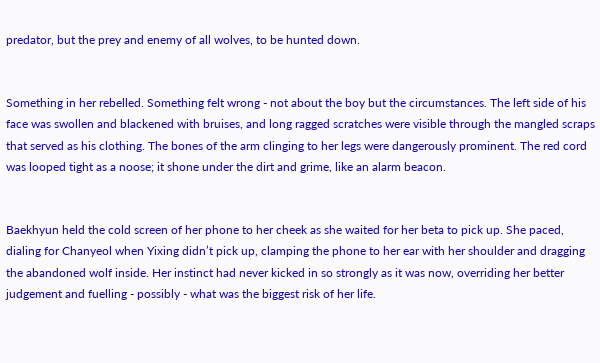predator, but the prey and enemy of all wolves, to be hunted down.


Something in her rebelled. Something felt wrong - not about the boy but the circumstances. The left side of his face was swollen and blackened with bruises, and long ragged scratches were visible through the mangled scraps that served as his clothing. The bones of the arm clinging to her legs were dangerously prominent. The red cord was looped tight as a noose; it shone under the dirt and grime, like an alarm beacon.


Baekhyun held the cold screen of her phone to her cheek as she waited for her beta to pick up. She paced, dialing for Chanyeol when Yixing didn’t pick up, clamping the phone to her ear with her shoulder and dragging the abandoned wolf inside. Her instinct had never kicked in so strongly as it was now, overriding her better judgement and fuelling - possibly - what was the biggest risk of her life.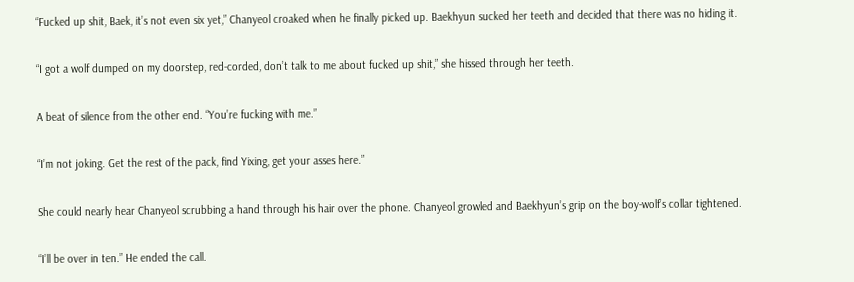“Fucked up shit, Baek, it’s not even six yet,” Chanyeol croaked when he finally picked up. Baekhyun sucked her teeth and decided that there was no hiding it.

“I got a wolf dumped on my doorstep, red-corded, don’t talk to me about fucked up shit,” she hissed through her teeth.

A beat of silence from the other end. “You’re fucking with me.”

“I’m not joking. Get the rest of the pack, find Yixing, get your asses here.”

She could nearly hear Chanyeol scrubbing a hand through his hair over the phone. Chanyeol growled and Baekhyun’s grip on the boy-wolf’s collar tightened.

“I’ll be over in ten.” He ended the call.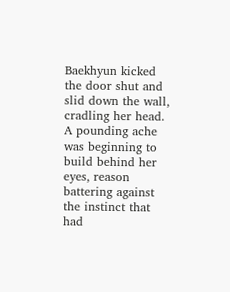Baekhyun kicked the door shut and slid down the wall, cradling her head. A pounding ache was beginning to build behind her eyes, reason battering against the instinct that had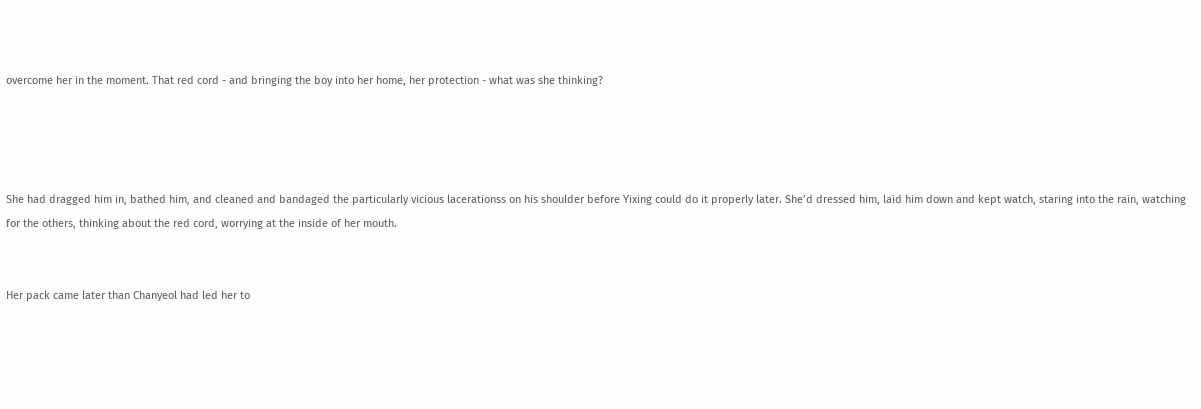overcome her in the moment. That red cord - and bringing the boy into her home, her protection - what was she thinking?




She had dragged him in, bathed him, and cleaned and bandaged the particularly vicious lacerationss on his shoulder before Yixing could do it properly later. She’d dressed him, laid him down and kept watch, staring into the rain, watching for the others, thinking about the red cord, worrying at the inside of her mouth.


Her pack came later than Chanyeol had led her to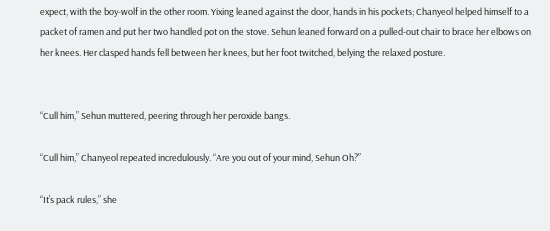expect, with the boy-wolf in the other room. Yixing leaned against the door, hands in his pockets; Chanyeol helped himself to a packet of ramen and put her two handled pot on the stove. Sehun leaned forward on a pulled-out chair to brace her elbows on her knees. Her clasped hands fell between her knees, but her foot twitched, belying the relaxed posture.


“Cull him,” Sehun muttered, peering through her peroxide bangs.

“Cull him,” Chanyeol repeated incredulously. “Are you out of your mind, Sehun Oh?”

“It’s pack rules,” she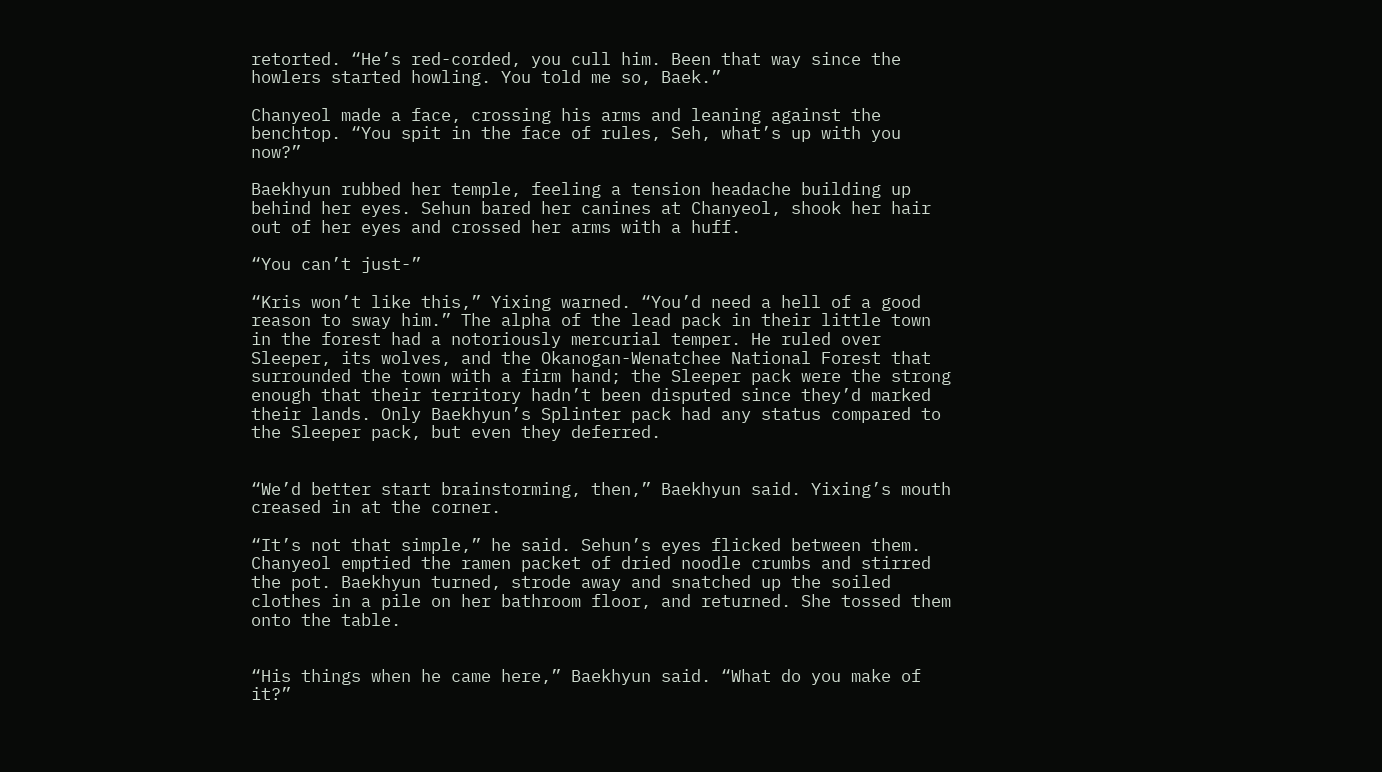retorted. “He’s red-corded, you cull him. Been that way since the howlers started howling. You told me so, Baek.”

Chanyeol made a face, crossing his arms and leaning against the benchtop. “You spit in the face of rules, Seh, what’s up with you now?”

Baekhyun rubbed her temple, feeling a tension headache building up behind her eyes. Sehun bared her canines at Chanyeol, shook her hair out of her eyes and crossed her arms with a huff.

“You can’t just-”

“Kris won’t like this,” Yixing warned. “You’d need a hell of a good reason to sway him.” The alpha of the lead pack in their little town in the forest had a notoriously mercurial temper. He ruled over Sleeper, its wolves, and the Okanogan-Wenatchee National Forest that surrounded the town with a firm hand; the Sleeper pack were the strong enough that their territory hadn’t been disputed since they’d marked their lands. Only Baekhyun’s Splinter pack had any status compared to the Sleeper pack, but even they deferred.


“We’d better start brainstorming, then,” Baekhyun said. Yixing’s mouth creased in at the corner.

“It’s not that simple,” he said. Sehun’s eyes flicked between them. Chanyeol emptied the ramen packet of dried noodle crumbs and stirred the pot. Baekhyun turned, strode away and snatched up the soiled clothes in a pile on her bathroom floor, and returned. She tossed them onto the table.


“His things when he came here,” Baekhyun said. “What do you make of it?”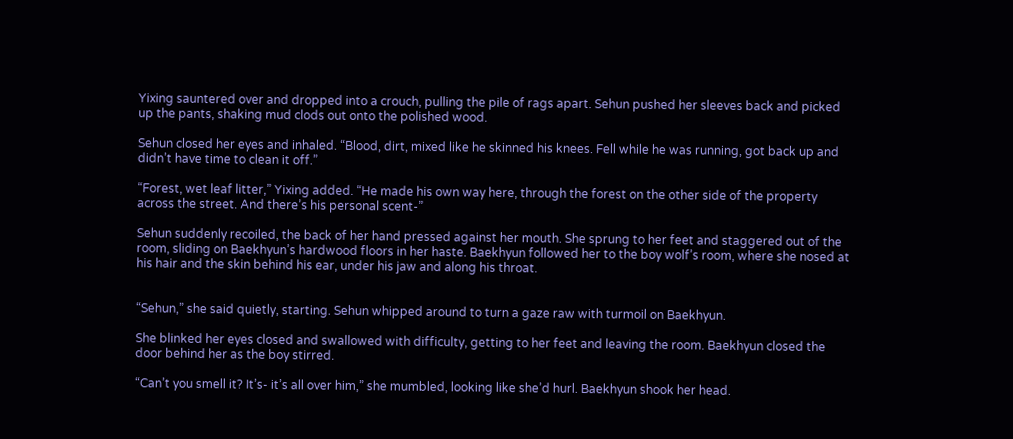Yixing sauntered over and dropped into a crouch, pulling the pile of rags apart. Sehun pushed her sleeves back and picked up the pants, shaking mud clods out onto the polished wood.

Sehun closed her eyes and inhaled. “Blood, dirt, mixed like he skinned his knees. Fell while he was running, got back up and didn’t have time to clean it off.”

“Forest, wet leaf litter,” Yixing added. “He made his own way here, through the forest on the other side of the property across the street. And there’s his personal scent-”

Sehun suddenly recoiled, the back of her hand pressed against her mouth. She sprung to her feet and staggered out of the room, sliding on Baekhyun’s hardwood floors in her haste. Baekhyun followed her to the boy wolf’s room, where she nosed at his hair and the skin behind his ear, under his jaw and along his throat.


“Sehun,” she said quietly, starting. Sehun whipped around to turn a gaze raw with turmoil on Baekhyun.

She blinked her eyes closed and swallowed with difficulty, getting to her feet and leaving the room. Baekhyun closed the door behind her as the boy stirred.

“Can’t you smell it? It’s- it’s all over him,” she mumbled, looking like she’d hurl. Baekhyun shook her head.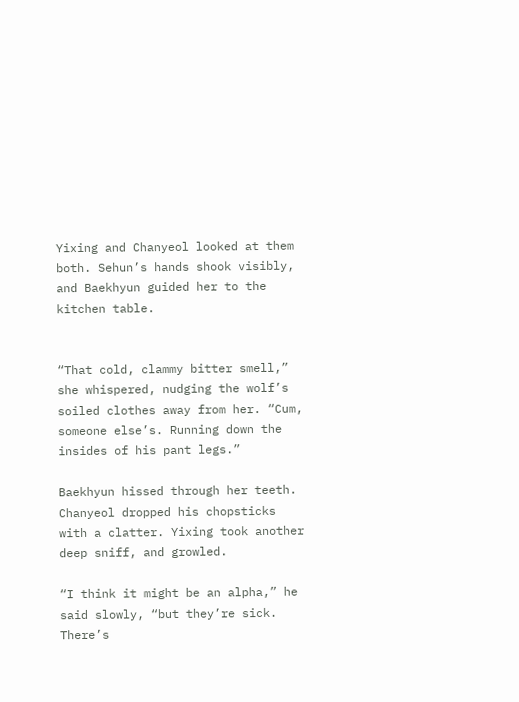Yixing and Chanyeol looked at them both. Sehun’s hands shook visibly, and Baekhyun guided her to the kitchen table.


“That cold, clammy bitter smell,” she whispered, nudging the wolf’s soiled clothes away from her. “Cum, someone else’s. Running down the insides of his pant legs.”

Baekhyun hissed through her teeth. Chanyeol dropped his chopsticks with a clatter. Yixing took another deep sniff, and growled.

“I think it might be an alpha,” he said slowly, “but they’re sick. There’s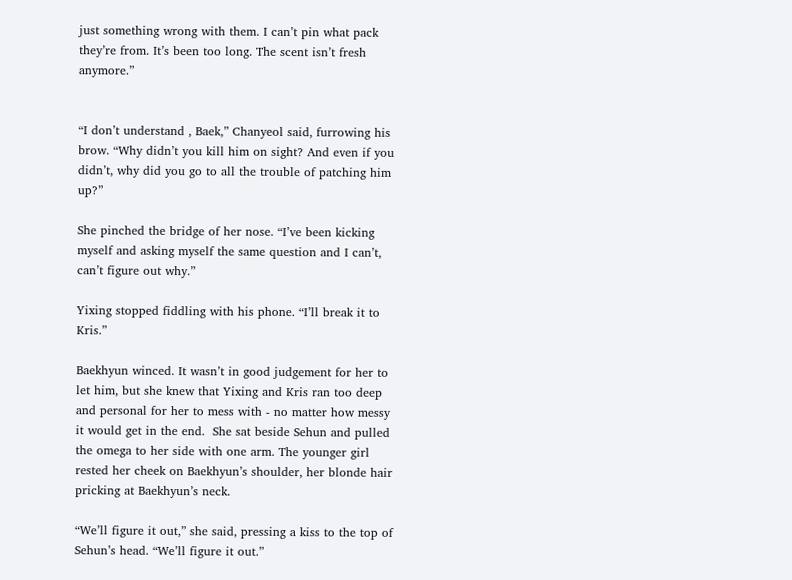just something wrong with them. I can’t pin what pack they’re from. It’s been too long. The scent isn’t fresh anymore.”


“I don’t understand , Baek,” Chanyeol said, furrowing his brow. “Why didn’t you kill him on sight? And even if you didn’t, why did you go to all the trouble of patching him up?”

She pinched the bridge of her nose. “I’ve been kicking myself and asking myself the same question and I can’t, can’t figure out why.”

Yixing stopped fiddling with his phone. “I’ll break it to Kris.”

Baekhyun winced. It wasn’t in good judgement for her to let him, but she knew that Yixing and Kris ran too deep and personal for her to mess with - no matter how messy it would get in the end.  She sat beside Sehun and pulled the omega to her side with one arm. The younger girl rested her cheek on Baekhyun’s shoulder, her blonde hair pricking at Baekhyun’s neck.

“We’ll figure it out,” she said, pressing a kiss to the top of Sehun’s head. “We’ll figure it out.”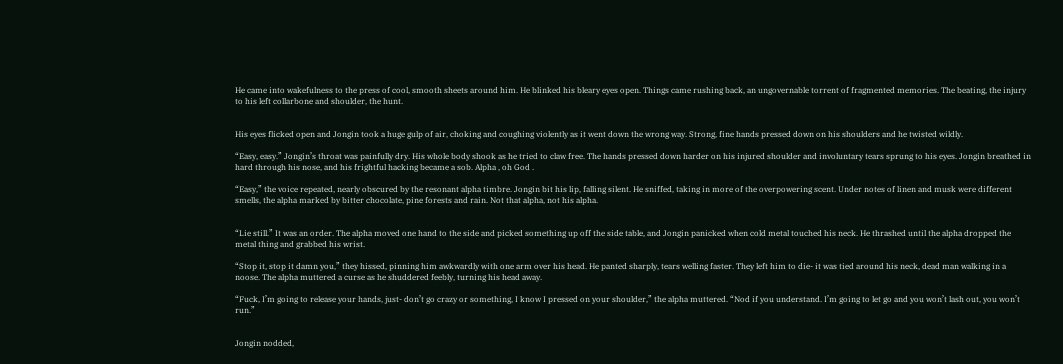He came into wakefulness to the press of cool, smooth sheets around him. He blinked his bleary eyes open. Things came rushing back, an ungovernable torrent of fragmented memories. The beating, the injury to his left collarbone and shoulder, the hunt.


His eyes flicked open and Jongin took a huge gulp of air, choking and coughing violently as it went down the wrong way. Strong, fine hands pressed down on his shoulders and he twisted wildly.

“Easy, easy.” Jongin’s throat was painfully dry. His whole body shook as he tried to claw free. The hands pressed down harder on his injured shoulder and involuntary tears sprung to his eyes. Jongin breathed in hard through his nose, and his frightful hacking became a sob. Alpha , oh God .

“Easy,” the voice repeated, nearly obscured by the resonant alpha timbre. Jongin bit his lip, falling silent. He sniffed, taking in more of the overpowering scent. Under notes of linen and musk were different smells, the alpha marked by bitter chocolate, pine forests and rain. Not that alpha, not his alpha.


“Lie still.” It was an order. The alpha moved one hand to the side and picked something up off the side table, and Jongin panicked when cold metal touched his neck. He thrashed until the alpha dropped the metal thing and grabbed his wrist.

“Stop it, stop it damn you,” they hissed, pinning him awkwardly with one arm over his head. He panted sharply, tears welling faster. They left him to die- it was tied around his neck, dead man walking in a noose. The alpha muttered a curse as he shuddered feebly, turning his head away.

“Fuck, I’m going to release your hands, just- don’t go crazy or something, I know I pressed on your shoulder,” the alpha muttered. “Nod if you understand. I’m going to let go and you won’t lash out, you won’t run.”


Jongin nodded,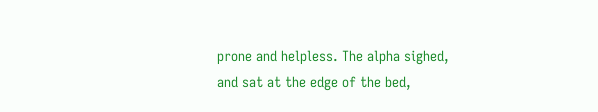prone and helpless. The alpha sighed, and sat at the edge of the bed,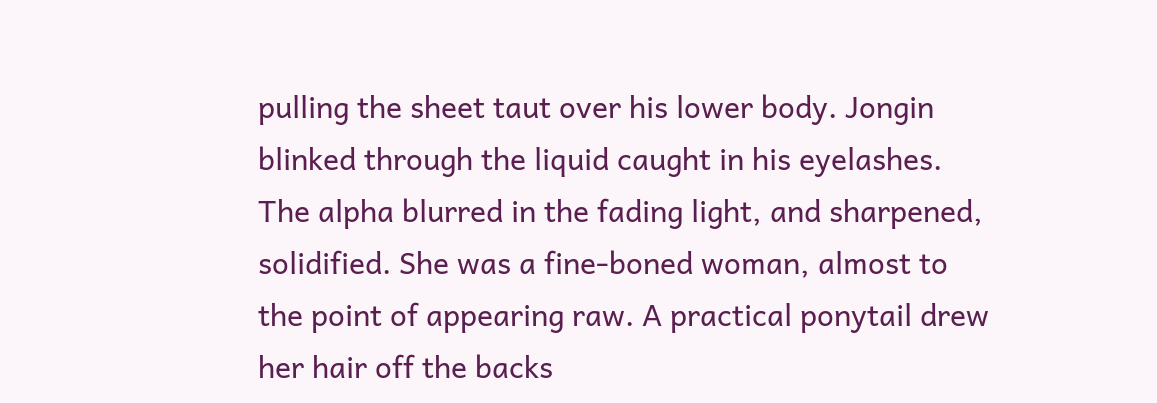pulling the sheet taut over his lower body. Jongin blinked through the liquid caught in his eyelashes. The alpha blurred in the fading light, and sharpened, solidified. She was a fine-boned woman, almost to the point of appearing raw. A practical ponytail drew her hair off the backs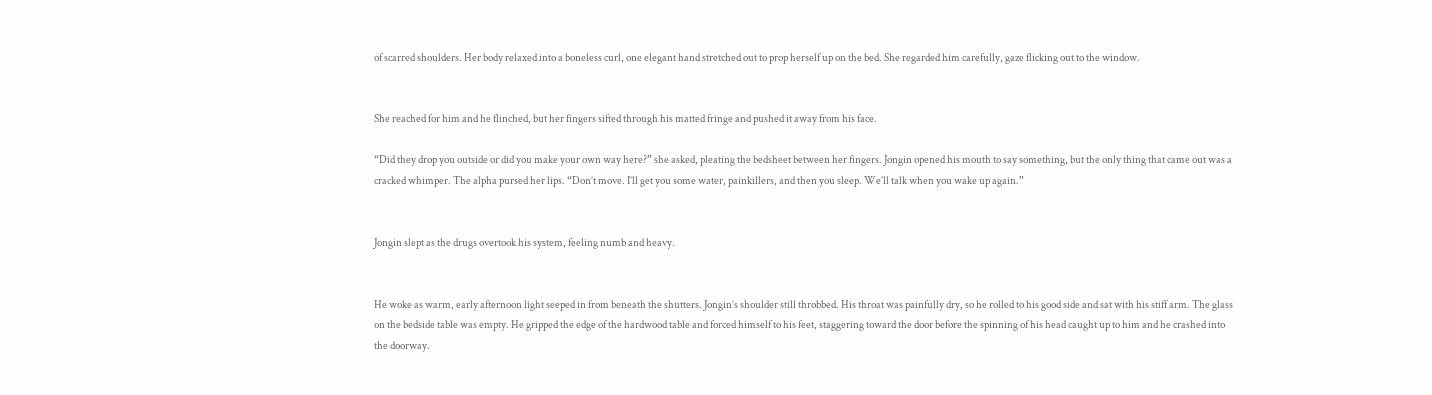of scarred shoulders. Her body relaxed into a boneless curl, one elegant hand stretched out to prop herself up on the bed. She regarded him carefully, gaze flicking out to the window.


She reached for him and he flinched, but her fingers sifted through his matted fringe and pushed it away from his face.

“Did they drop you outside or did you make your own way here?” she asked, pleating the bedsheet between her fingers. Jongin opened his mouth to say something, but the only thing that came out was a cracked whimper. The alpha pursed her lips. “Don’t move. I’ll get you some water, painkillers, and then you sleep. We’ll talk when you wake up again.”


Jongin slept as the drugs overtook his system, feeling numb and heavy.


He woke as warm, early afternoon light seeped in from beneath the shutters. Jongin’s shoulder still throbbed. His throat was painfully dry, so he rolled to his good side and sat with his stiff arm. The glass on the bedside table was empty. He gripped the edge of the hardwood table and forced himself to his feet, staggering toward the door before the spinning of his head caught up to him and he crashed into the doorway.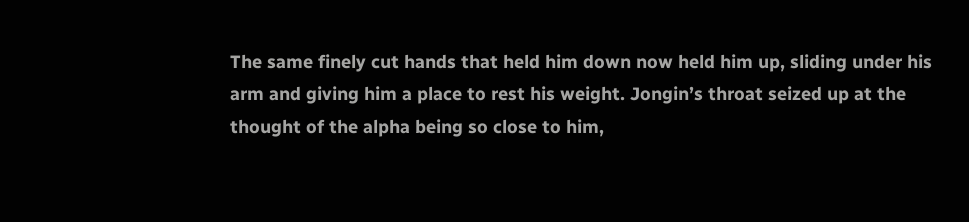The same finely cut hands that held him down now held him up, sliding under his arm and giving him a place to rest his weight. Jongin’s throat seized up at the thought of the alpha being so close to him,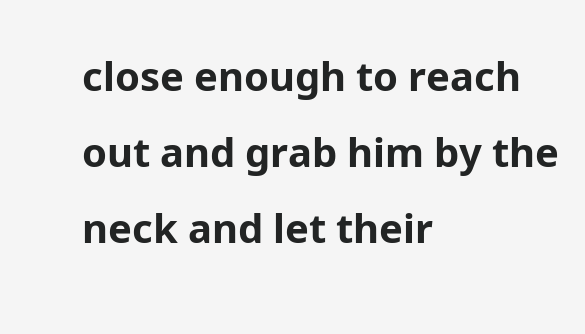close enough to reach out and grab him by the neck and let their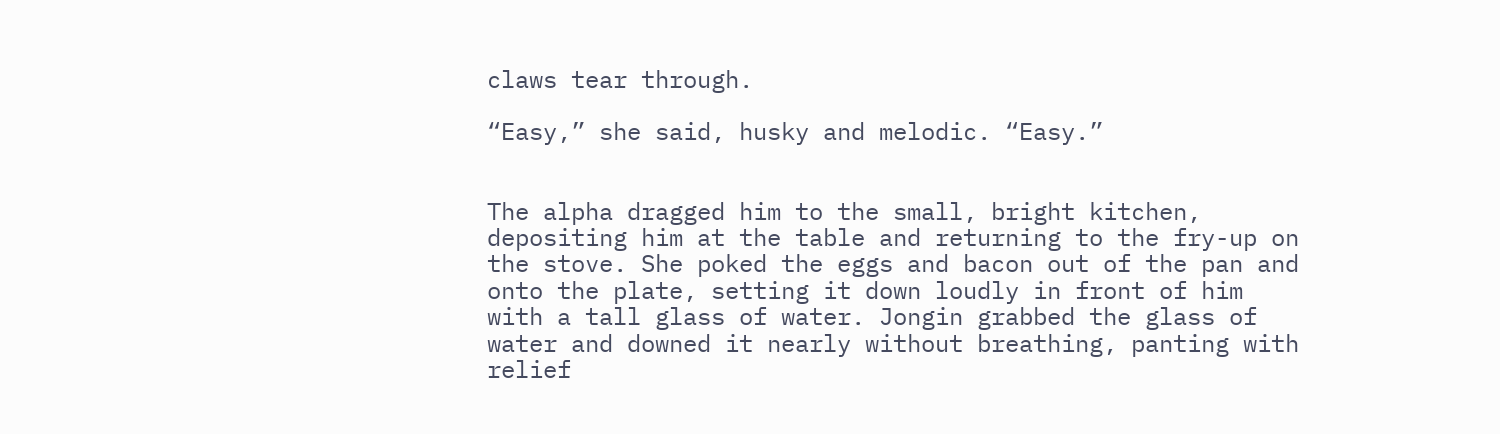claws tear through.

“Easy,” she said, husky and melodic. “Easy.”


The alpha dragged him to the small, bright kitchen, depositing him at the table and returning to the fry-up on the stove. She poked the eggs and bacon out of the pan and onto the plate, setting it down loudly in front of him with a tall glass of water. Jongin grabbed the glass of water and downed it nearly without breathing, panting with relief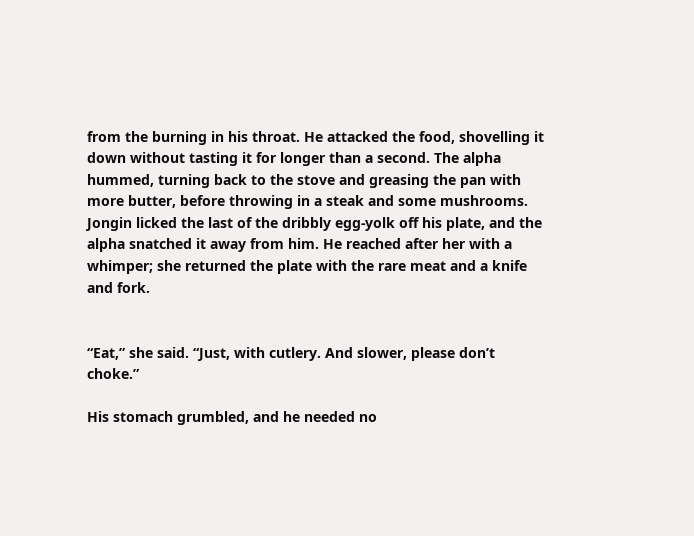from the burning in his throat. He attacked the food, shovelling it down without tasting it for longer than a second. The alpha hummed, turning back to the stove and greasing the pan with more butter, before throwing in a steak and some mushrooms. Jongin licked the last of the dribbly egg-yolk off his plate, and the alpha snatched it away from him. He reached after her with a whimper; she returned the plate with the rare meat and a knife and fork.


“Eat,” she said. “Just, with cutlery. And slower, please don’t choke.”

His stomach grumbled, and he needed no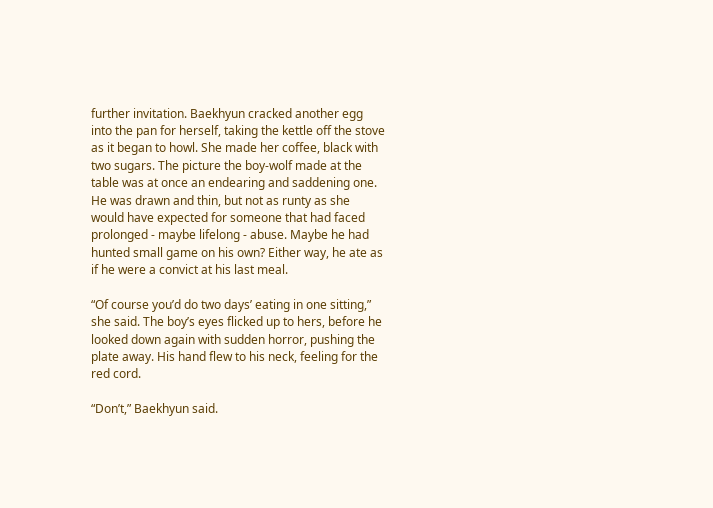further invitation. Baekhyun cracked another egg into the pan for herself, taking the kettle off the stove as it began to howl. She made her coffee, black with two sugars. The picture the boy-wolf made at the table was at once an endearing and saddening one. He was drawn and thin, but not as runty as she would have expected for someone that had faced prolonged - maybe lifelong - abuse. Maybe he had hunted small game on his own? Either way, he ate as if he were a convict at his last meal.

“Of course you’d do two days’ eating in one sitting,” she said. The boy’s eyes flicked up to hers, before he looked down again with sudden horror, pushing the plate away. His hand flew to his neck, feeling for the red cord.

“Don’t,” Baekhyun said.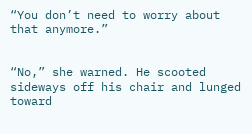“You don’t need to worry about that anymore.”


“No,” she warned. He scooted sideways off his chair and lunged toward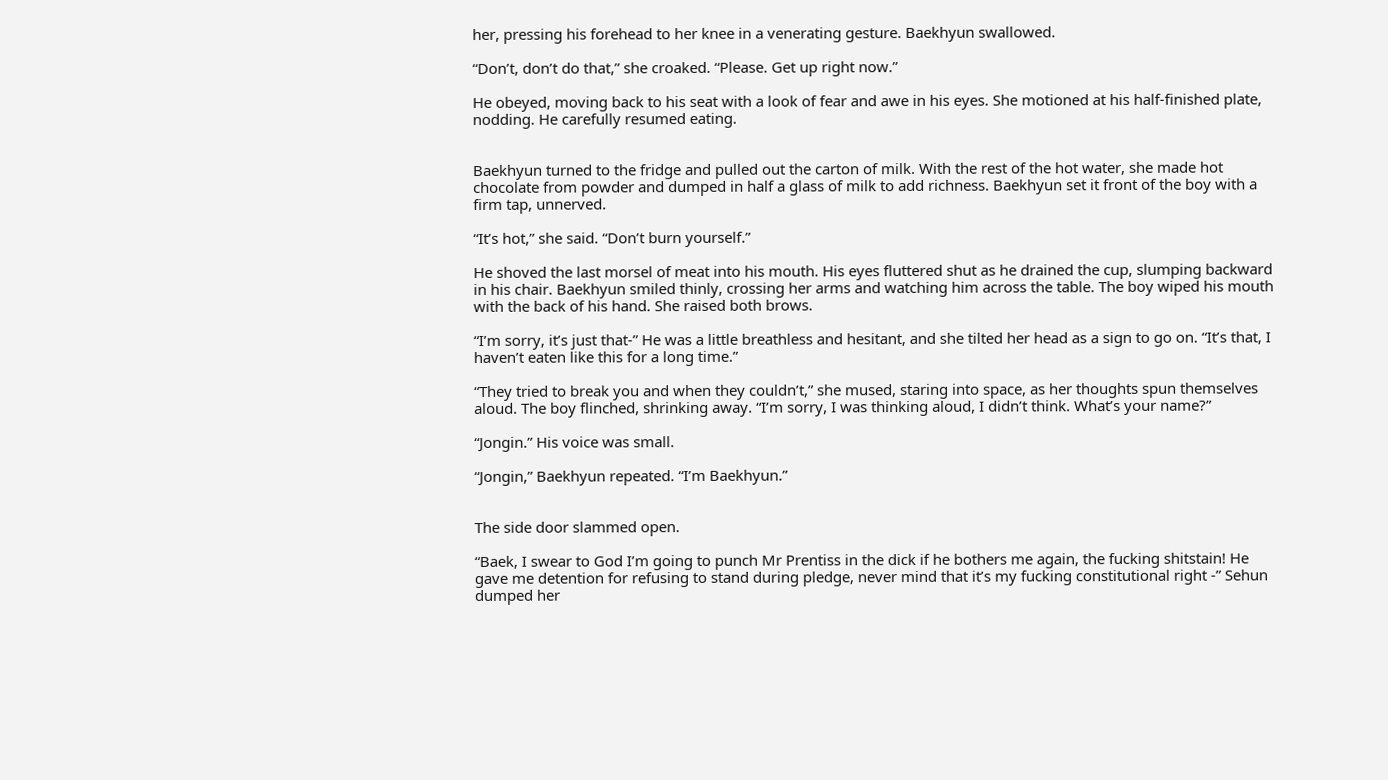her, pressing his forehead to her knee in a venerating gesture. Baekhyun swallowed.

“Don’t, don’t do that,” she croaked. “Please. Get up right now.”

He obeyed, moving back to his seat with a look of fear and awe in his eyes. She motioned at his half-finished plate, nodding. He carefully resumed eating.


Baekhyun turned to the fridge and pulled out the carton of milk. With the rest of the hot water, she made hot chocolate from powder and dumped in half a glass of milk to add richness. Baekhyun set it front of the boy with a firm tap, unnerved.

“It’s hot,” she said. “Don’t burn yourself.”

He shoved the last morsel of meat into his mouth. His eyes fluttered shut as he drained the cup, slumping backward in his chair. Baekhyun smiled thinly, crossing her arms and watching him across the table. The boy wiped his mouth with the back of his hand. She raised both brows.

“I’m sorry, it’s just that-” He was a little breathless and hesitant, and she tilted her head as a sign to go on. “It’s that, I haven’t eaten like this for a long time.”

“They tried to break you and when they couldn’t,” she mused, staring into space, as her thoughts spun themselves aloud. The boy flinched, shrinking away. “I’m sorry, I was thinking aloud, I didn’t think. What’s your name?”

“Jongin.” His voice was small.

“Jongin,” Baekhyun repeated. “I’m Baekhyun.”


The side door slammed open.

“Baek, I swear to God I’m going to punch Mr Prentiss in the dick if he bothers me again, the fucking shitstain! He gave me detention for refusing to stand during pledge, never mind that it’s my fucking constitutional right -” Sehun dumped her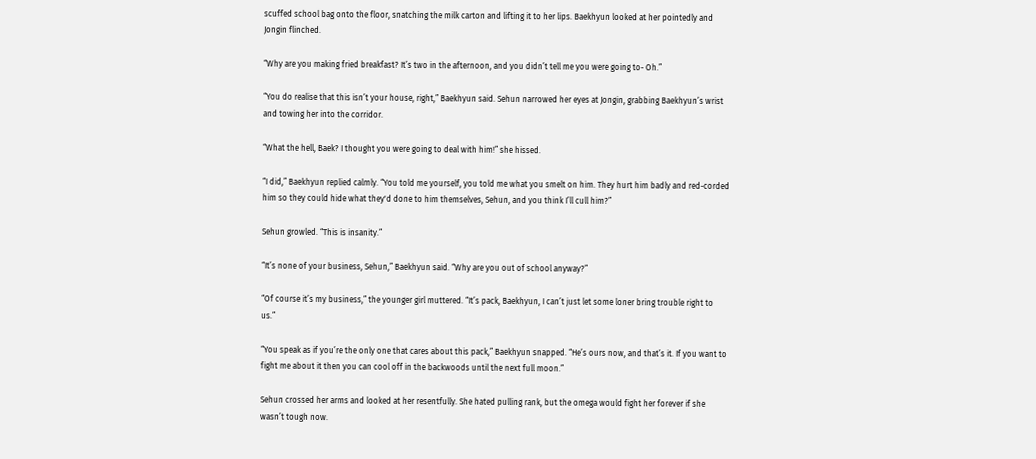scuffed school bag onto the floor, snatching the milk carton and lifting it to her lips. Baekhyun looked at her pointedly and Jongin flinched.

“Why are you making fried breakfast? It’s two in the afternoon, and you didn’t tell me you were going to- Oh.”

“You do realise that this isn’t your house, right,” Baekhyun said. Sehun narrowed her eyes at Jongin, grabbing Baekhyun’s wrist and towing her into the corridor.

“What the hell, Baek? I thought you were going to deal with him!” she hissed.

“I did,” Baekhyun replied calmly. “You told me yourself, you told me what you smelt on him. They hurt him badly and red-corded him so they could hide what they'd done to him themselves, Sehun, and you think I’ll cull him?”

Sehun growled. “This is insanity.”

“It’s none of your business, Sehun,” Baekhyun said. “Why are you out of school anyway?”

“Of course it’s my business,” the younger girl muttered. “It’s pack, Baekhyun, I can’t just let some loner bring trouble right to us.”

“You speak as if you’re the only one that cares about this pack,” Baekhyun snapped. “He’s ours now, and that’s it. If you want to fight me about it then you can cool off in the backwoods until the next full moon.”

Sehun crossed her arms and looked at her resentfully. She hated pulling rank, but the omega would fight her forever if she wasn’t tough now.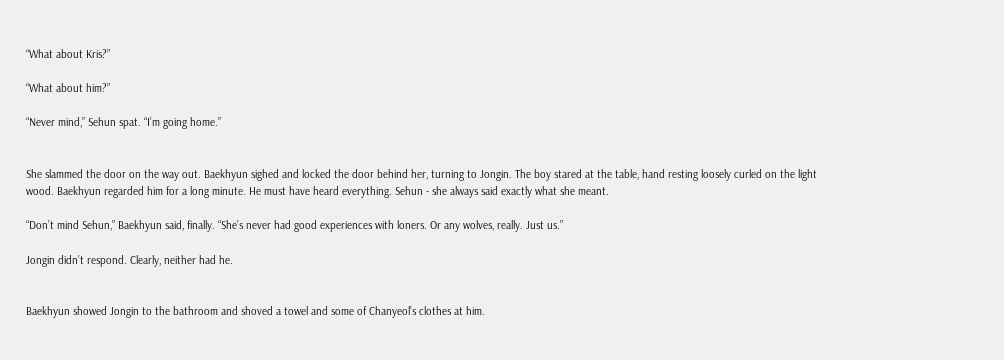“What about Kris?”

“What about him?”

“Never mind,” Sehun spat. “I’m going home.”


She slammed the door on the way out. Baekhyun sighed and locked the door behind her, turning to Jongin. The boy stared at the table, hand resting loosely curled on the light wood. Baekhyun regarded him for a long minute. He must have heard everything. Sehun - she always said exactly what she meant.

“Don’t mind Sehun,” Baekhyun said, finally. “She’s never had good experiences with loners. Or any wolves, really. Just us.”

Jongin didn’t respond. Clearly, neither had he.


Baekhyun showed Jongin to the bathroom and shoved a towel and some of Chanyeol’s clothes at him.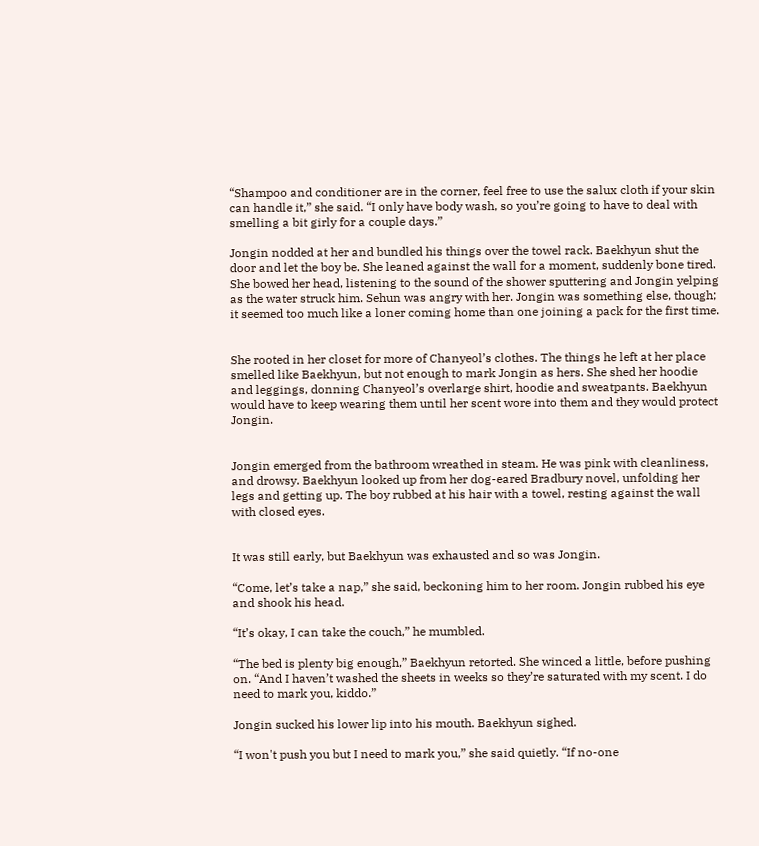“Shampoo and conditioner are in the corner, feel free to use the salux cloth if your skin can handle it,” she said. “I only have body wash, so you’re going to have to deal with smelling a bit girly for a couple days.”

Jongin nodded at her and bundled his things over the towel rack. Baekhyun shut the door and let the boy be. She leaned against the wall for a moment, suddenly bone tired. She bowed her head, listening to the sound of the shower sputtering and Jongin yelping as the water struck him. Sehun was angry with her. Jongin was something else, though; it seemed too much like a loner coming home than one joining a pack for the first time.


She rooted in her closet for more of Chanyeol’s clothes. The things he left at her place smelled like Baekhyun, but not enough to mark Jongin as hers. She shed her hoodie and leggings, donning Chanyeol’s overlarge shirt, hoodie and sweatpants. Baekhyun would have to keep wearing them until her scent wore into them and they would protect Jongin.


Jongin emerged from the bathroom wreathed in steam. He was pink with cleanliness, and drowsy. Baekhyun looked up from her dog-eared Bradbury novel, unfolding her legs and getting up. The boy rubbed at his hair with a towel, resting against the wall with closed eyes.


It was still early, but Baekhyun was exhausted and so was Jongin.

“Come, let’s take a nap,” she said, beckoning him to her room. Jongin rubbed his eye and shook his head.

“It’s okay, I can take the couch,” he mumbled.

“The bed is plenty big enough,” Baekhyun retorted. She winced a little, before pushing on. “And I haven’t washed the sheets in weeks so they’re saturated with my scent. I do need to mark you, kiddo.”

Jongin sucked his lower lip into his mouth. Baekhyun sighed.

“I won't push you but I need to mark you,” she said quietly. “If no-one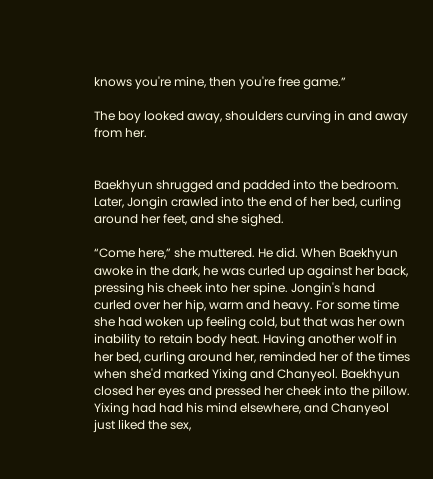knows you're mine, then you're free game.”

The boy looked away, shoulders curving in and away from her.


Baekhyun shrugged and padded into the bedroom. Later, Jongin crawled into the end of her bed, curling around her feet, and she sighed.

“Come here,” she muttered. He did. When Baekhyun awoke in the dark, he was curled up against her back, pressing his cheek into her spine. Jongin's hand curled over her hip, warm and heavy. For some time she had woken up feeling cold, but that was her own inability to retain body heat. Having another wolf in her bed, curling around her, reminded her of the times when she'd marked Yixing and Chanyeol. Baekhyun closed her eyes and pressed her cheek into the pillow. Yixing had had his mind elsewhere, and Chanyeol just liked the sex,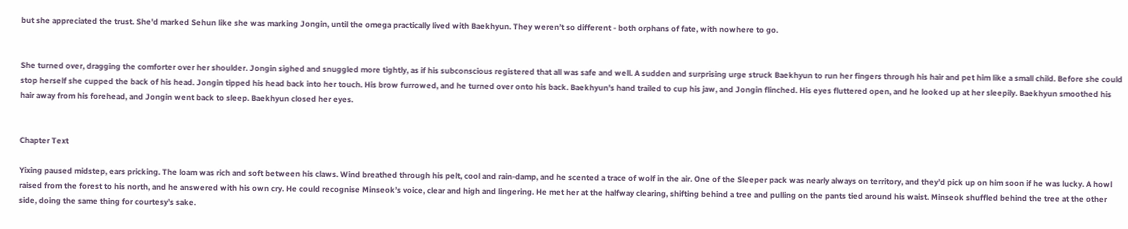but she appreciated the trust. She'd marked Sehun like she was marking Jongin, until the omega practically lived with Baekhyun. They weren’t so different - both orphans of fate, with nowhere to go.


She turned over, dragging the comforter over her shoulder. Jongin sighed and snuggled more tightly, as if his subconscious registered that all was safe and well. A sudden and surprising urge struck Baekhyun to run her fingers through his hair and pet him like a small child. Before she could stop herself she cupped the back of his head. Jongin tipped his head back into her touch. His brow furrowed, and he turned over onto his back. Baekhyun's hand trailed to cup his jaw, and Jongin flinched. His eyes fluttered open, and he looked up at her sleepily. Baekhyun smoothed his hair away from his forehead, and Jongin went back to sleep. Baekhyun closed her eyes.


Chapter Text

Yixing paused midstep, ears pricking. The loam was rich and soft between his claws. Wind breathed through his pelt, cool and rain-damp, and he scented a trace of wolf in the air. One of the Sleeper pack was nearly always on territory, and they’d pick up on him soon if he was lucky. A howl raised from the forest to his north, and he answered with his own cry. He could recognise Minseok’s voice, clear and high and lingering. He met her at the halfway clearing, shifting behind a tree and pulling on the pants tied around his waist. Minseok shuffled behind the tree at the other side, doing the same thing for courtesy’s sake.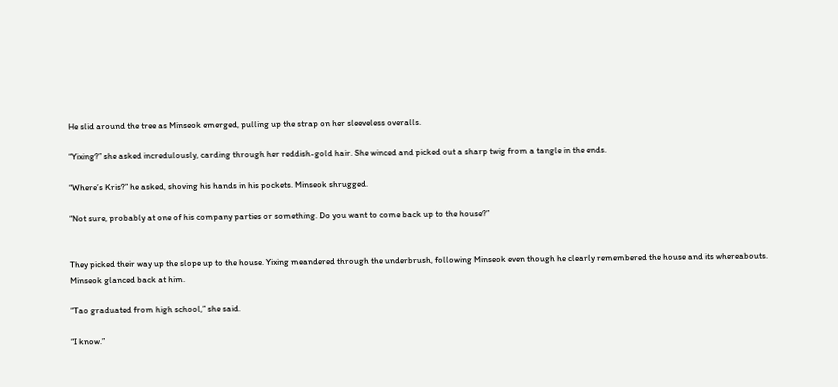He slid around the tree as Minseok emerged, pulling up the strap on her sleeveless overalls.

“Yixing?” she asked incredulously, carding through her reddish-gold hair. She winced and picked out a sharp twig from a tangle in the ends.

“Where’s Kris?” he asked, shoving his hands in his pockets. Minseok shrugged.

“Not sure, probably at one of his company parties or something. Do you want to come back up to the house?”


They picked their way up the slope up to the house. Yixing meandered through the underbrush, following Minseok even though he clearly remembered the house and its whereabouts. Minseok glanced back at him.

“Tao graduated from high school,” she said.

“I know.”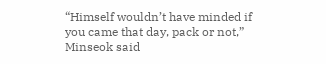“Himself wouldn’t have minded if you came that day, pack or not,” Minseok said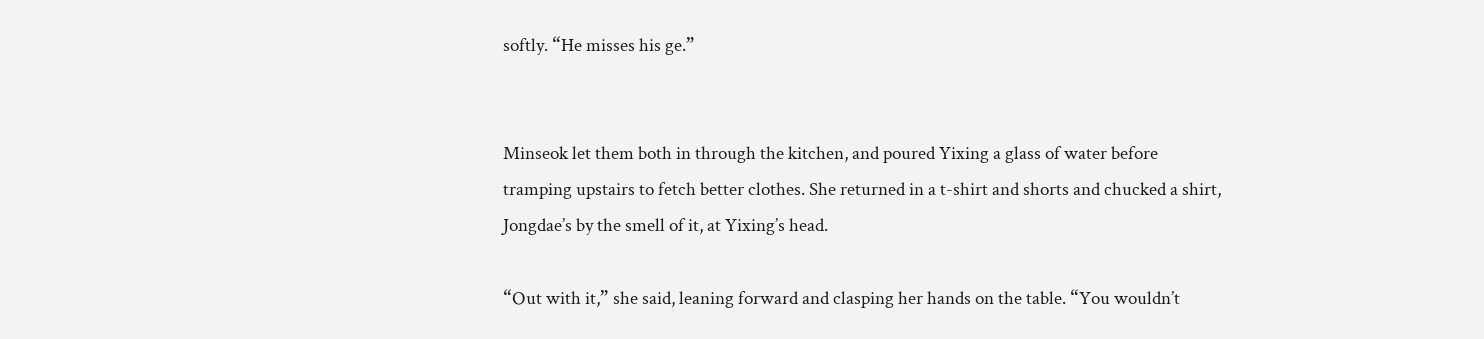softly. “He misses his ge.”


Minseok let them both in through the kitchen, and poured Yixing a glass of water before tramping upstairs to fetch better clothes. She returned in a t-shirt and shorts and chucked a shirt, Jongdae’s by the smell of it, at Yixing’s head.

“Out with it,” she said, leaning forward and clasping her hands on the table. “You wouldn’t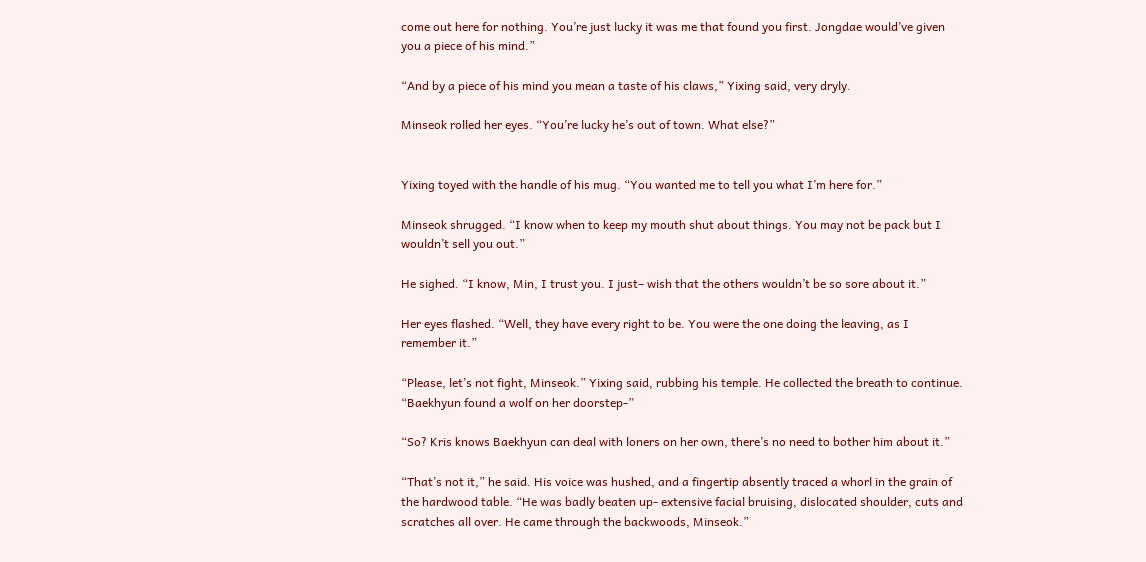come out here for nothing. You’re just lucky it was me that found you first. Jongdae would’ve given you a piece of his mind.”

“And by a piece of his mind you mean a taste of his claws,” Yixing said, very dryly.

Minseok rolled her eyes. “You’re lucky he’s out of town. What else?”


Yixing toyed with the handle of his mug. “You wanted me to tell you what I’m here for.”

Minseok shrugged. “I know when to keep my mouth shut about things. You may not be pack but I wouldn’t sell you out.”

He sighed. “I know, Min, I trust you. I just– wish that the others wouldn’t be so sore about it.”

Her eyes flashed. “Well, they have every right to be. You were the one doing the leaving, as I remember it.”

“Please, let’s not fight, Minseok.” Yixing said, rubbing his temple. He collected the breath to continue. “Baekhyun found a wolf on her doorstep-”

“So? Kris knows Baekhyun can deal with loners on her own, there’s no need to bother him about it.”

“That’s not it,” he said. His voice was hushed, and a fingertip absently traced a whorl in the grain of the hardwood table. “He was badly beaten up- extensive facial bruising, dislocated shoulder, cuts and scratches all over. He came through the backwoods, Minseok.”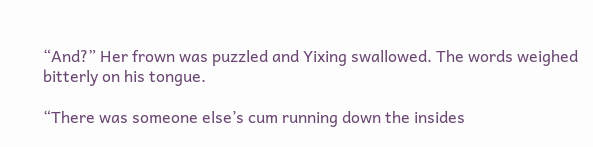“And?” Her frown was puzzled and Yixing swallowed. The words weighed bitterly on his tongue.

“There was someone else’s cum running down the insides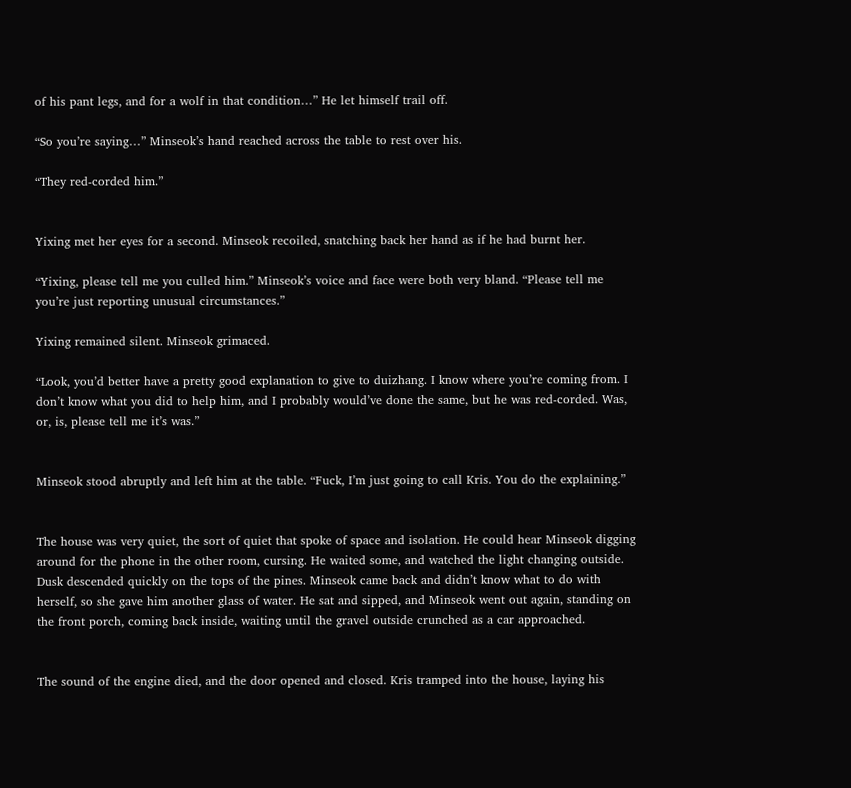of his pant legs, and for a wolf in that condition…” He let himself trail off.

“So you’re saying…” Minseok’s hand reached across the table to rest over his.

“They red-corded him.”


Yixing met her eyes for a second. Minseok recoiled, snatching back her hand as if he had burnt her.

“Yixing, please tell me you culled him.” Minseok’s voice and face were both very bland. “Please tell me you’re just reporting unusual circumstances.”

Yixing remained silent. Minseok grimaced.

“Look, you’d better have a pretty good explanation to give to duizhang. I know where you’re coming from. I don’t know what you did to help him, and I probably would’ve done the same, but he was red-corded. Was, or, is, please tell me it’s was.”


Minseok stood abruptly and left him at the table. “Fuck, I’m just going to call Kris. You do the explaining.”


The house was very quiet, the sort of quiet that spoke of space and isolation. He could hear Minseok digging around for the phone in the other room, cursing. He waited some, and watched the light changing outside. Dusk descended quickly on the tops of the pines. Minseok came back and didn’t know what to do with herself, so she gave him another glass of water. He sat and sipped, and Minseok went out again, standing on the front porch, coming back inside, waiting until the gravel outside crunched as a car approached.


The sound of the engine died, and the door opened and closed. Kris tramped into the house, laying his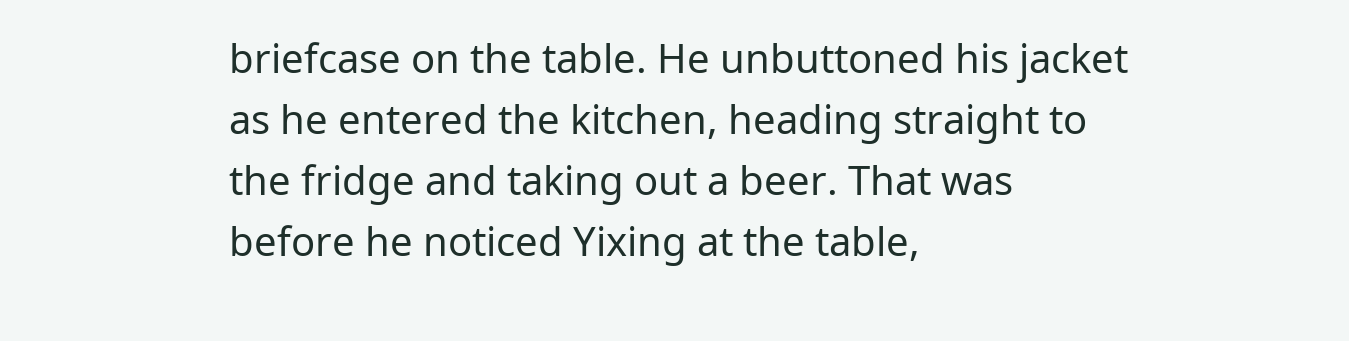briefcase on the table. He unbuttoned his jacket as he entered the kitchen, heading straight to the fridge and taking out a beer. That was before he noticed Yixing at the table,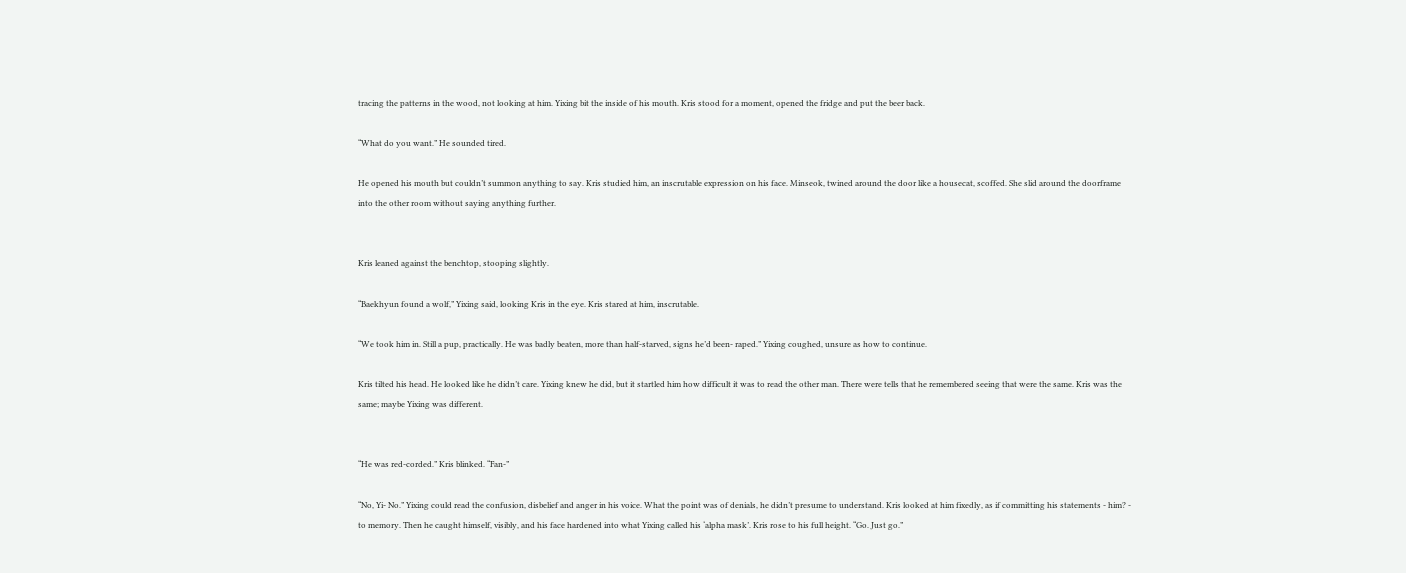tracing the patterns in the wood, not looking at him. Yixing bit the inside of his mouth. Kris stood for a moment, opened the fridge and put the beer back.

“What do you want.” He sounded tired.

He opened his mouth but couldn’t summon anything to say. Kris studied him, an inscrutable expression on his face. Minseok, twined around the door like a housecat, scoffed. She slid around the doorframe into the other room without saying anything further.


Kris leaned against the benchtop, stooping slightly.

“Baekhyun found a wolf,” Yixing said, looking Kris in the eye. Kris stared at him, inscrutable.

“We took him in. Still a pup, practically. He was badly beaten, more than half-starved, signs he’d been- raped.” Yixing coughed, unsure as how to continue.

Kris tilted his head. He looked like he didn’t care. Yixing knew he did, but it startled him how difficult it was to read the other man. There were tells that he remembered seeing that were the same. Kris was the same; maybe Yixing was different.


“He was red-corded.” Kris blinked. “Fan-”

“No, Yi- No.” Yixing could read the confusion, disbelief and anger in his voice. What the point was of denials, he didn’t presume to understand. Kris looked at him fixedly, as if committing his statements - him? - to memory. Then he caught himself, visibly, and his face hardened into what Yixing called his ‘alpha mask’. Kris rose to his full height. “Go. Just go.”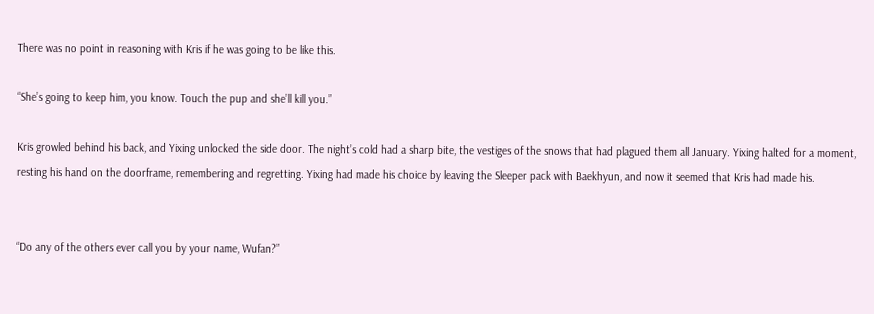There was no point in reasoning with Kris if he was going to be like this.

“She’s going to keep him, you know. Touch the pup and she’ll kill you.”

Kris growled behind his back, and Yixing unlocked the side door. The night’s cold had a sharp bite, the vestiges of the snows that had plagued them all January. Yixing halted for a moment, resting his hand on the doorframe, remembering and regretting. Yixing had made his choice by leaving the Sleeper pack with Baekhyun, and now it seemed that Kris had made his.


“Do any of the others ever call you by your name, Wufan?”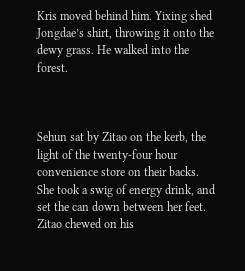Kris moved behind him. Yixing shed Jongdae’s shirt, throwing it onto the dewy grass. He walked into the forest.



Sehun sat by Zitao on the kerb, the light of the twenty-four hour convenience store on their backs. She took a swig of energy drink, and set the can down between her feet. Zitao chewed on his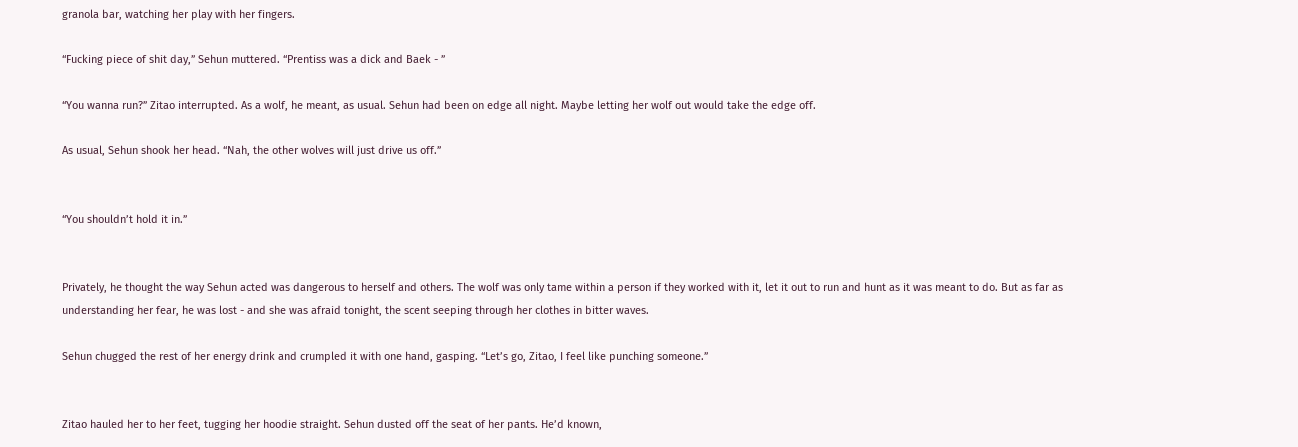granola bar, watching her play with her fingers.

“Fucking piece of shit day,” Sehun muttered. “Prentiss was a dick and Baek - ”

“You wanna run?” Zitao interrupted. As a wolf, he meant, as usual. Sehun had been on edge all night. Maybe letting her wolf out would take the edge off.

As usual, Sehun shook her head. “Nah, the other wolves will just drive us off.”


“You shouldn’t hold it in.”


Privately, he thought the way Sehun acted was dangerous to herself and others. The wolf was only tame within a person if they worked with it, let it out to run and hunt as it was meant to do. But as far as understanding her fear, he was lost - and she was afraid tonight, the scent seeping through her clothes in bitter waves.

Sehun chugged the rest of her energy drink and crumpled it with one hand, gasping. “Let’s go, Zitao, I feel like punching someone.”


Zitao hauled her to her feet, tugging her hoodie straight. Sehun dusted off the seat of her pants. He’d known,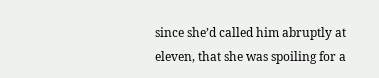since she’d called him abruptly at eleven, that she was spoiling for a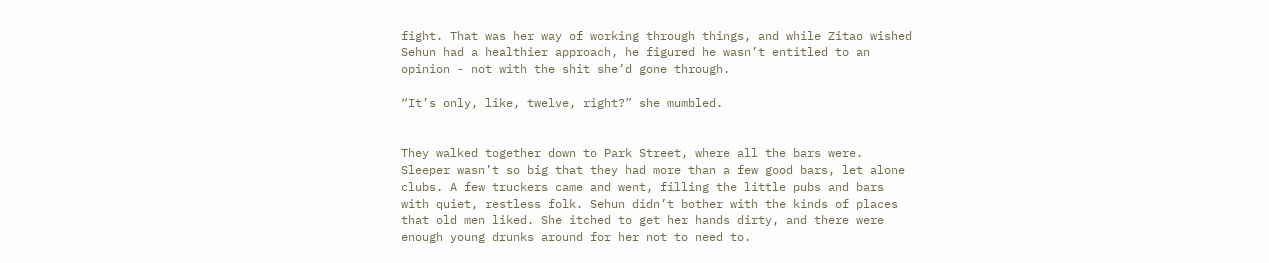fight. That was her way of working through things, and while Zitao wished Sehun had a healthier approach, he figured he wasn’t entitled to an opinion - not with the shit she’d gone through.

“It’s only, like, twelve, right?” she mumbled.


They walked together down to Park Street, where all the bars were. Sleeper wasn’t so big that they had more than a few good bars, let alone clubs. A few truckers came and went, filling the little pubs and bars with quiet, restless folk. Sehun didn’t bother with the kinds of places that old men liked. She itched to get her hands dirty, and there were enough young drunks around for her not to need to.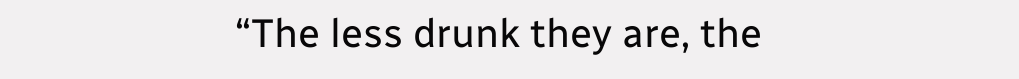“The less drunk they are, the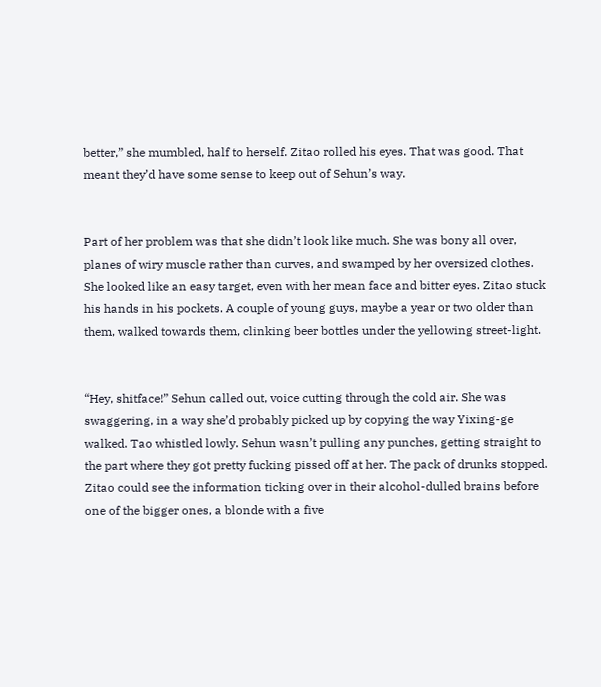better,” she mumbled, half to herself. Zitao rolled his eyes. That was good. That meant they’d have some sense to keep out of Sehun’s way.


Part of her problem was that she didn’t look like much. She was bony all over, planes of wiry muscle rather than curves, and swamped by her oversized clothes. She looked like an easy target, even with her mean face and bitter eyes. Zitao stuck his hands in his pockets. A couple of young guys, maybe a year or two older than them, walked towards them, clinking beer bottles under the yellowing street-light.


“Hey, shitface!” Sehun called out, voice cutting through the cold air. She was swaggering, in a way she’d probably picked up by copying the way Yixing-ge walked. Tao whistled lowly. Sehun wasn’t pulling any punches, getting straight to the part where they got pretty fucking pissed off at her. The pack of drunks stopped. Zitao could see the information ticking over in their alcohol-dulled brains before one of the bigger ones, a blonde with a five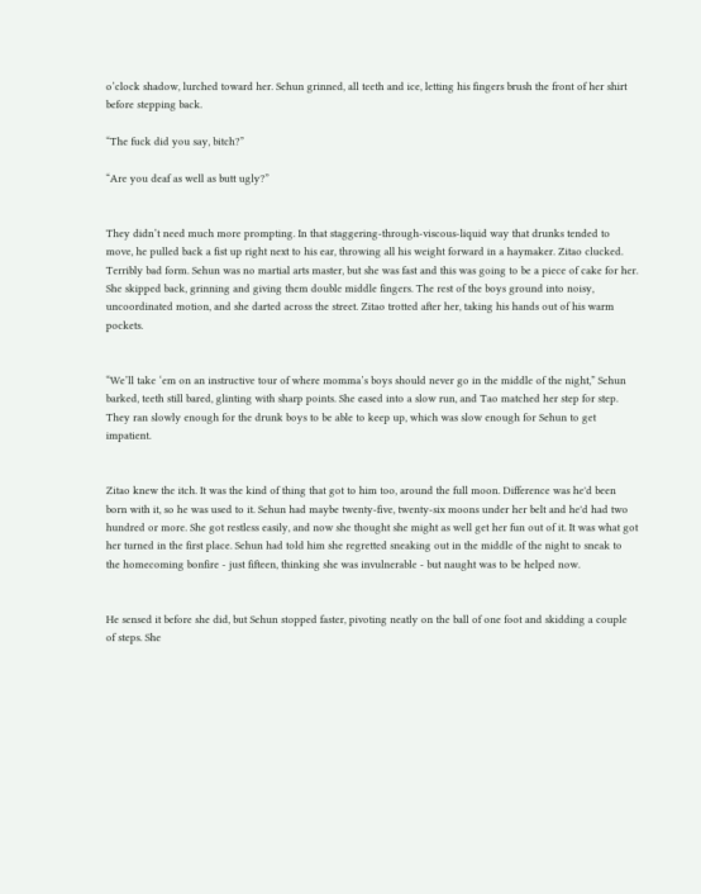o’clock shadow, lurched toward her. Sehun grinned, all teeth and ice, letting his fingers brush the front of her shirt before stepping back.

“The fuck did you say, bitch?”

“Are you deaf as well as butt ugly?”


They didn’t need much more prompting. In that staggering-through-viscous-liquid way that drunks tended to move, he pulled back a fist up right next to his ear, throwing all his weight forward in a haymaker. Zitao clucked. Terribly bad form. Sehun was no martial arts master, but she was fast and this was going to be a piece of cake for her. She skipped back, grinning and giving them double middle fingers. The rest of the boys ground into noisy, uncoordinated motion, and she darted across the street. Zitao trotted after her, taking his hands out of his warm pockets.


“We’ll take ‘em on an instructive tour of where momma’s boys should never go in the middle of the night,” Sehun barked, teeth still bared, glinting with sharp points. She eased into a slow run, and Tao matched her step for step. They ran slowly enough for the drunk boys to be able to keep up, which was slow enough for Sehun to get impatient.


Zitao knew the itch. It was the kind of thing that got to him too, around the full moon. Difference was he'd been born with it, so he was used to it. Sehun had maybe twenty-five, twenty-six moons under her belt and he'd had two hundred or more. She got restless easily, and now she thought she might as well get her fun out of it. It was what got her turned in the first place. Sehun had told him she regretted sneaking out in the middle of the night to sneak to the homecoming bonfire - just fifteen, thinking she was invulnerable - but naught was to be helped now.


He sensed it before she did, but Sehun stopped faster, pivoting neatly on the ball of one foot and skidding a couple of steps. She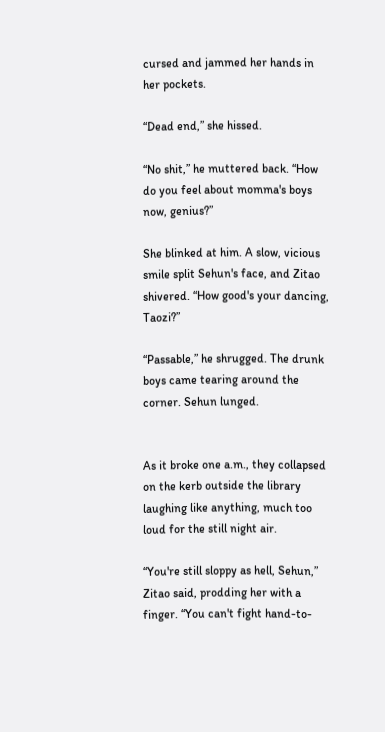cursed and jammed her hands in her pockets.

“Dead end,” she hissed.

“No shit,” he muttered back. “How do you feel about momma's boys now, genius?”

She blinked at him. A slow, vicious smile split Sehun's face, and Zitao shivered. “How good's your dancing, Taozi?”

“Passable,” he shrugged. The drunk boys came tearing around the corner. Sehun lunged.


As it broke one a.m., they collapsed on the kerb outside the library laughing like anything, much too loud for the still night air.

“You're still sloppy as hell, Sehun,” Zitao said, prodding her with a finger. “You can't fight hand-to-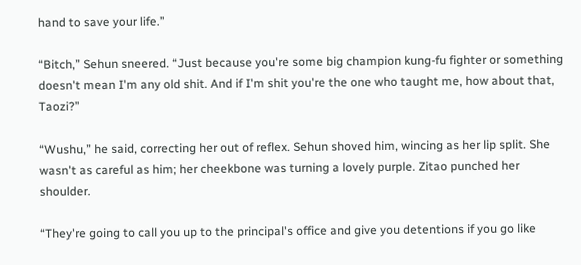hand to save your life.”

“Bitch,” Sehun sneered. “Just because you're some big champion kung-fu fighter or something doesn't mean I'm any old shit. And if I'm shit you're the one who taught me, how about that, Taozi?”

“Wushu,” he said, correcting her out of reflex. Sehun shoved him, wincing as her lip split. She wasn't as careful as him; her cheekbone was turning a lovely purple. Zitao punched her shoulder.

“They're going to call you up to the principal's office and give you detentions if you go like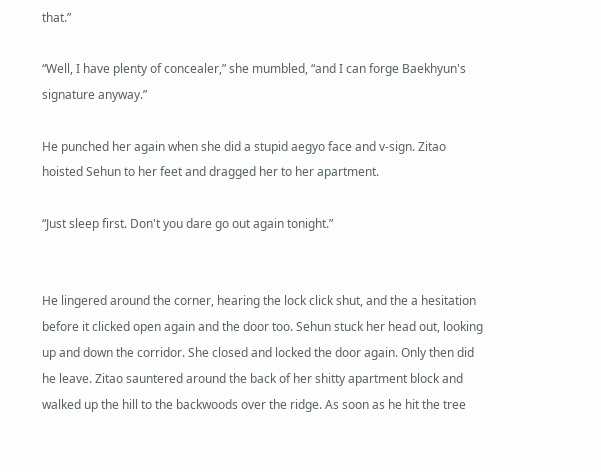that.”

“Well, I have plenty of concealer,” she mumbled, “and I can forge Baekhyun's signature anyway.”

He punched her again when she did a stupid aegyo face and v-sign. Zitao hoisted Sehun to her feet and dragged her to her apartment.

“Just sleep first. Don't you dare go out again tonight.”


He lingered around the corner, hearing the lock click shut, and the a hesitation before it clicked open again and the door too. Sehun stuck her head out, looking up and down the corridor. She closed and locked the door again. Only then did he leave. Zitao sauntered around the back of her shitty apartment block and walked up the hill to the backwoods over the ridge. As soon as he hit the tree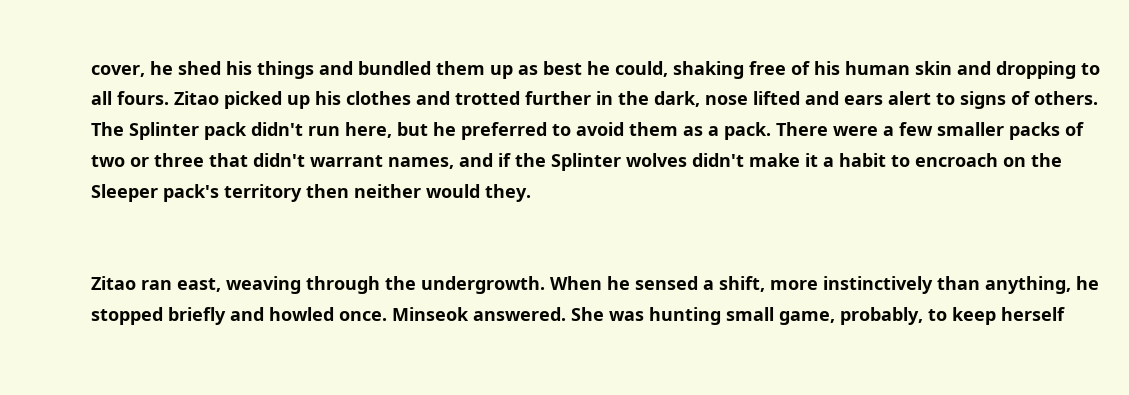cover, he shed his things and bundled them up as best he could, shaking free of his human skin and dropping to all fours. Zitao picked up his clothes and trotted further in the dark, nose lifted and ears alert to signs of others. The Splinter pack didn't run here, but he preferred to avoid them as a pack. There were a few smaller packs of two or three that didn't warrant names, and if the Splinter wolves didn't make it a habit to encroach on the Sleeper pack's territory then neither would they.


Zitao ran east, weaving through the undergrowth. When he sensed a shift, more instinctively than anything, he stopped briefly and howled once. Minseok answered. She was hunting small game, probably, to keep herself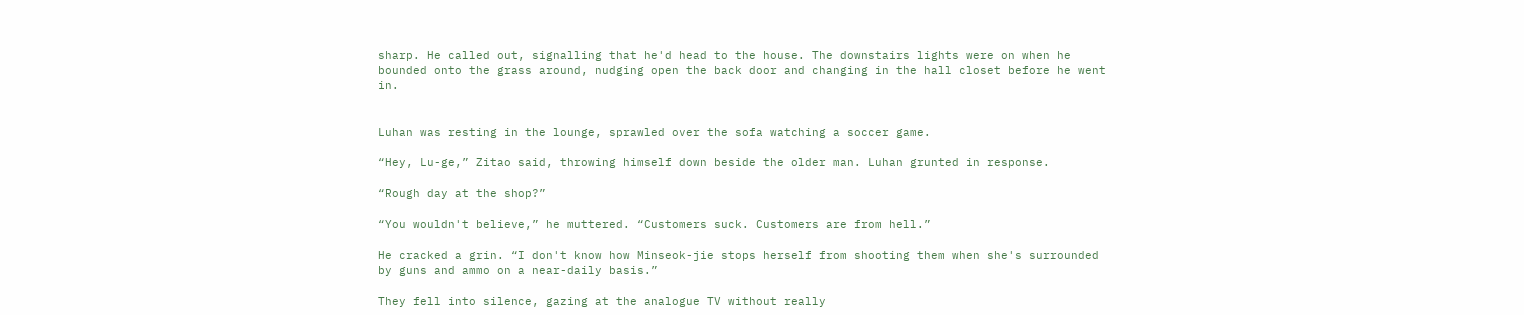sharp. He called out, signalling that he'd head to the house. The downstairs lights were on when he bounded onto the grass around, nudging open the back door and changing in the hall closet before he went in.


Luhan was resting in the lounge, sprawled over the sofa watching a soccer game.

“Hey, Lu-ge,” Zitao said, throwing himself down beside the older man. Luhan grunted in response.

“Rough day at the shop?”

“You wouldn't believe,” he muttered. “Customers suck. Customers are from hell.”

He cracked a grin. “I don't know how Minseok-jie stops herself from shooting them when she's surrounded by guns and ammo on a near-daily basis.”

They fell into silence, gazing at the analogue TV without really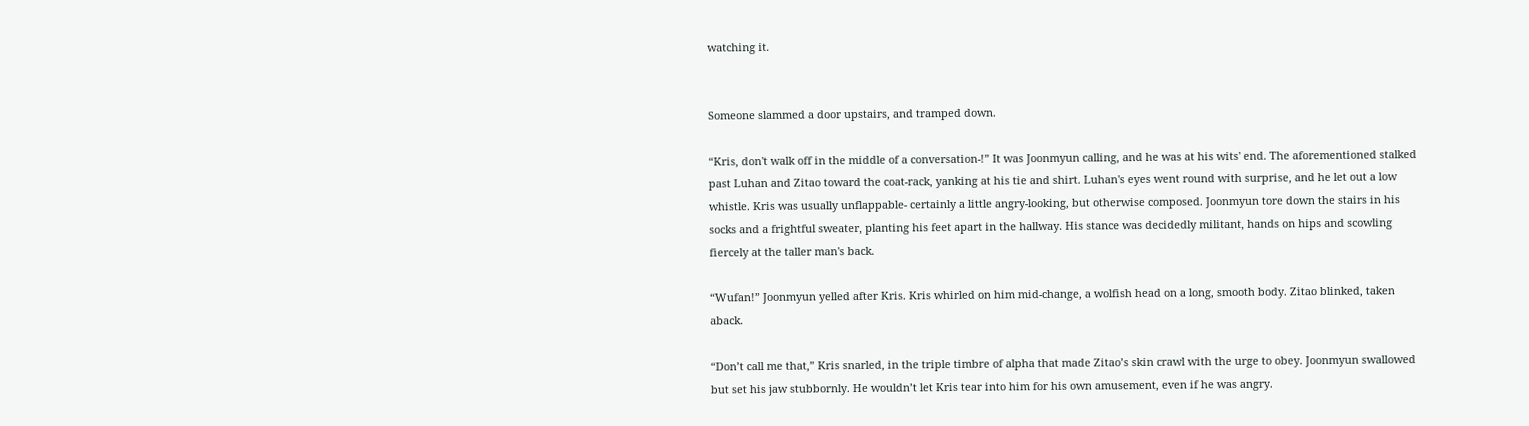watching it.


Someone slammed a door upstairs, and tramped down.

“Kris, don't walk off in the middle of a conversation-!” It was Joonmyun calling, and he was at his wits' end. The aforementioned stalked past Luhan and Zitao toward the coat-rack, yanking at his tie and shirt. Luhan's eyes went round with surprise, and he let out a low whistle. Kris was usually unflappable- certainly a little angry-looking, but otherwise composed. Joonmyun tore down the stairs in his socks and a frightful sweater, planting his feet apart in the hallway. His stance was decidedly militant, hands on hips and scowling fiercely at the taller man's back.

“Wufan!” Joonmyun yelled after Kris. Kris whirled on him mid-change, a wolfish head on a long, smooth body. Zitao blinked, taken aback.

“Don’t call me that,” Kris snarled, in the triple timbre of alpha that made Zitao’s skin crawl with the urge to obey. Joonmyun swallowed but set his jaw stubbornly. He wouldn’t let Kris tear into him for his own amusement, even if he was angry.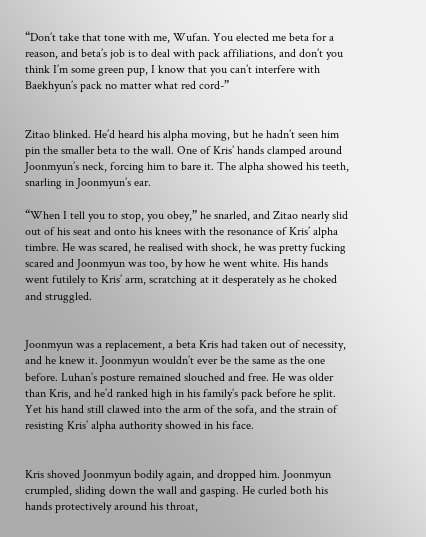“Don’t take that tone with me, Wufan. You elected me beta for a reason, and beta’s job is to deal with pack affiliations, and don’t you think I’m some green pup, I know that you can’t interfere with Baekhyun’s pack no matter what red cord-”


Zitao blinked. He’d heard his alpha moving, but he hadn’t seen him pin the smaller beta to the wall. One of Kris’ hands clamped around Joonmyun’s neck, forcing him to bare it. The alpha showed his teeth, snarling in Joonmyun’s ear.

“When I tell you to stop, you obey,” he snarled, and Zitao nearly slid out of his seat and onto his knees with the resonance of Kris’ alpha timbre. He was scared, he realised with shock, he was pretty fucking scared and Joonmyun was too, by how he went white. His hands went futilely to Kris’ arm, scratching at it desperately as he choked and struggled.


Joonmyun was a replacement, a beta Kris had taken out of necessity, and he knew it. Joonmyun wouldn’t ever be the same as the one before. Luhan’s posture remained slouched and free. He was older than Kris, and he’d ranked high in his family’s pack before he split. Yet his hand still clawed into the arm of the sofa, and the strain of resisting Kris’ alpha authority showed in his face.


Kris shoved Joonmyun bodily again, and dropped him. Joonmyun crumpled, sliding down the wall and gasping. He curled both his hands protectively around his throat,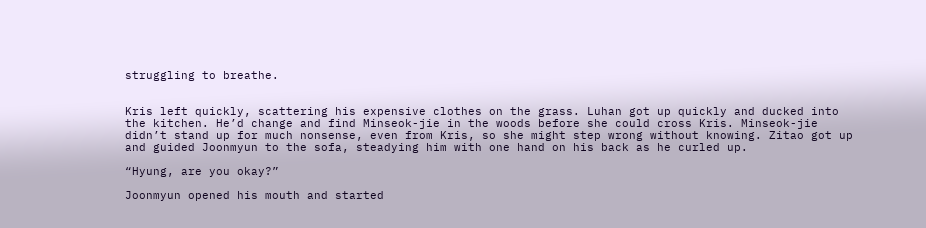struggling to breathe.


Kris left quickly, scattering his expensive clothes on the grass. Luhan got up quickly and ducked into the kitchen. He’d change and find Minseok-jie in the woods before she could cross Kris. Minseok-jie didn’t stand up for much nonsense, even from Kris, so she might step wrong without knowing. Zitao got up and guided Joonmyun to the sofa, steadying him with one hand on his back as he curled up.

“Hyung, are you okay?”

Joonmyun opened his mouth and started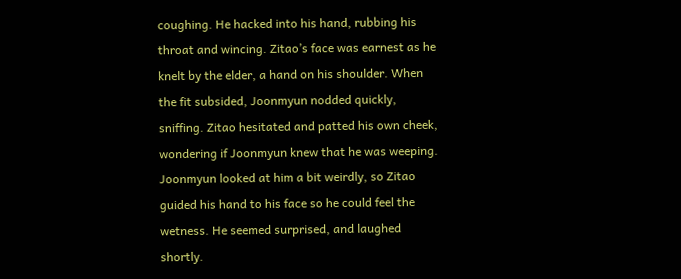coughing. He hacked into his hand, rubbing his throat and wincing. Zitao’s face was earnest as he knelt by the elder, a hand on his shoulder. When the fit subsided, Joonmyun nodded quickly, sniffing. Zitao hesitated and patted his own cheek, wondering if Joonmyun knew that he was weeping. Joonmyun looked at him a bit weirdly, so Zitao guided his hand to his face so he could feel the wetness. He seemed surprised, and laughed shortly.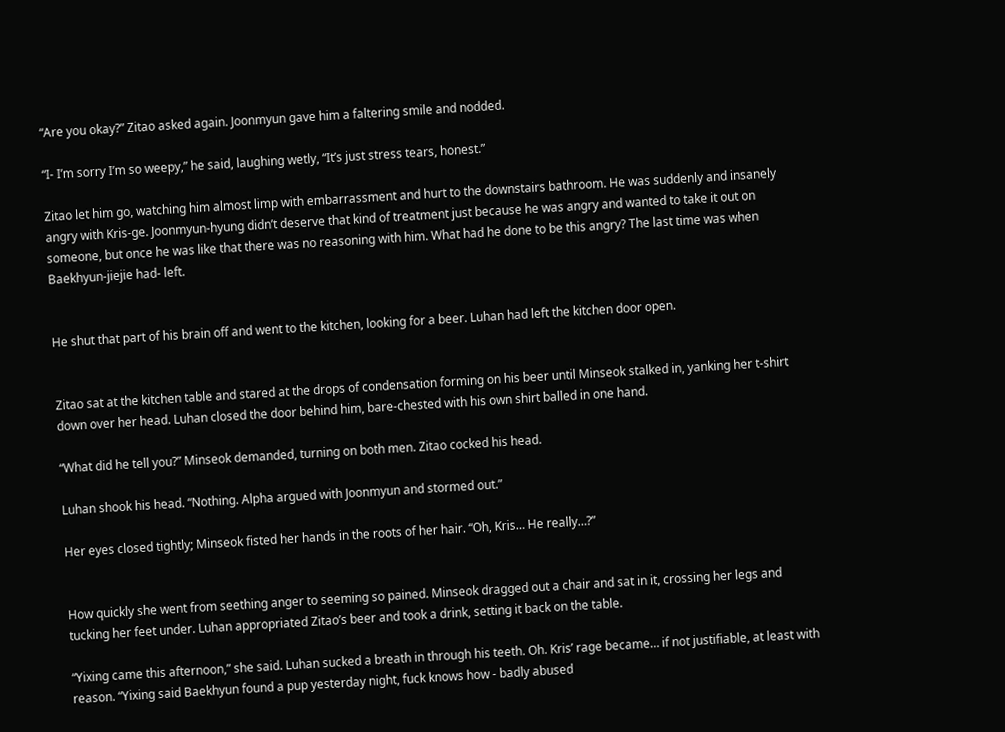“Are you okay?” Zitao asked again. Joonmyun gave him a faltering smile and nodded.

“I- I’m sorry I’m so weepy,” he said, laughing wetly, “It’s just stress tears, honest.”

Zitao let him go, watching him almost limp with embarrassment and hurt to the downstairs bathroom. He was suddenly and insanely angry with Kris-ge. Joonmyun-hyung didn’t deserve that kind of treatment just because he was angry and wanted to take it out on someone, but once he was like that there was no reasoning with him. What had he done to be this angry? The last time was when Baekhyun-jiejie had- left.


He shut that part of his brain off and went to the kitchen, looking for a beer. Luhan had left the kitchen door open.


Zitao sat at the kitchen table and stared at the drops of condensation forming on his beer until Minseok stalked in, yanking her t-shirt down over her head. Luhan closed the door behind him, bare-chested with his own shirt balled in one hand.

“What did he tell you?” Minseok demanded, turning on both men. Zitao cocked his head.

Luhan shook his head. “Nothing. Alpha argued with Joonmyun and stormed out.”

Her eyes closed tightly; Minseok fisted her hands in the roots of her hair. “Oh, Kris… He really…?”


How quickly she went from seething anger to seeming so pained. Minseok dragged out a chair and sat in it, crossing her legs and tucking her feet under. Luhan appropriated Zitao’s beer and took a drink, setting it back on the table.

“Yixing came this afternoon,” she said. Luhan sucked a breath in through his teeth. Oh. Kris’ rage became… if not justifiable, at least with reason. “Yixing said Baekhyun found a pup yesterday night, fuck knows how - badly abused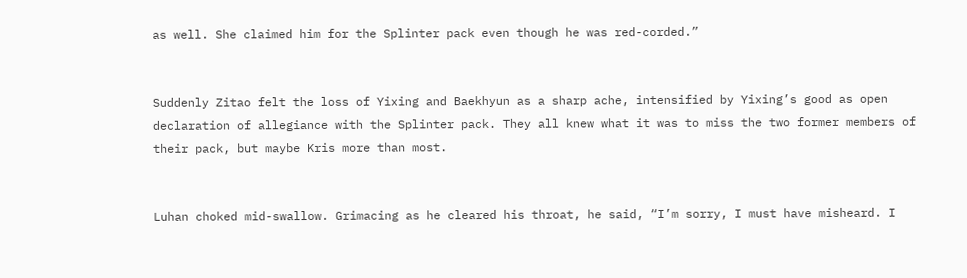as well. She claimed him for the Splinter pack even though he was red-corded.”


Suddenly Zitao felt the loss of Yixing and Baekhyun as a sharp ache, intensified by Yixing’s good as open declaration of allegiance with the Splinter pack. They all knew what it was to miss the two former members of their pack, but maybe Kris more than most.


Luhan choked mid-swallow. Grimacing as he cleared his throat, he said, “I’m sorry, I must have misheard. I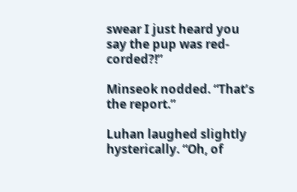swear I just heard you say the pup was red-corded?!”

Minseok nodded. “That’s the report.”

Luhan laughed slightly hysterically. “Oh, of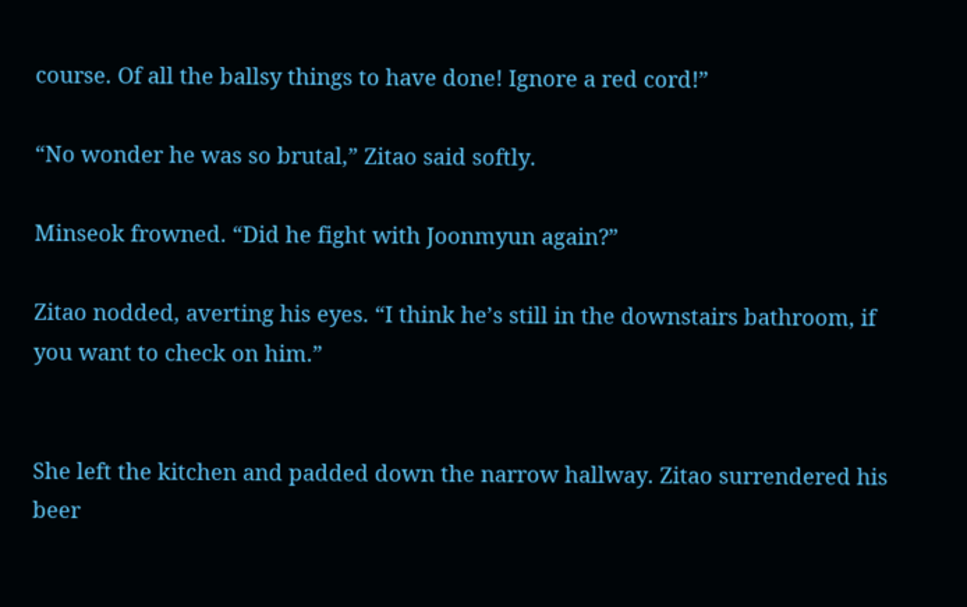course. Of all the ballsy things to have done! Ignore a red cord!”

“No wonder he was so brutal,” Zitao said softly.

Minseok frowned. “Did he fight with Joonmyun again?”

Zitao nodded, averting his eyes. “I think he’s still in the downstairs bathroom, if you want to check on him.”


She left the kitchen and padded down the narrow hallway. Zitao surrendered his beer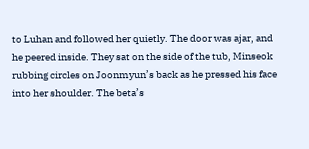to Luhan and followed her quietly. The door was ajar, and he peered inside. They sat on the side of the tub, Minseok rubbing circles on Joonmyun’s back as he pressed his face into her shoulder. The beta’s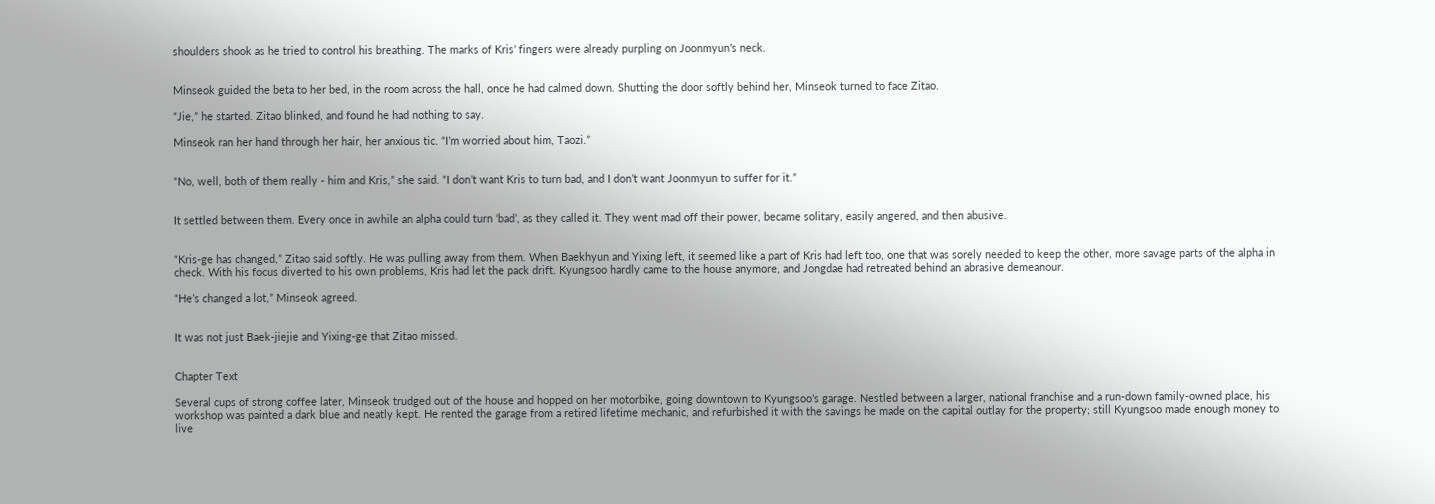shoulders shook as he tried to control his breathing. The marks of Kris’ fingers were already purpling on Joonmyun’s neck.


Minseok guided the beta to her bed, in the room across the hall, once he had calmed down. Shutting the door softly behind her, Minseok turned to face Zitao.

“Jie,” he started. Zitao blinked, and found he had nothing to say.

Minseok ran her hand through her hair, her anxious tic. “I’m worried about him, Taozi.”


“No, well, both of them really - him and Kris,” she said. “I don’t want Kris to turn bad, and I don’t want Joonmyun to suffer for it.”


It settled between them. Every once in awhile an alpha could turn ‘bad’, as they called it. They went mad off their power, became solitary, easily angered, and then abusive.


“Kris-ge has changed,” Zitao said softly. He was pulling away from them. When Baekhyun and Yixing left, it seemed like a part of Kris had left too, one that was sorely needed to keep the other, more savage parts of the alpha in check. With his focus diverted to his own problems, Kris had let the pack drift. Kyungsoo hardly came to the house anymore, and Jongdae had retreated behind an abrasive demeanour.

“He’s changed a lot,” Minseok agreed.


It was not just Baek-jiejie and Yixing-ge that Zitao missed.


Chapter Text

Several cups of strong coffee later, Minseok trudged out of the house and hopped on her motorbike, going downtown to Kyungsoo’s garage. Nestled between a larger, national franchise and a run-down family-owned place, his workshop was painted a dark blue and neatly kept. He rented the garage from a retired lifetime mechanic, and refurbished it with the savings he made on the capital outlay for the property; still Kyungsoo made enough money to live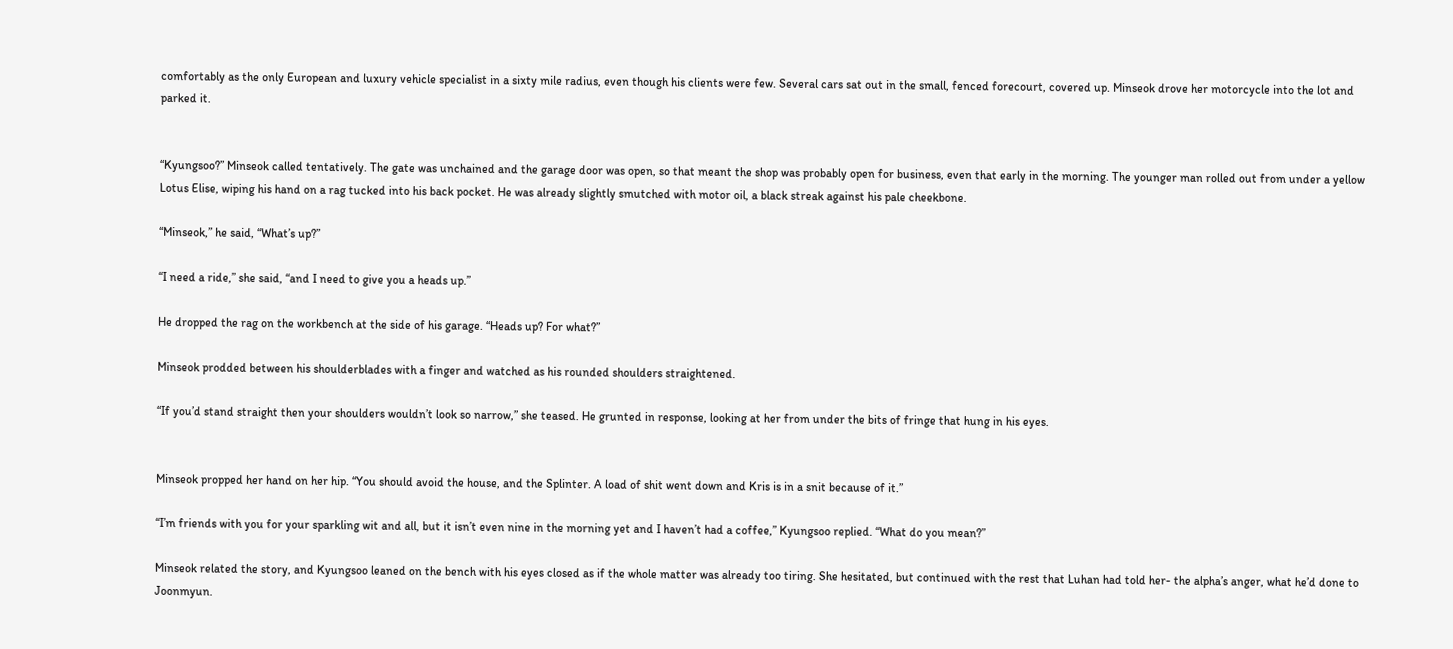comfortably as the only European and luxury vehicle specialist in a sixty mile radius, even though his clients were few. Several cars sat out in the small, fenced forecourt, covered up. Minseok drove her motorcycle into the lot and parked it.


“Kyungsoo?” Minseok called tentatively. The gate was unchained and the garage door was open, so that meant the shop was probably open for business, even that early in the morning. The younger man rolled out from under a yellow Lotus Elise, wiping his hand on a rag tucked into his back pocket. He was already slightly smutched with motor oil, a black streak against his pale cheekbone.

“Minseok,” he said, “What’s up?”

“I need a ride,” she said, “and I need to give you a heads up.”

He dropped the rag on the workbench at the side of his garage. “Heads up? For what?”

Minseok prodded between his shoulderblades with a finger and watched as his rounded shoulders straightened.

“If you’d stand straight then your shoulders wouldn’t look so narrow,” she teased. He grunted in response, looking at her from under the bits of fringe that hung in his eyes.


Minseok propped her hand on her hip. “You should avoid the house, and the Splinter. A load of shit went down and Kris is in a snit because of it.”

“I’m friends with you for your sparkling wit and all, but it isn’t even nine in the morning yet and I haven’t had a coffee,” Kyungsoo replied. “What do you mean?”

Minseok related the story, and Kyungsoo leaned on the bench with his eyes closed as if the whole matter was already too tiring. She hesitated, but continued with the rest that Luhan had told her- the alpha’s anger, what he’d done to Joonmyun.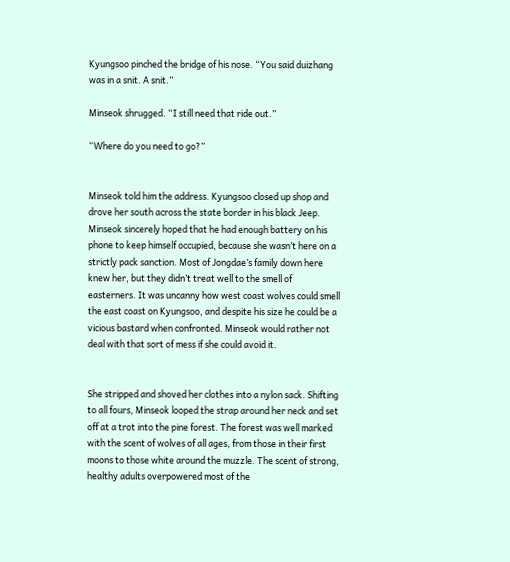Kyungsoo pinched the bridge of his nose. “You said duizhang was in a snit. A snit.”

Minseok shrugged. “I still need that ride out.”

“Where do you need to go?”


Minseok told him the address. Kyungsoo closed up shop and drove her south across the state border in his black Jeep. Minseok sincerely hoped that he had enough battery on his phone to keep himself occupied, because she wasn’t here on a strictly pack sanction. Most of Jongdae’s family down here knew her, but they didn’t treat well to the smell of easterners. It was uncanny how west coast wolves could smell the east coast on Kyungsoo, and despite his size he could be a vicious bastard when confronted. Minseok would rather not deal with that sort of mess if she could avoid it.


She stripped and shoved her clothes into a nylon sack. Shifting to all fours, Minseok looped the strap around her neck and set off at a trot into the pine forest. The forest was well marked with the scent of wolves of all ages, from those in their first moons to those white around the muzzle. The scent of strong, healthy adults overpowered most of the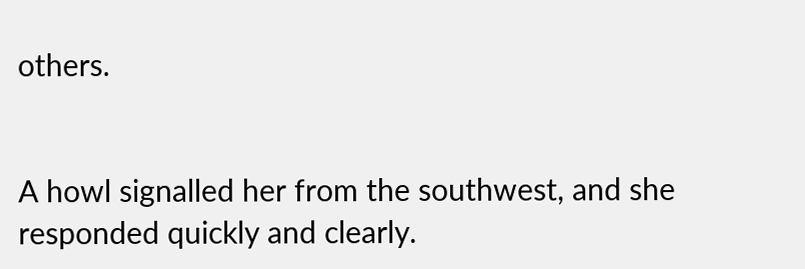others.


A howl signalled her from the southwest, and she responded quickly and clearly.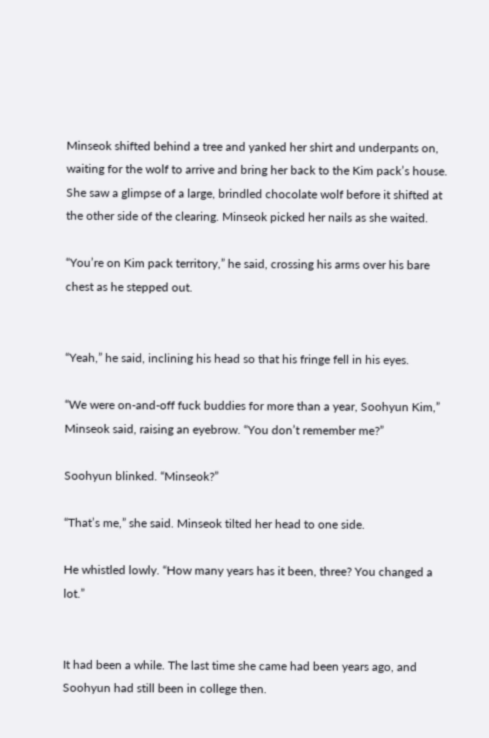Minseok shifted behind a tree and yanked her shirt and underpants on, waiting for the wolf to arrive and bring her back to the Kim pack’s house. She saw a glimpse of a large, brindled chocolate wolf before it shifted at the other side of the clearing. Minseok picked her nails as she waited.

“You’re on Kim pack territory,” he said, crossing his arms over his bare chest as he stepped out.


“Yeah,” he said, inclining his head so that his fringe fell in his eyes.

“We were on-and-off fuck buddies for more than a year, Soohyun Kim,” Minseok said, raising an eyebrow. “You don’t remember me?”

Soohyun blinked. “Minseok?”

“That’s me,” she said. Minseok tilted her head to one side.

He whistled lowly. “How many years has it been, three? You changed a lot.”


It had been a while. The last time she came had been years ago, and Soohyun had still been in college then.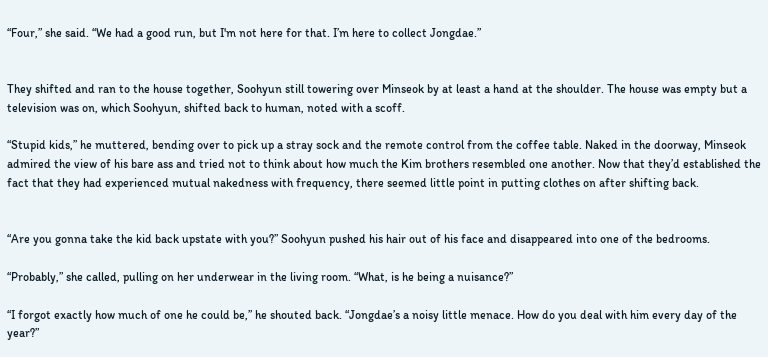“Four,” she said. “We had a good run, but I'm not here for that. I’m here to collect Jongdae.”


They shifted and ran to the house together, Soohyun still towering over Minseok by at least a hand at the shoulder. The house was empty but a television was on, which Soohyun, shifted back to human, noted with a scoff.

“Stupid kids,” he muttered, bending over to pick up a stray sock and the remote control from the coffee table. Naked in the doorway, Minseok admired the view of his bare ass and tried not to think about how much the Kim brothers resembled one another. Now that they’d established the fact that they had experienced mutual nakedness with frequency, there seemed little point in putting clothes on after shifting back.


“Are you gonna take the kid back upstate with you?” Soohyun pushed his hair out of his face and disappeared into one of the bedrooms.

“Probably,” she called, pulling on her underwear in the living room. “What, is he being a nuisance?”

“I forgot exactly how much of one he could be,” he shouted back. “Jongdae’s a noisy little menace. How do you deal with him every day of the year?”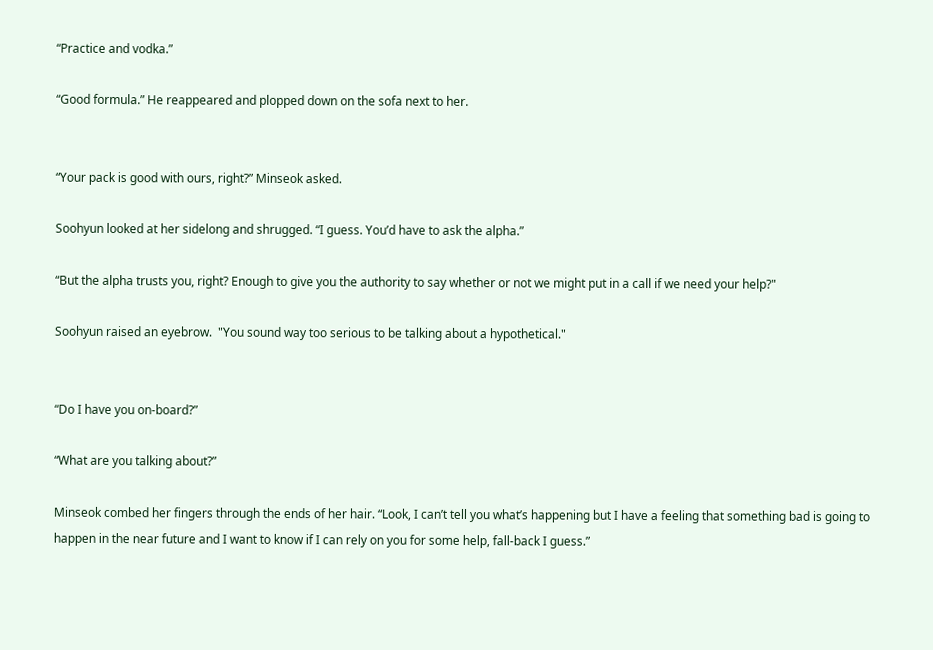“Practice and vodka.”

“Good formula.” He reappeared and plopped down on the sofa next to her.


“Your pack is good with ours, right?” Minseok asked.

Soohyun looked at her sidelong and shrugged. “I guess. You’d have to ask the alpha.”

“But the alpha trusts you, right? Enough to give you the authority to say whether or not we might put in a call if we need your help?"

Soohyun raised an eyebrow.  "You sound way too serious to be talking about a hypothetical."


“Do I have you on-board?”

“What are you talking about?”

Minseok combed her fingers through the ends of her hair. “Look, I can’t tell you what’s happening but I have a feeling that something bad is going to happen in the near future and I want to know if I can rely on you for some help, fall-back I guess.”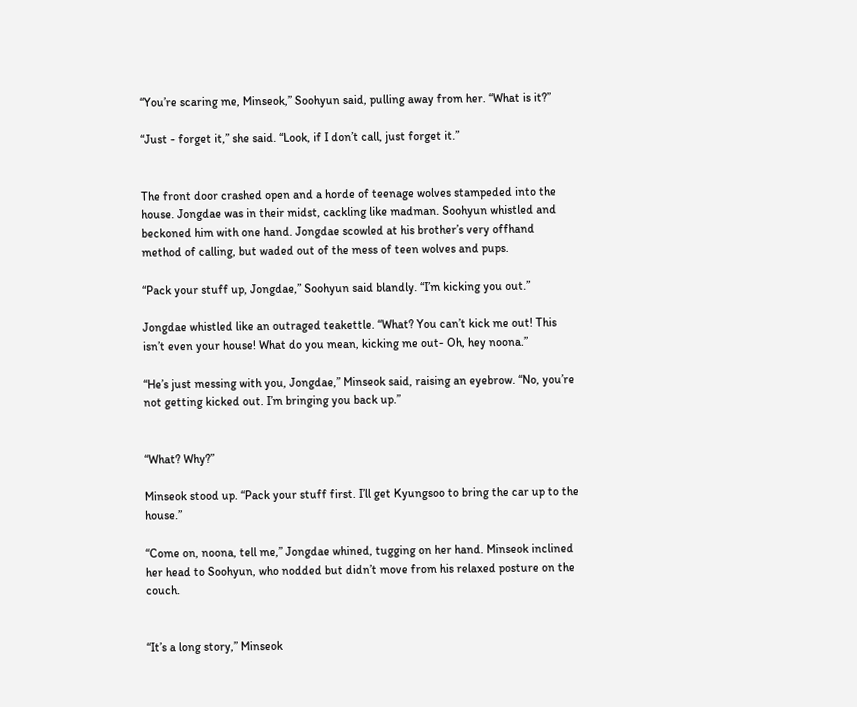“You’re scaring me, Minseok,” Soohyun said, pulling away from her. “What is it?”

“Just - forget it,” she said. “Look, if I don’t call, just forget it.”


The front door crashed open and a horde of teenage wolves stampeded into the house. Jongdae was in their midst, cackling like madman. Soohyun whistled and beckoned him with one hand. Jongdae scowled at his brother’s very offhand method of calling, but waded out of the mess of teen wolves and pups.

“Pack your stuff up, Jongdae,” Soohyun said blandly. “I’m kicking you out.”

Jongdae whistled like an outraged teakettle. “What? You can’t kick me out! This isn’t even your house! What do you mean, kicking me out- Oh, hey noona.”

“He’s just messing with you, Jongdae,” Minseok said, raising an eyebrow. “No, you’re not getting kicked out. I’m bringing you back up.”


“What? Why?”

Minseok stood up. “Pack your stuff first. I’ll get Kyungsoo to bring the car up to the house.”

“Come on, noona, tell me,” Jongdae whined, tugging on her hand. Minseok inclined her head to Soohyun, who nodded but didn’t move from his relaxed posture on the couch.


“It’s a long story,” Minseok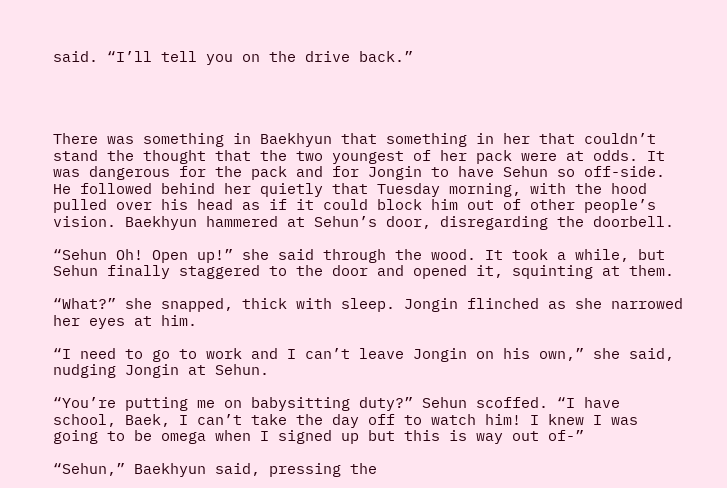said. “I’ll tell you on the drive back.”




There was something in Baekhyun that something in her that couldn’t stand the thought that the two youngest of her pack were at odds. It was dangerous for the pack and for Jongin to have Sehun so off-side. He followed behind her quietly that Tuesday morning, with the hood pulled over his head as if it could block him out of other people’s vision. Baekhyun hammered at Sehun’s door, disregarding the doorbell.

“Sehun Oh! Open up!” she said through the wood. It took a while, but Sehun finally staggered to the door and opened it, squinting at them.

“What?” she snapped, thick with sleep. Jongin flinched as she narrowed her eyes at him.

“I need to go to work and I can’t leave Jongin on his own,” she said, nudging Jongin at Sehun.

“You’re putting me on babysitting duty?” Sehun scoffed. “I have school, Baek, I can’t take the day off to watch him! I knew I was going to be omega when I signed up but this is way out of-”

“Sehun,” Baekhyun said, pressing the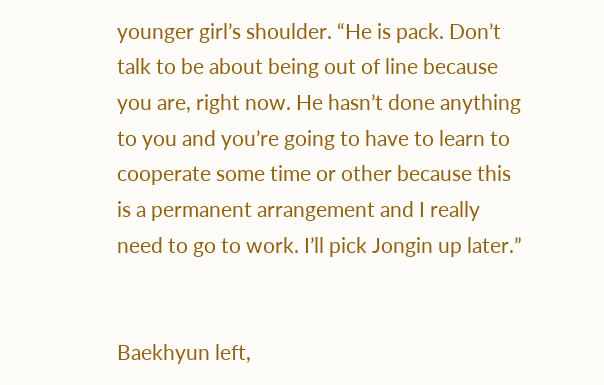younger girl’s shoulder. “He is pack. Don’t talk to be about being out of line because you are, right now. He hasn’t done anything to you and you’re going to have to learn to cooperate some time or other because this is a permanent arrangement and I really need to go to work. I’ll pick Jongin up later.”


Baekhyun left,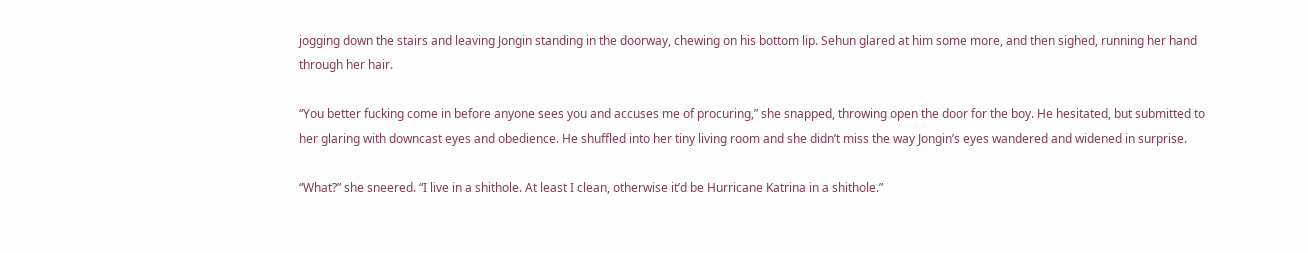jogging down the stairs and leaving Jongin standing in the doorway, chewing on his bottom lip. Sehun glared at him some more, and then sighed, running her hand through her hair.

“You better fucking come in before anyone sees you and accuses me of procuring,” she snapped, throwing open the door for the boy. He hesitated, but submitted to her glaring with downcast eyes and obedience. He shuffled into her tiny living room and she didn’t miss the way Jongin’s eyes wandered and widened in surprise.

“What?” she sneered. “I live in a shithole. At least I clean, otherwise it’d be Hurricane Katrina in a shithole.”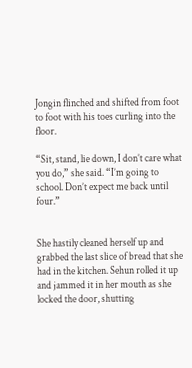Jongin flinched and shifted from foot to foot with his toes curling into the floor.

“Sit, stand, lie down, I don’t care what you do,” she said. “I’m going to school. Don’t expect me back until four.”


She hastily cleaned herself up and grabbed the last slice of bread that she had in the kitchen. Sehun rolled it up and jammed it in her mouth as she locked the door, shutting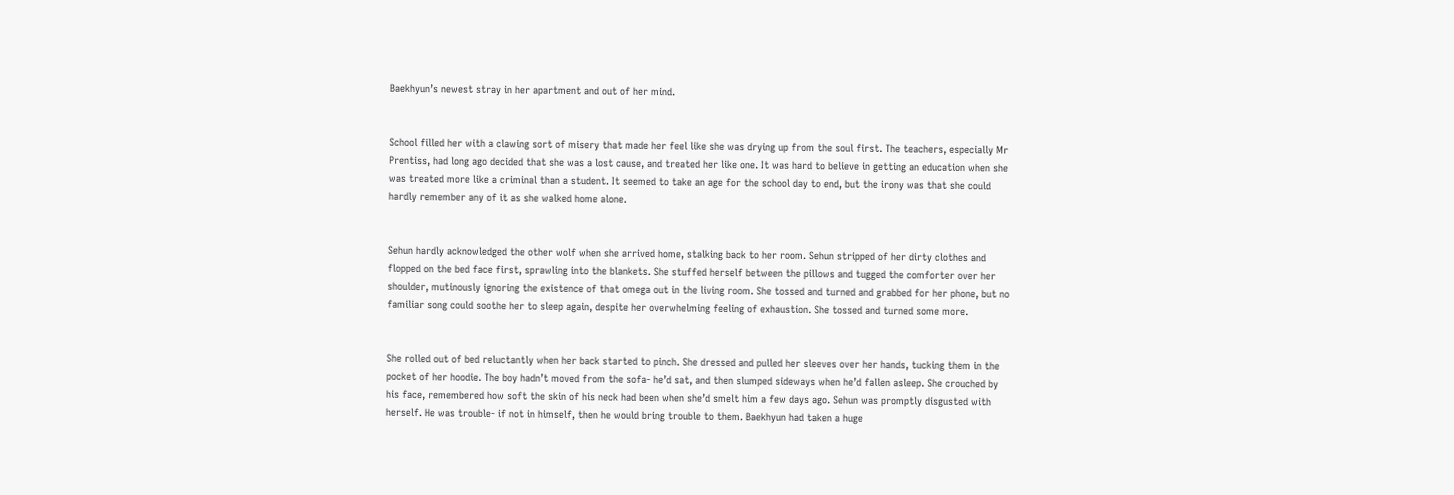Baekhyun’s newest stray in her apartment and out of her mind.


School filled her with a clawing sort of misery that made her feel like she was drying up from the soul first. The teachers, especially Mr Prentiss, had long ago decided that she was a lost cause, and treated her like one. It was hard to believe in getting an education when she was treated more like a criminal than a student. It seemed to take an age for the school day to end, but the irony was that she could hardly remember any of it as she walked home alone.


Sehun hardly acknowledged the other wolf when she arrived home, stalking back to her room. Sehun stripped of her dirty clothes and flopped on the bed face first, sprawling into the blankets. She stuffed herself between the pillows and tugged the comforter over her shoulder, mutinously ignoring the existence of that omega out in the living room. She tossed and turned and grabbed for her phone, but no familiar song could soothe her to sleep again, despite her overwhelming feeling of exhaustion. She tossed and turned some more.


She rolled out of bed reluctantly when her back started to pinch. She dressed and pulled her sleeves over her hands, tucking them in the pocket of her hoodie. The boy hadn’t moved from the sofa- he’d sat, and then slumped sideways when he’d fallen asleep. She crouched by his face, remembered how soft the skin of his neck had been when she’d smelt him a few days ago. Sehun was promptly disgusted with herself. He was trouble- if not in himself, then he would bring trouble to them. Baekhyun had taken a huge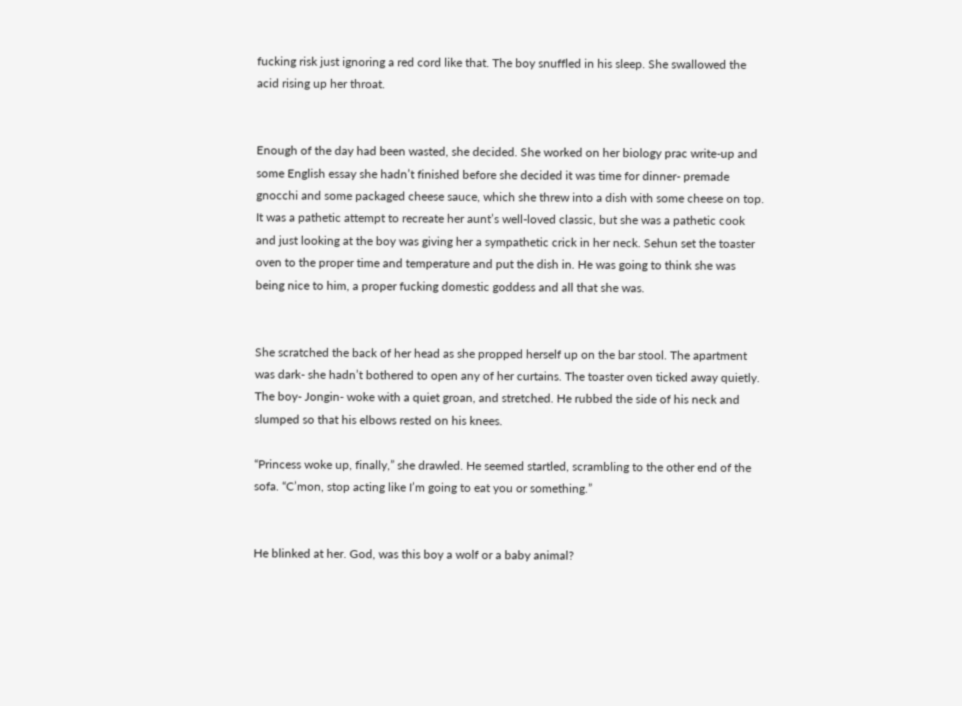fucking risk just ignoring a red cord like that. The boy snuffled in his sleep. She swallowed the acid rising up her throat.


Enough of the day had been wasted, she decided. She worked on her biology prac write-up and some English essay she hadn’t finished before she decided it was time for dinner- premade gnocchi and some packaged cheese sauce, which she threw into a dish with some cheese on top. It was a pathetic attempt to recreate her aunt’s well-loved classic, but she was a pathetic cook and just looking at the boy was giving her a sympathetic crick in her neck. Sehun set the toaster oven to the proper time and temperature and put the dish in. He was going to think she was being nice to him, a proper fucking domestic goddess and all that she was.


She scratched the back of her head as she propped herself up on the bar stool. The apartment was dark- she hadn’t bothered to open any of her curtains. The toaster oven ticked away quietly. The boy- Jongin- woke with a quiet groan, and stretched. He rubbed the side of his neck and slumped so that his elbows rested on his knees.

“Princess woke up, finally,” she drawled. He seemed startled, scrambling to the other end of the sofa. “C’mon, stop acting like I’m going to eat you or something.”


He blinked at her. God, was this boy a wolf or a baby animal?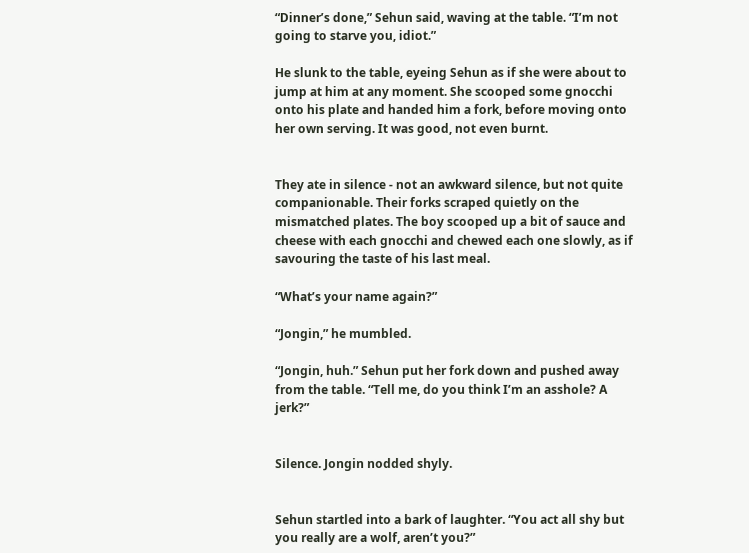“Dinner’s done,” Sehun said, waving at the table. “I’m not going to starve you, idiot.”

He slunk to the table, eyeing Sehun as if she were about to jump at him at any moment. She scooped some gnocchi onto his plate and handed him a fork, before moving onto her own serving. It was good, not even burnt.


They ate in silence - not an awkward silence, but not quite companionable. Their forks scraped quietly on the mismatched plates. The boy scooped up a bit of sauce and cheese with each gnocchi and chewed each one slowly, as if savouring the taste of his last meal.

“What’s your name again?”

“Jongin,” he mumbled.

“Jongin, huh.” Sehun put her fork down and pushed away from the table. “Tell me, do you think I’m an asshole? A jerk?”


Silence. Jongin nodded shyly.


Sehun startled into a bark of laughter. “You act all shy but you really are a wolf, aren’t you?”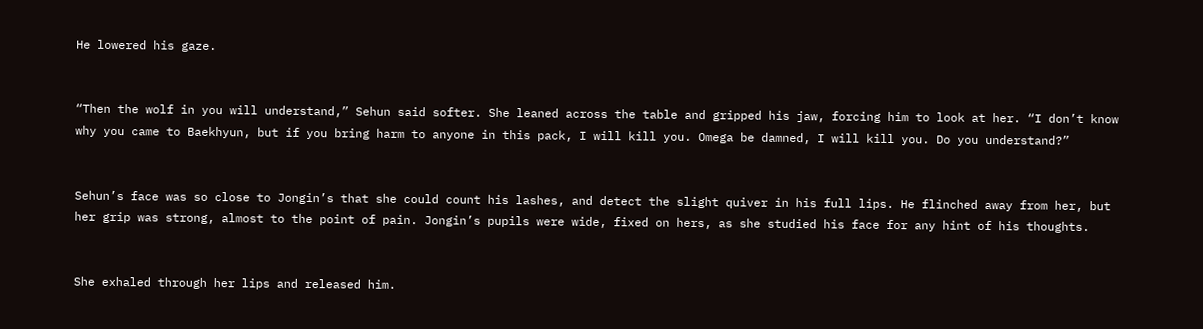He lowered his gaze.


“Then the wolf in you will understand,” Sehun said softer. She leaned across the table and gripped his jaw, forcing him to look at her. “I don’t know why you came to Baekhyun, but if you bring harm to anyone in this pack, I will kill you. Omega be damned, I will kill you. Do you understand?”


Sehun’s face was so close to Jongin’s that she could count his lashes, and detect the slight quiver in his full lips. He flinched away from her, but her grip was strong, almost to the point of pain. Jongin’s pupils were wide, fixed on hers, as she studied his face for any hint of his thoughts.


She exhaled through her lips and released him.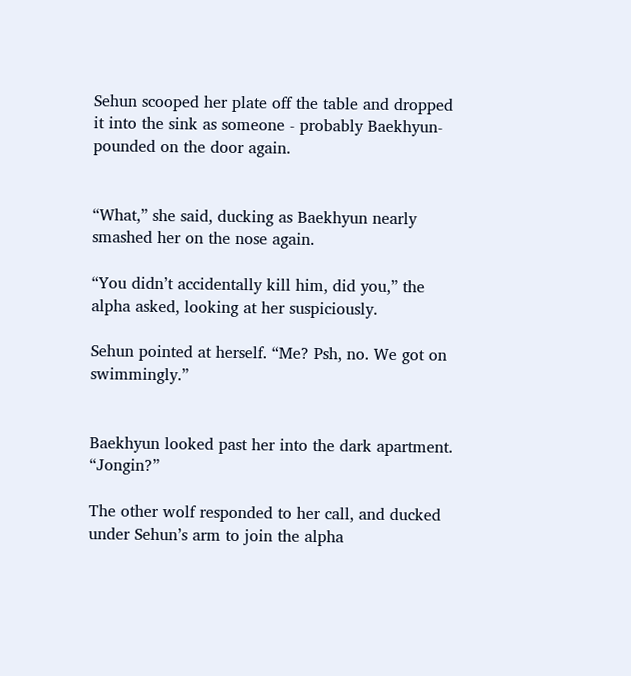Sehun scooped her plate off the table and dropped it into the sink as someone - probably Baekhyun- pounded on the door again.


“What,” she said, ducking as Baekhyun nearly smashed her on the nose again.

“You didn’t accidentally kill him, did you,” the alpha asked, looking at her suspiciously.

Sehun pointed at herself. “Me? Psh, no. We got on swimmingly.”


Baekhyun looked past her into the dark apartment. “Jongin?”

The other wolf responded to her call, and ducked under Sehun’s arm to join the alpha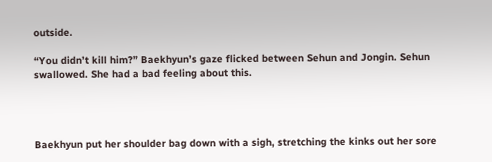outside.

“You didn’t kill him?” Baekhyun’s gaze flicked between Sehun and Jongin. Sehun swallowed. She had a bad feeling about this.




Baekhyun put her shoulder bag down with a sigh, stretching the kinks out her sore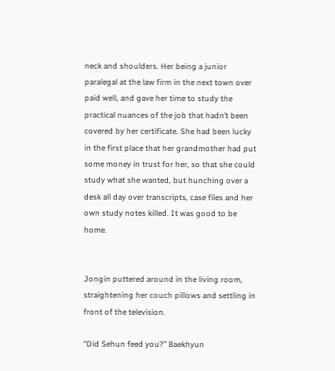neck and shoulders. Her being a junior paralegal at the law firm in the next town over paid well, and gave her time to study the practical nuances of the job that hadn’t been covered by her certificate. She had been lucky in the first place that her grandmother had put some money in trust for her, so that she could study what she wanted, but hunching over a desk all day over transcripts, case files and her own study notes killed. It was good to be home.


Jongin puttered around in the living room, straightening her couch pillows and settling in front of the television.

“Did Sehun feed you?” Baekhyun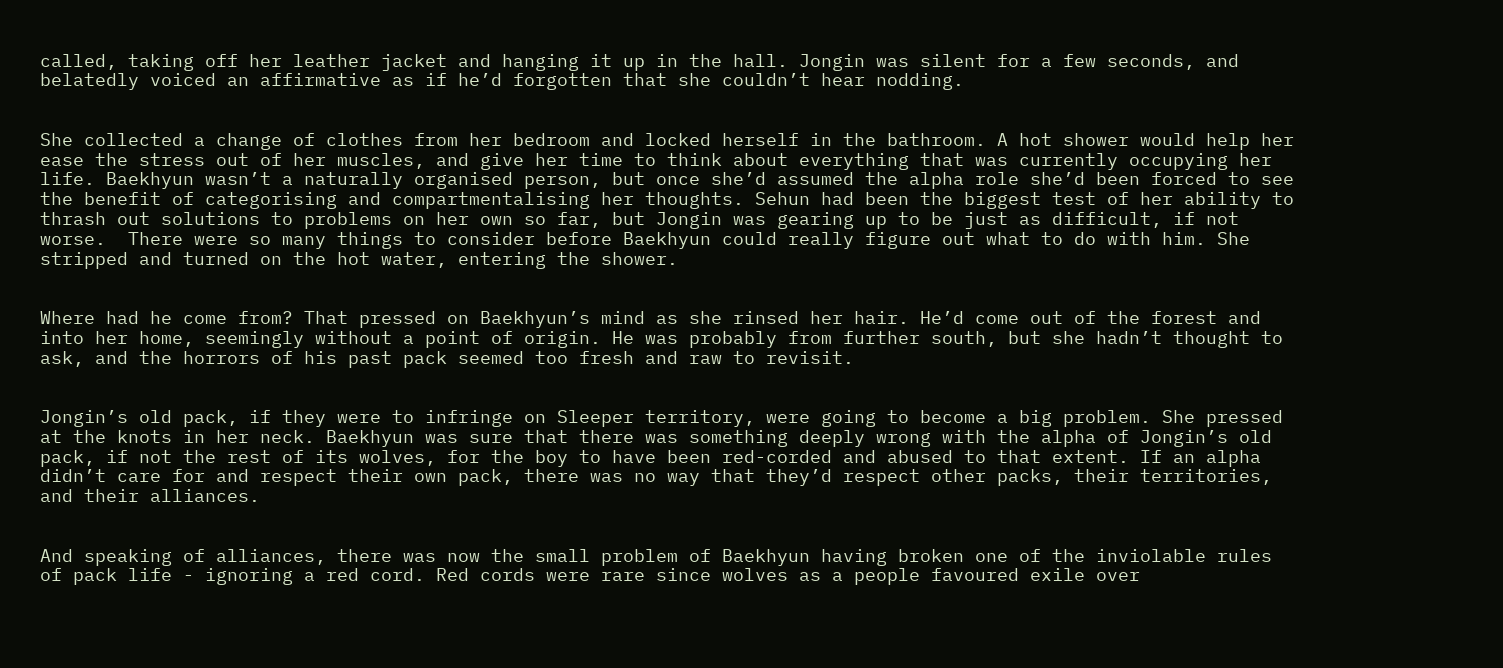called, taking off her leather jacket and hanging it up in the hall. Jongin was silent for a few seconds, and belatedly voiced an affirmative as if he’d forgotten that she couldn’t hear nodding.


She collected a change of clothes from her bedroom and locked herself in the bathroom. A hot shower would help her ease the stress out of her muscles, and give her time to think about everything that was currently occupying her life. Baekhyun wasn’t a naturally organised person, but once she’d assumed the alpha role she’d been forced to see the benefit of categorising and compartmentalising her thoughts. Sehun had been the biggest test of her ability to thrash out solutions to problems on her own so far, but Jongin was gearing up to be just as difficult, if not worse.  There were so many things to consider before Baekhyun could really figure out what to do with him. She stripped and turned on the hot water, entering the shower.


Where had he come from? That pressed on Baekhyun’s mind as she rinsed her hair. He’d come out of the forest and into her home, seemingly without a point of origin. He was probably from further south, but she hadn’t thought to ask, and the horrors of his past pack seemed too fresh and raw to revisit.


Jongin’s old pack, if they were to infringe on Sleeper territory, were going to become a big problem. She pressed at the knots in her neck. Baekhyun was sure that there was something deeply wrong with the alpha of Jongin’s old pack, if not the rest of its wolves, for the boy to have been red-corded and abused to that extent. If an alpha didn’t care for and respect their own pack, there was no way that they’d respect other packs, their territories, and their alliances.


And speaking of alliances, there was now the small problem of Baekhyun having broken one of the inviolable rules of pack life - ignoring a red cord. Red cords were rare since wolves as a people favoured exile over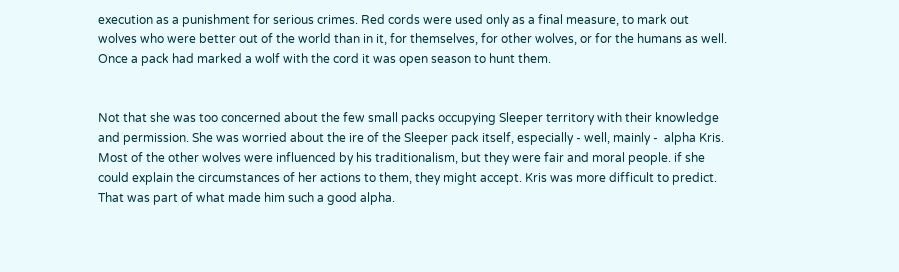execution as a punishment for serious crimes. Red cords were used only as a final measure, to mark out wolves who were better out of the world than in it, for themselves, for other wolves, or for the humans as well. Once a pack had marked a wolf with the cord it was open season to hunt them.


Not that she was too concerned about the few small packs occupying Sleeper territory with their knowledge and permission. She was worried about the ire of the Sleeper pack itself, especially - well, mainly -  alpha Kris. Most of the other wolves were influenced by his traditionalism, but they were fair and moral people. if she could explain the circumstances of her actions to them, they might accept. Kris was more difficult to predict. That was part of what made him such a good alpha.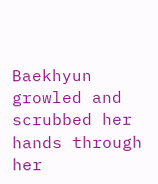Baekhyun growled and scrubbed her hands through her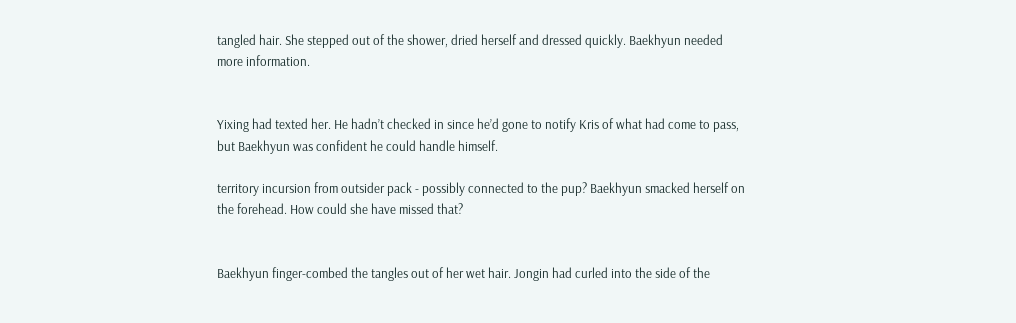tangled hair. She stepped out of the shower, dried herself and dressed quickly. Baekhyun needed more information.


Yixing had texted her. He hadn’t checked in since he’d gone to notify Kris of what had come to pass, but Baekhyun was confident he could handle himself.

territory incursion from outsider pack - possibly connected to the pup? Baekhyun smacked herself on the forehead. How could she have missed that?


Baekhyun finger-combed the tangles out of her wet hair. Jongin had curled into the side of the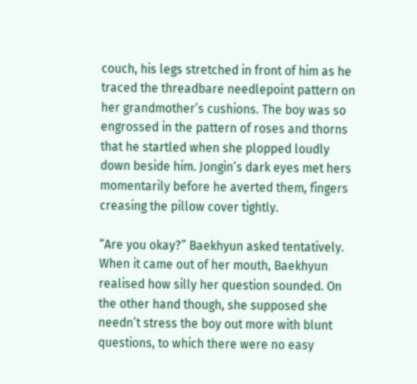couch, his legs stretched in front of him as he traced the threadbare needlepoint pattern on her grandmother’s cushions. The boy was so engrossed in the pattern of roses and thorns that he startled when she plopped loudly down beside him. Jongin’s dark eyes met hers momentarily before he averted them, fingers creasing the pillow cover tightly.

“Are you okay?” Baekhyun asked tentatively. When it came out of her mouth, Baekhyun realised how silly her question sounded. On the other hand though, she supposed she needn’t stress the boy out more with blunt questions, to which there were no easy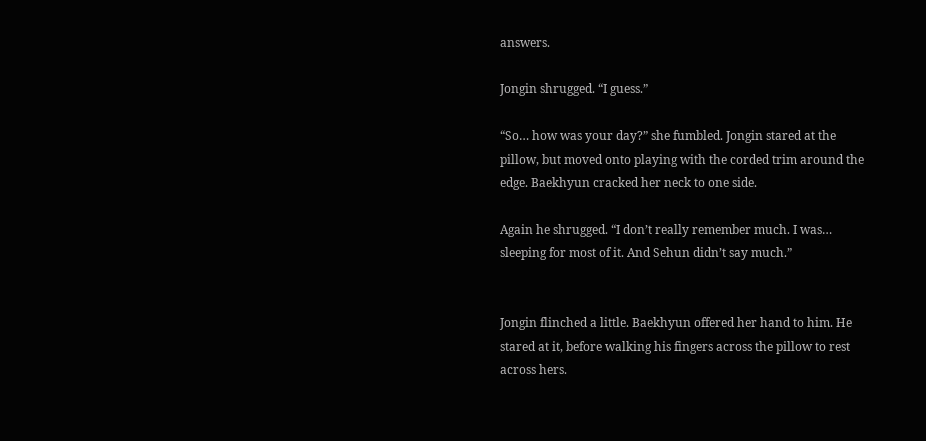answers.

Jongin shrugged. “I guess.”

“So… how was your day?” she fumbled. Jongin stared at the pillow, but moved onto playing with the corded trim around the edge. Baekhyun cracked her neck to one side.

Again he shrugged. “I don’t really remember much. I was… sleeping for most of it. And Sehun didn’t say much.”


Jongin flinched a little. Baekhyun offered her hand to him. He stared at it, before walking his fingers across the pillow to rest across hers.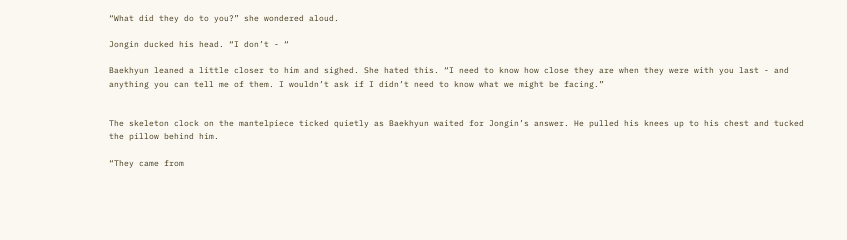“What did they do to you?” she wondered aloud.

Jongin ducked his head. “I don’t - “

Baekhyun leaned a little closer to him and sighed. She hated this. “I need to know how close they are when they were with you last - and anything you can tell me of them. I wouldn’t ask if I didn’t need to know what we might be facing.”


The skeleton clock on the mantelpiece ticked quietly as Baekhyun waited for Jongin’s answer. He pulled his knees up to his chest and tucked the pillow behind him.

“They came from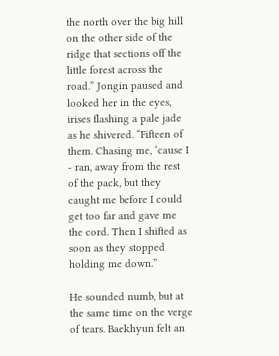the north over the big hill on the other side of the ridge that sections off the little forest across the road.” Jongin paused and looked her in the eyes, irises flashing a pale jade as he shivered. “Fifteen of them. Chasing me, ‘cause I - ran, away from the rest of the pack, but they caught me before I could get too far and gave me the cord. Then I shifted as soon as they stopped holding me down.”

He sounded numb, but at the same time on the verge of tears. Baekhyun felt an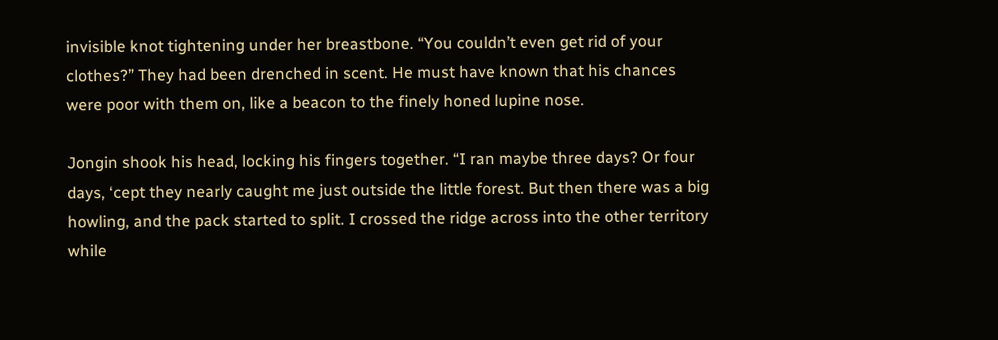invisible knot tightening under her breastbone. “You couldn’t even get rid of your clothes?” They had been drenched in scent. He must have known that his chances were poor with them on, like a beacon to the finely honed lupine nose.

Jongin shook his head, locking his fingers together. “I ran maybe three days? Or four days, ‘cept they nearly caught me just outside the little forest. But then there was a big howling, and the pack started to split. I crossed the ridge across into the other territory while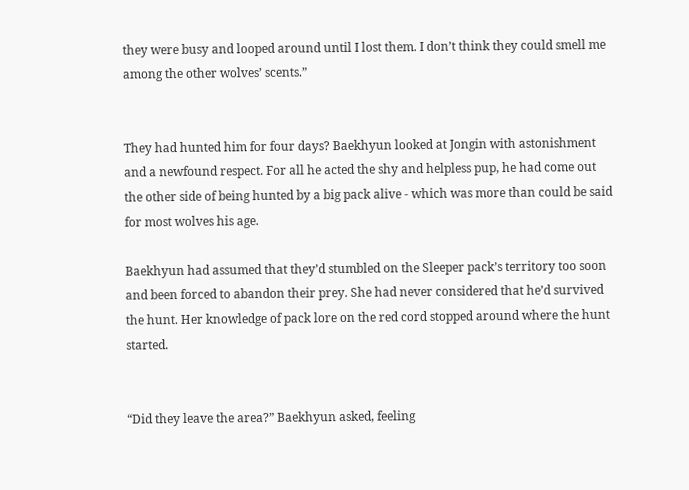they were busy and looped around until I lost them. I don’t think they could smell me among the other wolves’ scents.”


They had hunted him for four days? Baekhyun looked at Jongin with astonishment and a newfound respect. For all he acted the shy and helpless pup, he had come out the other side of being hunted by a big pack alive - which was more than could be said for most wolves his age.

Baekhyun had assumed that they’d stumbled on the Sleeper pack’s territory too soon and been forced to abandon their prey. She had never considered that he’d survived the hunt. Her knowledge of pack lore on the red cord stopped around where the hunt started.


“Did they leave the area?” Baekhyun asked, feeling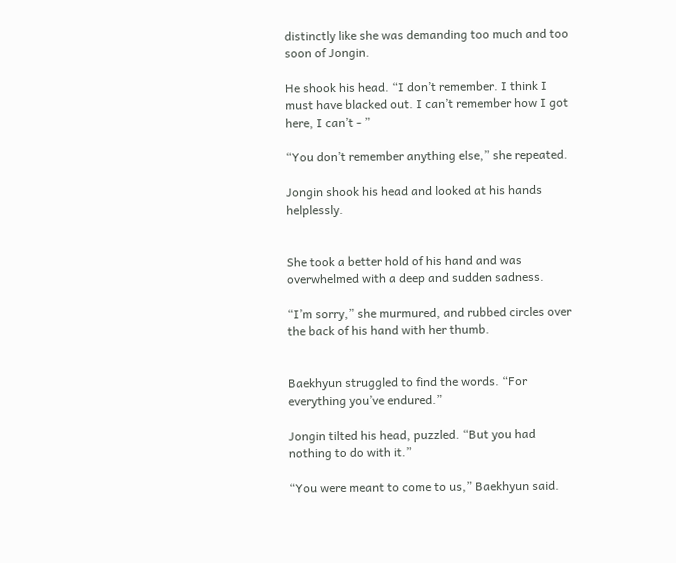distinctly like she was demanding too much and too soon of Jongin.

He shook his head. “I don’t remember. I think I must have blacked out. I can’t remember how I got here, I can’t - ”

“You don’t remember anything else,” she repeated.

Jongin shook his head and looked at his hands helplessly.


She took a better hold of his hand and was overwhelmed with a deep and sudden sadness.

“I’m sorry,” she murmured, and rubbed circles over the back of his hand with her thumb.


Baekhyun struggled to find the words. “For everything you’ve endured.”

Jongin tilted his head, puzzled. “But you had nothing to do with it.”

“You were meant to come to us,” Baekhyun said.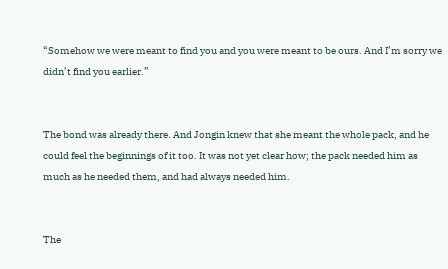“Somehow we were meant to find you and you were meant to be ours. And I’m sorry we didn’t find you earlier.”


The bond was already there. And Jongin knew that she meant the whole pack, and he could feel the beginnings of it too. It was not yet clear how; the pack needed him as much as he needed them, and had always needed him.


The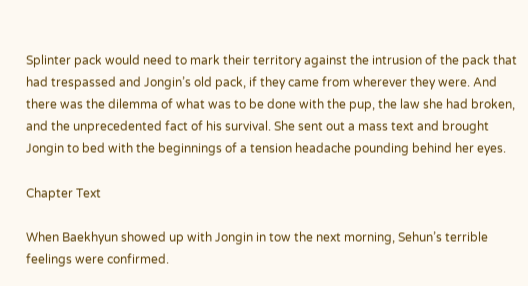Splinter pack would need to mark their territory against the intrusion of the pack that had trespassed and Jongin’s old pack, if they came from wherever they were. And there was the dilemma of what was to be done with the pup, the law she had broken, and the unprecedented fact of his survival. She sent out a mass text and brought Jongin to bed with the beginnings of a tension headache pounding behind her eyes.

Chapter Text

When Baekhyun showed up with Jongin in tow the next morning, Sehun’s terrible feelings were confirmed.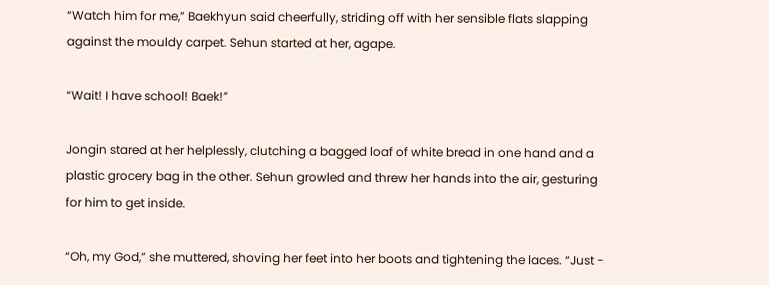“Watch him for me,” Baekhyun said cheerfully, striding off with her sensible flats slapping against the mouldy carpet. Sehun started at her, agape.

“Wait! I have school! Baek!”

Jongin stared at her helplessly, clutching a bagged loaf of white bread in one hand and a plastic grocery bag in the other. Sehun growled and threw her hands into the air, gesturing for him to get inside.

“Oh, my God,” she muttered, shoving her feet into her boots and tightening the laces. “Just -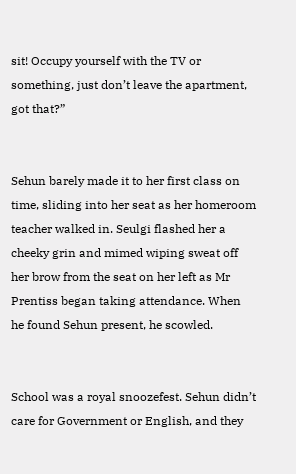sit! Occupy yourself with the TV or something, just don’t leave the apartment, got that?”


Sehun barely made it to her first class on time, sliding into her seat as her homeroom teacher walked in. Seulgi flashed her a cheeky grin and mimed wiping sweat off her brow from the seat on her left as Mr Prentiss began taking attendance. When he found Sehun present, he scowled.


School was a royal snoozefest. Sehun didn’t care for Government or English, and they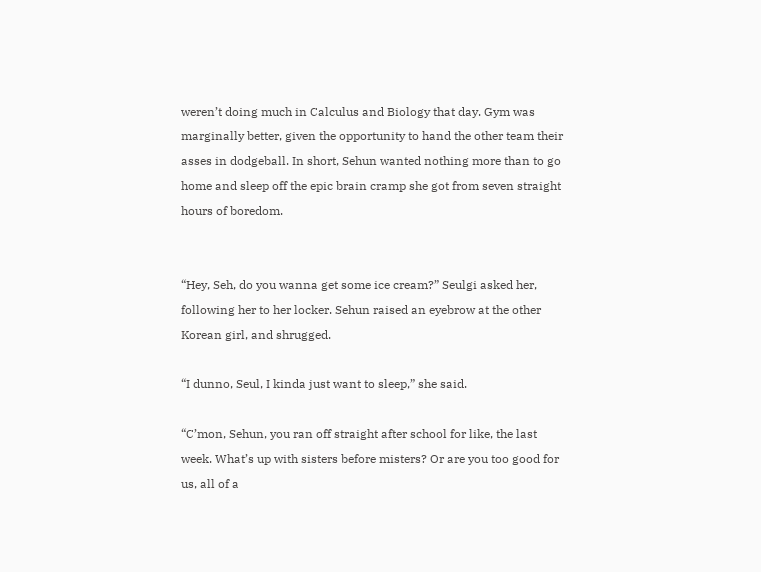weren’t doing much in Calculus and Biology that day. Gym was marginally better, given the opportunity to hand the other team their asses in dodgeball. In short, Sehun wanted nothing more than to go home and sleep off the epic brain cramp she got from seven straight hours of boredom.


“Hey, Seh, do you wanna get some ice cream?” Seulgi asked her, following her to her locker. Sehun raised an eyebrow at the other Korean girl, and shrugged.

“I dunno, Seul, I kinda just want to sleep,” she said.

“C’mon, Sehun, you ran off straight after school for like, the last week. What’s up with sisters before misters? Or are you too good for us, all of a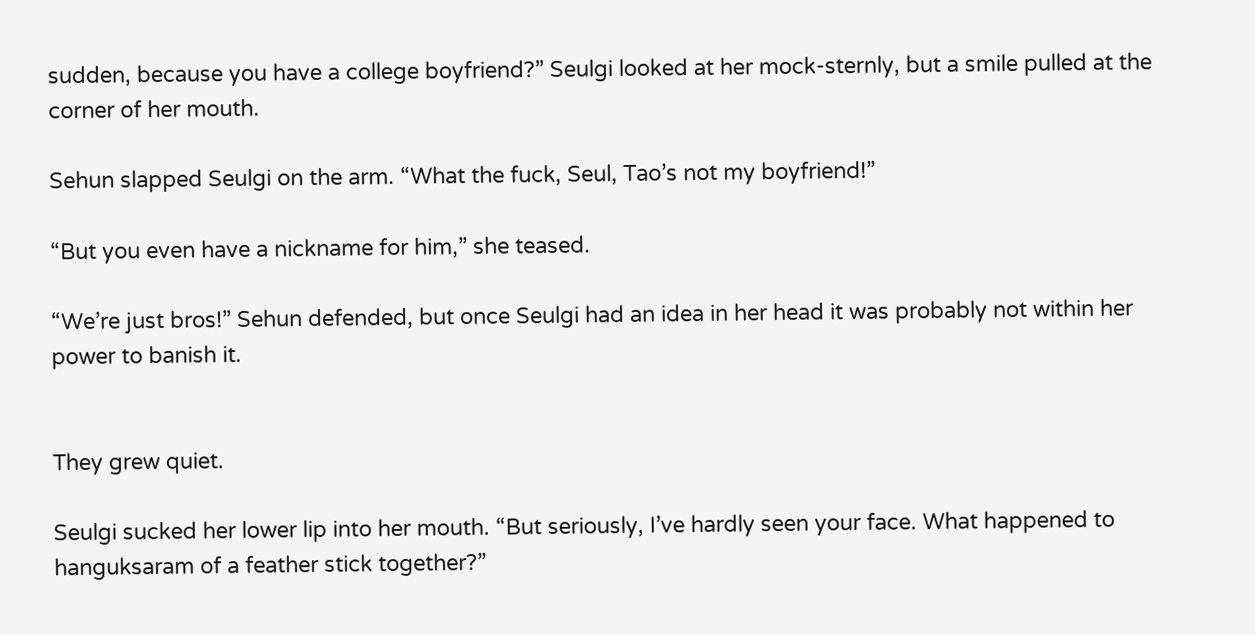sudden, because you have a college boyfriend?” Seulgi looked at her mock-sternly, but a smile pulled at the corner of her mouth.

Sehun slapped Seulgi on the arm. “What the fuck, Seul, Tao’s not my boyfriend!”

“But you even have a nickname for him,” she teased.

“We’re just bros!” Sehun defended, but once Seulgi had an idea in her head it was probably not within her power to banish it.


They grew quiet.

Seulgi sucked her lower lip into her mouth. “But seriously, I’ve hardly seen your face. What happened to hanguksaram of a feather stick together?”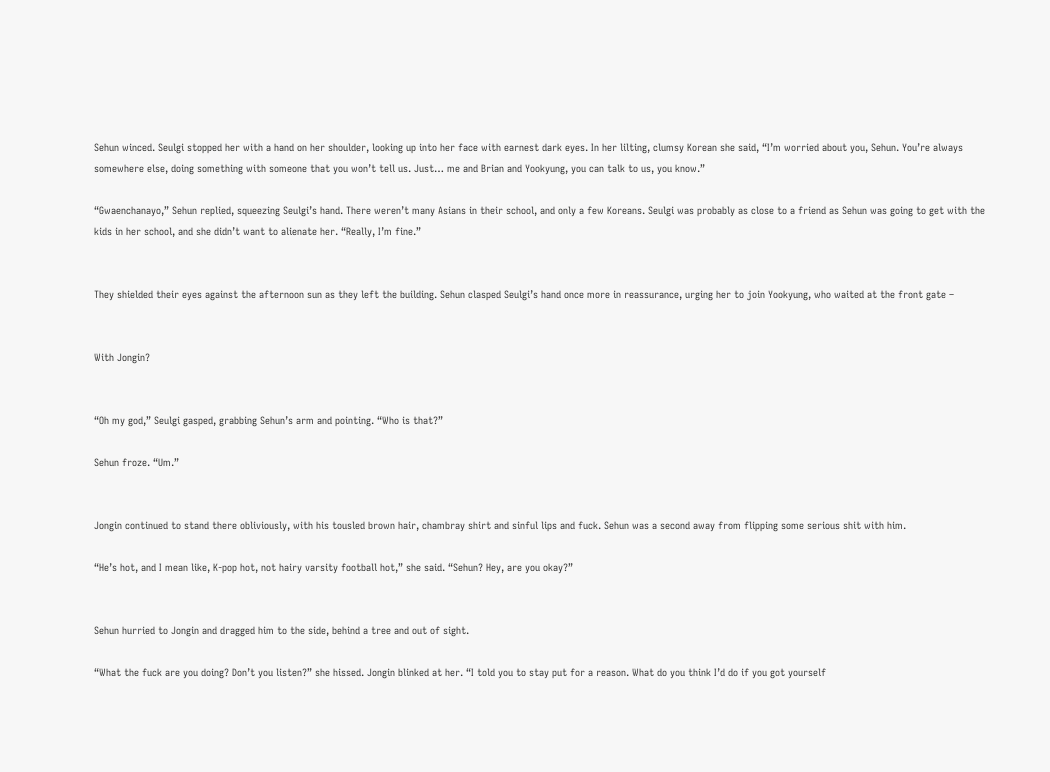Sehun winced. Seulgi stopped her with a hand on her shoulder, looking up into her face with earnest dark eyes. In her lilting, clumsy Korean she said, “I’m worried about you, Sehun. You’re always somewhere else, doing something with someone that you won’t tell us. Just… me and Brian and Yookyung, you can talk to us, you know.”

“Gwaenchanayo,” Sehun replied, squeezing Seulgi’s hand. There weren’t many Asians in their school, and only a few Koreans. Seulgi was probably as close to a friend as Sehun was going to get with the kids in her school, and she didn’t want to alienate her. “Really, I’m fine.”


They shielded their eyes against the afternoon sun as they left the building. Sehun clasped Seulgi’s hand once more in reassurance, urging her to join Yookyung, who waited at the front gate –


With Jongin?


“Oh my god,” Seulgi gasped, grabbing Sehun’s arm and pointing. “Who is that?”

Sehun froze. “Um.”


Jongin continued to stand there obliviously, with his tousled brown hair, chambray shirt and sinful lips and fuck. Sehun was a second away from flipping some serious shit with him.

“He’s hot, and I mean like, K-pop hot, not hairy varsity football hot,” she said. “Sehun? Hey, are you okay?”


Sehun hurried to Jongin and dragged him to the side, behind a tree and out of sight.

“What the fuck are you doing? Don’t you listen?” she hissed. Jongin blinked at her. “I told you to stay put for a reason. What do you think I’d do if you got yourself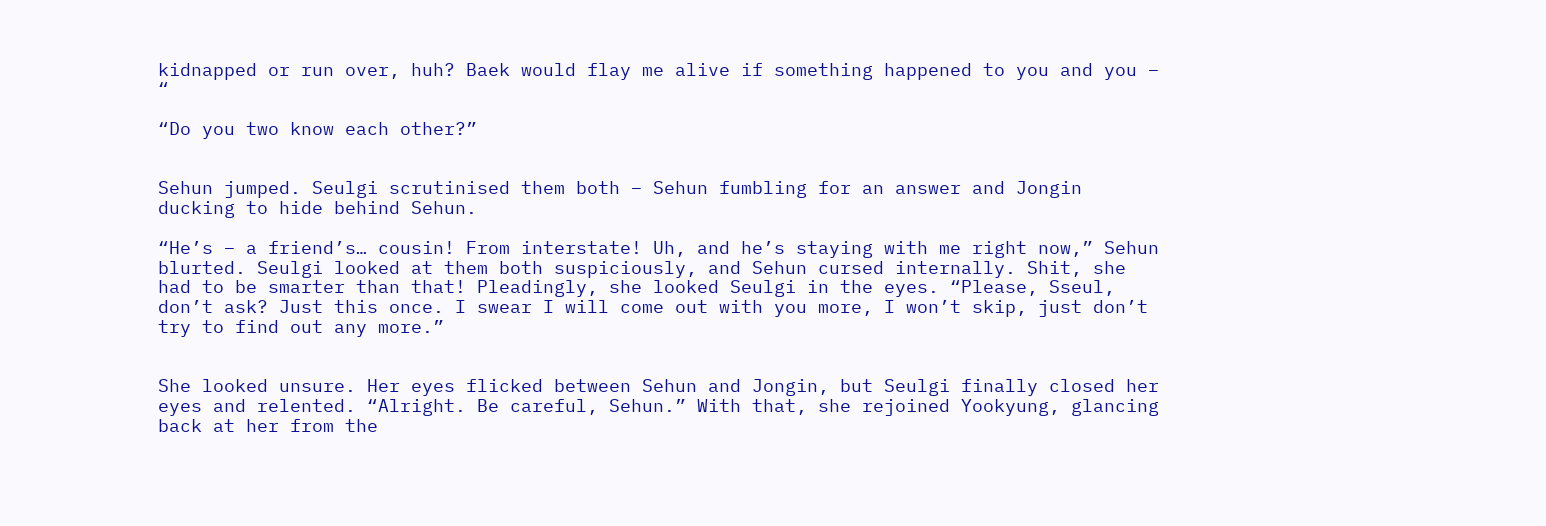kidnapped or run over, huh? Baek would flay me alive if something happened to you and you – “

“Do you two know each other?”


Sehun jumped. Seulgi scrutinised them both – Sehun fumbling for an answer and Jongin ducking to hide behind Sehun.

“He’s – a friend’s… cousin! From interstate! Uh, and he’s staying with me right now,” Sehun blurted. Seulgi looked at them both suspiciously, and Sehun cursed internally. Shit, she had to be smarter than that! Pleadingly, she looked Seulgi in the eyes. “Please, Sseul, don’t ask? Just this once. I swear I will come out with you more, I won’t skip, just don’t try to find out any more.”


She looked unsure. Her eyes flicked between Sehun and Jongin, but Seulgi finally closed her eyes and relented. “Alright. Be careful, Sehun.” With that, she rejoined Yookyung, glancing back at her from the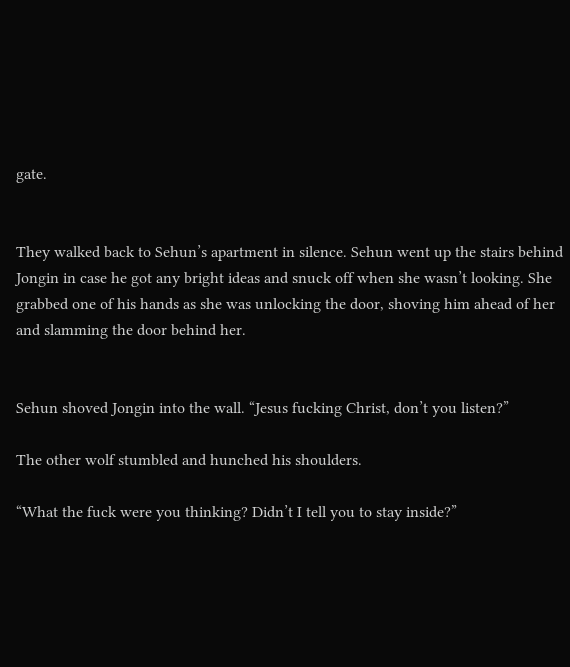gate.


They walked back to Sehun’s apartment in silence. Sehun went up the stairs behind Jongin in case he got any bright ideas and snuck off when she wasn’t looking. She grabbed one of his hands as she was unlocking the door, shoving him ahead of her and slamming the door behind her.


Sehun shoved Jongin into the wall. “Jesus fucking Christ, don’t you listen?”

The other wolf stumbled and hunched his shoulders.

“What the fuck were you thinking? Didn’t I tell you to stay inside?”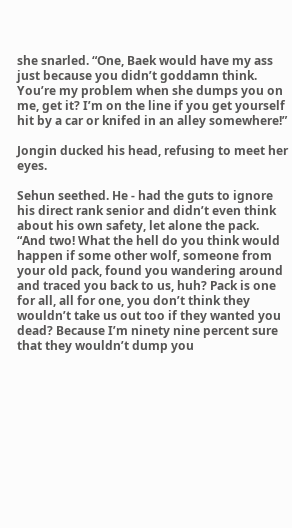she snarled. “One, Baek would have my ass just because you didn’t goddamn think. You’re my problem when she dumps you on me, get it? I’m on the line if you get yourself hit by a car or knifed in an alley somewhere!”

Jongin ducked his head, refusing to meet her eyes.

Sehun seethed. He - had the guts to ignore his direct rank senior and didn’t even think about his own safety, let alone the pack. “And two! What the hell do you think would happen if some other wolf, someone from your old pack, found you wandering around and traced you back to us, huh? Pack is one for all, all for one, you don’t think they wouldn’t take us out too if they wanted you dead? Because I’m ninety nine percent sure that they wouldn’t dump you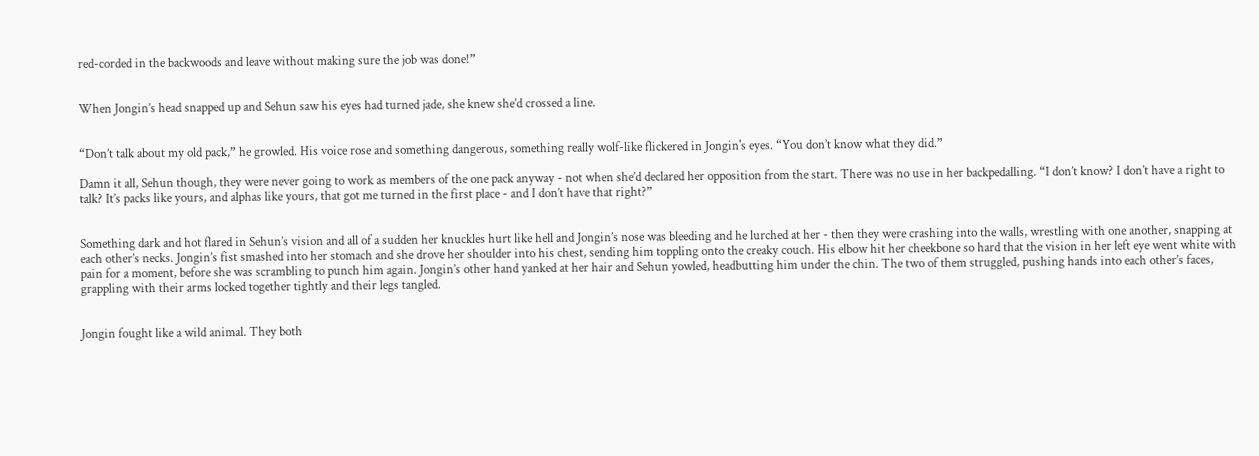red-corded in the backwoods and leave without making sure the job was done!”


When Jongin’s head snapped up and Sehun saw his eyes had turned jade, she knew she’d crossed a line.


“Don’t talk about my old pack,” he growled. His voice rose and something dangerous, something really wolf-like flickered in Jongin's eyes. “You don’t know what they did.”

Damn it all, Sehun though, they were never going to work as members of the one pack anyway - not when she’d declared her opposition from the start. There was no use in her backpedalling. “I don’t know? I don’t have a right to talk? It’s packs like yours, and alphas like yours, that got me turned in the first place - and I don’t have that right?”


Something dark and hot flared in Sehun’s vision and all of a sudden her knuckles hurt like hell and Jongin’s nose was bleeding and he lurched at her - then they were crashing into the walls, wrestling with one another, snapping at each other’s necks. Jongin’s fist smashed into her stomach and she drove her shoulder into his chest, sending him toppling onto the creaky couch. His elbow hit her cheekbone so hard that the vision in her left eye went white with pain for a moment, before she was scrambling to punch him again. Jongin’s other hand yanked at her hair and Sehun yowled, headbutting him under the chin. The two of them struggled, pushing hands into each other’s faces, grappling with their arms locked together tightly and their legs tangled.


Jongin fought like a wild animal. They both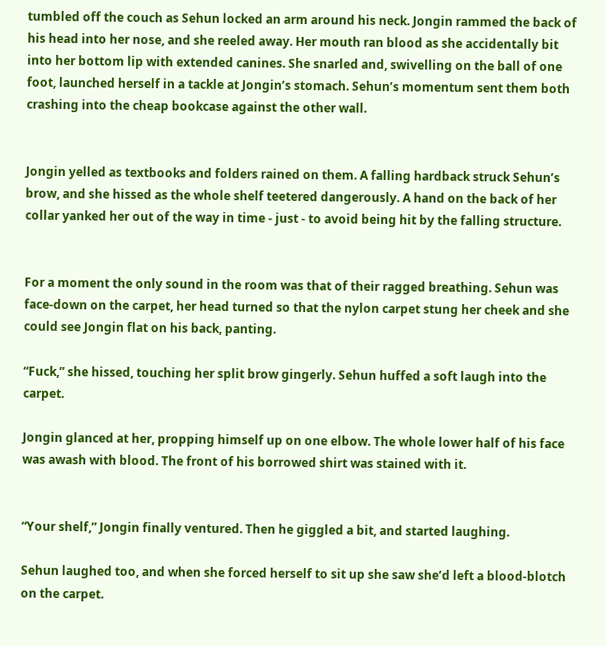tumbled off the couch as Sehun locked an arm around his neck. Jongin rammed the back of his head into her nose, and she reeled away. Her mouth ran blood as she accidentally bit into her bottom lip with extended canines. She snarled and, swivelling on the ball of one foot, launched herself in a tackle at Jongin’s stomach. Sehun’s momentum sent them both crashing into the cheap bookcase against the other wall.


Jongin yelled as textbooks and folders rained on them. A falling hardback struck Sehun’s brow, and she hissed as the whole shelf teetered dangerously. A hand on the back of her collar yanked her out of the way in time - just - to avoid being hit by the falling structure.


For a moment the only sound in the room was that of their ragged breathing. Sehun was face-down on the carpet, her head turned so that the nylon carpet stung her cheek and she could see Jongin flat on his back, panting.

“Fuck,” she hissed, touching her split brow gingerly. Sehun huffed a soft laugh into the carpet.

Jongin glanced at her, propping himself up on one elbow. The whole lower half of his face was awash with blood. The front of his borrowed shirt was stained with it.


“Your shelf,” Jongin finally ventured. Then he giggled a bit, and started laughing.

Sehun laughed too, and when she forced herself to sit up she saw she’d left a blood-blotch on the carpet.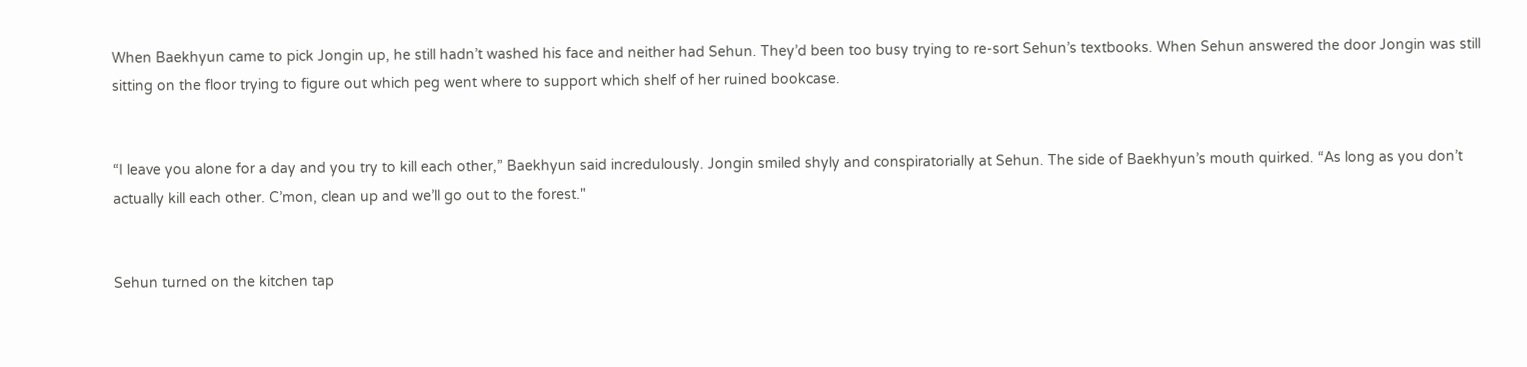When Baekhyun came to pick Jongin up, he still hadn’t washed his face and neither had Sehun. They’d been too busy trying to re-sort Sehun’s textbooks. When Sehun answered the door Jongin was still sitting on the floor trying to figure out which peg went where to support which shelf of her ruined bookcase.


“I leave you alone for a day and you try to kill each other,” Baekhyun said incredulously. Jongin smiled shyly and conspiratorially at Sehun. The side of Baekhyun’s mouth quirked. “As long as you don’t actually kill each other. C’mon, clean up and we’ll go out to the forest."


Sehun turned on the kitchen tap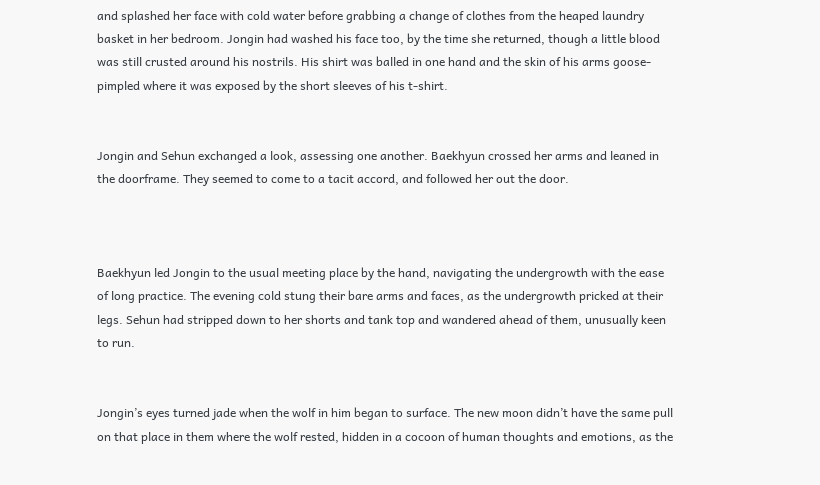and splashed her face with cold water before grabbing a change of clothes from the heaped laundry basket in her bedroom. Jongin had washed his face too, by the time she returned, though a little blood was still crusted around his nostrils. His shirt was balled in one hand and the skin of his arms goose-pimpled where it was exposed by the short sleeves of his t-shirt.


Jongin and Sehun exchanged a look, assessing one another. Baekhyun crossed her arms and leaned in the doorframe. They seemed to come to a tacit accord, and followed her out the door.



Baekhyun led Jongin to the usual meeting place by the hand, navigating the undergrowth with the ease of long practice. The evening cold stung their bare arms and faces, as the undergrowth pricked at their legs. Sehun had stripped down to her shorts and tank top and wandered ahead of them, unusually keen to run.


Jongin’s eyes turned jade when the wolf in him began to surface. The new moon didn’t have the same pull on that place in them where the wolf rested, hidden in a cocoon of human thoughts and emotions, as the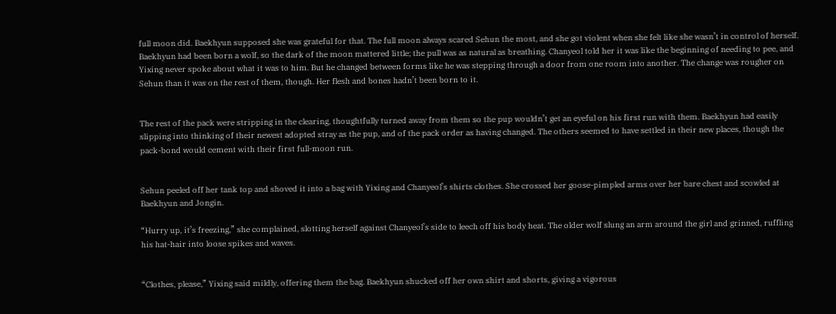full moon did. Baekhyun supposed she was grateful for that. The full moon always scared Sehun the most, and she got violent when she felt like she wasn’t in control of herself. Baekhyun had been born a wolf, so the dark of the moon mattered little; the pull was as natural as breathing. Chanyeol told her it was like the beginning of needing to pee, and Yixing never spoke about what it was to him. But he changed between forms like he was stepping through a door from one room into another. The change was rougher on Sehun than it was on the rest of them, though. Her flesh and bones hadn’t been born to it.


The rest of the pack were stripping in the clearing, thoughtfully turned away from them so the pup wouldn’t get an eyeful on his first run with them. Baekhyun had easily slipping into thinking of their newest adopted stray as the pup, and of the pack order as having changed. The others seemed to have settled in their new places, though the pack-bond would cement with their first full-moon run.


Sehun peeled off her tank top and shoved it into a bag with Yixing and Chanyeol’s shirts clothes. She crossed her goose-pimpled arms over her bare chest and scowled at Baekhyun and Jongin.

“Hurry up, it’s freezing,” she complained, slotting herself against Chanyeol’s side to leech off his body heat. The older wolf slung an arm around the girl and grinned, ruffling his hat-hair into loose spikes and waves.


“Clothes, please,” Yixing said mildly, offering them the bag. Baekhyun shucked off her own shirt and shorts, giving a vigorous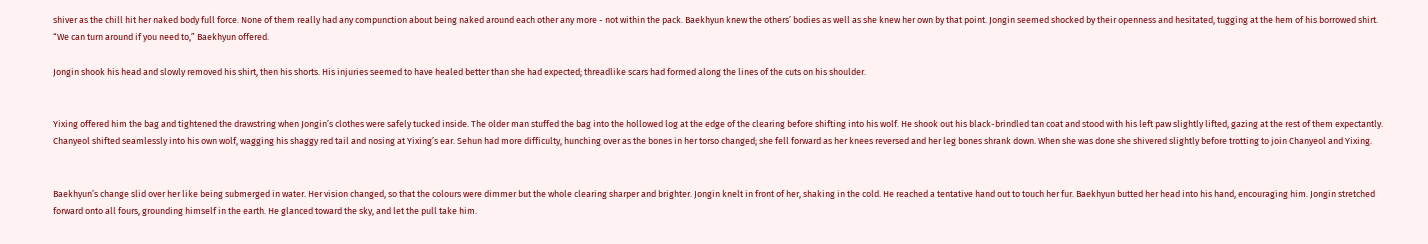shiver as the chill hit her naked body full force. None of them really had any compunction about being naked around each other any more - not within the pack. Baekhyun knew the others’ bodies as well as she knew her own by that point. Jongin seemed shocked by their openness and hesitated, tugging at the hem of his borrowed shirt. “We can turn around if you need to,” Baekhyun offered.

Jongin shook his head and slowly removed his shirt, then his shorts. His injuries seemed to have healed better than she had expected; threadlike scars had formed along the lines of the cuts on his shoulder.


Yixing offered him the bag and tightened the drawstring when Jongin’s clothes were safely tucked inside. The older man stuffed the bag into the hollowed log at the edge of the clearing before shifting into his wolf. He shook out his black-brindled tan coat and stood with his left paw slightly lifted, gazing at the rest of them expectantly. Chanyeol shifted seamlessly into his own wolf, wagging his shaggy red tail and nosing at Yixing’s ear. Sehun had more difficulty, hunching over as the bones in her torso changed; she fell forward as her knees reversed and her leg bones shrank down. When she was done she shivered slightly before trotting to join Chanyeol and Yixing.


Baekhyun’s change slid over her like being submerged in water. Her vision changed, so that the colours were dimmer but the whole clearing sharper and brighter. Jongin knelt in front of her, shaking in the cold. He reached a tentative hand out to touch her fur. Baekhyun butted her head into his hand, encouraging him. Jongin stretched forward onto all fours, grounding himself in the earth. He glanced toward the sky, and let the pull take him.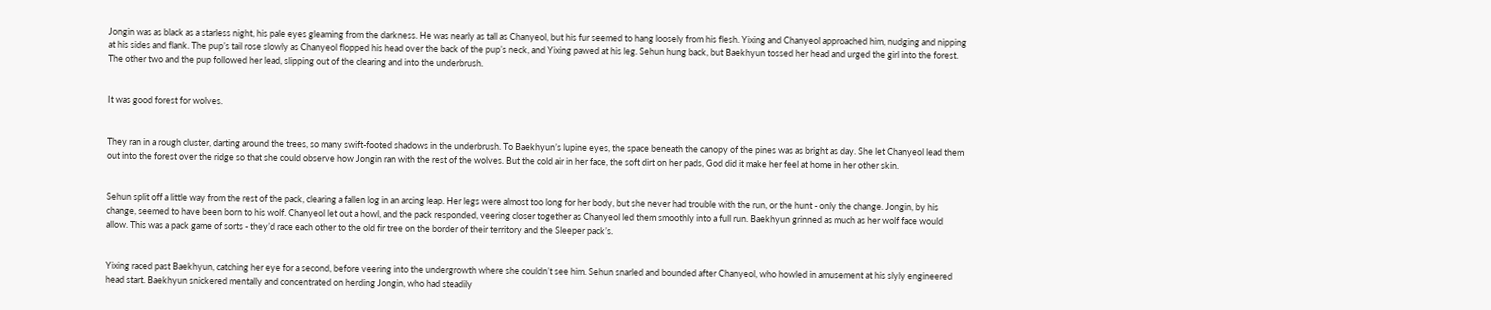Jongin was as black as a starless night, his pale eyes gleaming from the darkness. He was nearly as tall as Chanyeol, but his fur seemed to hang loosely from his flesh. Yixing and Chanyeol approached him, nudging and nipping at his sides and flank. The pup’s tail rose slowly as Chanyeol flopped his head over the back of the pup’s neck, and Yixing pawed at his leg. Sehun hung back, but Baekhyun tossed her head and urged the girl into the forest. The other two and the pup followed her lead, slipping out of the clearing and into the underbrush.


It was good forest for wolves.


They ran in a rough cluster, darting around the trees, so many swift-footed shadows in the underbrush. To Baekhyun’s lupine eyes, the space beneath the canopy of the pines was as bright as day. She let Chanyeol lead them out into the forest over the ridge so that she could observe how Jongin ran with the rest of the wolves. But the cold air in her face, the soft dirt on her pads, God did it make her feel at home in her other skin.


Sehun split off a little way from the rest of the pack, clearing a fallen log in an arcing leap. Her legs were almost too long for her body, but she never had trouble with the run, or the hunt - only the change. Jongin, by his change, seemed to have been born to his wolf. Chanyeol let out a howl, and the pack responded, veering closer together as Chanyeol led them smoothly into a full run. Baekhyun grinned as much as her wolf face would allow. This was a pack game of sorts - they’d race each other to the old fir tree on the border of their territory and the Sleeper pack’s.


Yixing raced past Baekhyun, catching her eye for a second, before veering into the undergrowth where she couldn’t see him. Sehun snarled and bounded after Chanyeol, who howled in amusement at his slyly engineered head start. Baekhyun snickered mentally and concentrated on herding Jongin, who had steadily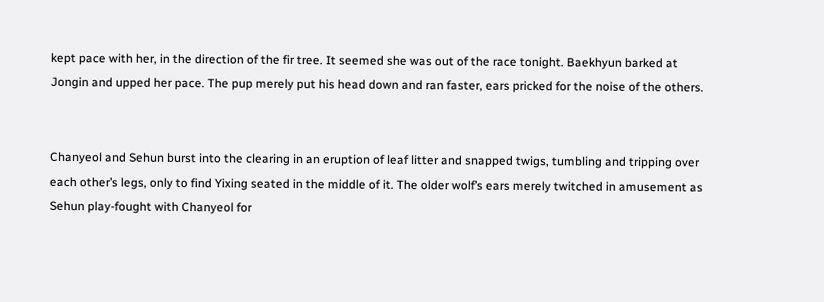kept pace with her, in the direction of the fir tree. It seemed she was out of the race tonight. Baekhyun barked at Jongin and upped her pace. The pup merely put his head down and ran faster, ears pricked for the noise of the others.


Chanyeol and Sehun burst into the clearing in an eruption of leaf litter and snapped twigs, tumbling and tripping over each other’s legs, only to find Yixing seated in the middle of it. The older wolf’s ears merely twitched in amusement as Sehun play-fought with Chanyeol for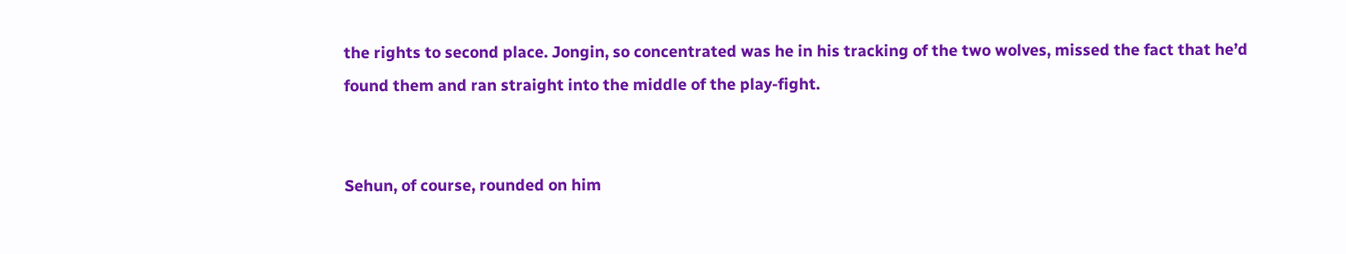the rights to second place. Jongin, so concentrated was he in his tracking of the two wolves, missed the fact that he’d found them and ran straight into the middle of the play-fight.


Sehun, of course, rounded on him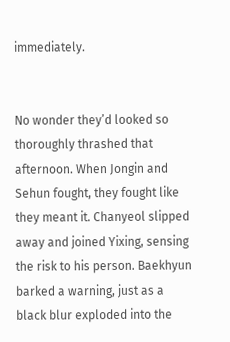immediately.


No wonder they’d looked so thoroughly thrashed that afternoon. When Jongin and Sehun fought, they fought like they meant it. Chanyeol slipped away and joined Yixing, sensing the risk to his person. Baekhyun barked a warning, just as a black blur exploded into the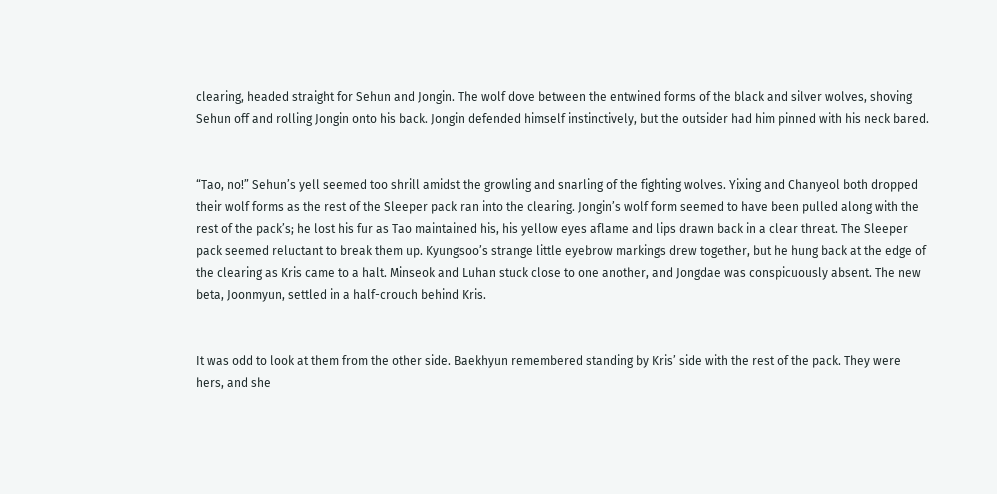clearing, headed straight for Sehun and Jongin. The wolf dove between the entwined forms of the black and silver wolves, shoving Sehun off and rolling Jongin onto his back. Jongin defended himself instinctively, but the outsider had him pinned with his neck bared.


“Tao, no!” Sehun’s yell seemed too shrill amidst the growling and snarling of the fighting wolves. Yixing and Chanyeol both dropped their wolf forms as the rest of the Sleeper pack ran into the clearing. Jongin’s wolf form seemed to have been pulled along with the rest of the pack’s; he lost his fur as Tao maintained his, his yellow eyes aflame and lips drawn back in a clear threat. The Sleeper pack seemed reluctant to break them up. Kyungsoo’s strange little eyebrow markings drew together, but he hung back at the edge of the clearing as Kris came to a halt. Minseok and Luhan stuck close to one another, and Jongdae was conspicuously absent. The new beta, Joonmyun, settled in a half-crouch behind Kris.


It was odd to look at them from the other side. Baekhyun remembered standing by Kris’ side with the rest of the pack. They were hers, and she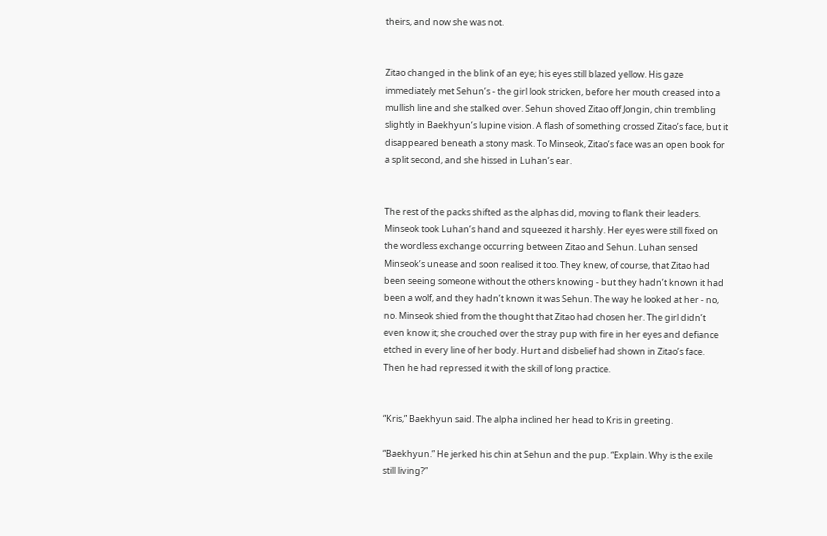theirs, and now she was not.


Zitao changed in the blink of an eye; his eyes still blazed yellow. His gaze immediately met Sehun’s - the girl look stricken, before her mouth creased into a mullish line and she stalked over. Sehun shoved Zitao off Jongin, chin trembling slightly in Baekhyun’s lupine vision. A flash of something crossed Zitao’s face, but it disappeared beneath a stony mask. To Minseok, Zitao’s face was an open book for a split second, and she hissed in Luhan’s ear.


The rest of the packs shifted as the alphas did, moving to flank their leaders. Minseok took Luhan’s hand and squeezed it harshly. Her eyes were still fixed on the wordless exchange occurring between Zitao and Sehun. Luhan sensed Minseok’s unease and soon realised it too. They knew, of course, that Zitao had been seeing someone without the others knowing - but they hadn’t known it had been a wolf, and they hadn’t known it was Sehun. The way he looked at her - no, no. Minseok shied from the thought that Zitao had chosen her. The girl didn’t even know it; she crouched over the stray pup with fire in her eyes and defiance etched in every line of her body. Hurt and disbelief had shown in Zitao’s face. Then he had repressed it with the skill of long practice.


“Kris,” Baekhyun said. The alpha inclined her head to Kris in greeting.

“Baekhyun.” He jerked his chin at Sehun and the pup. “Explain. Why is the exile still living?”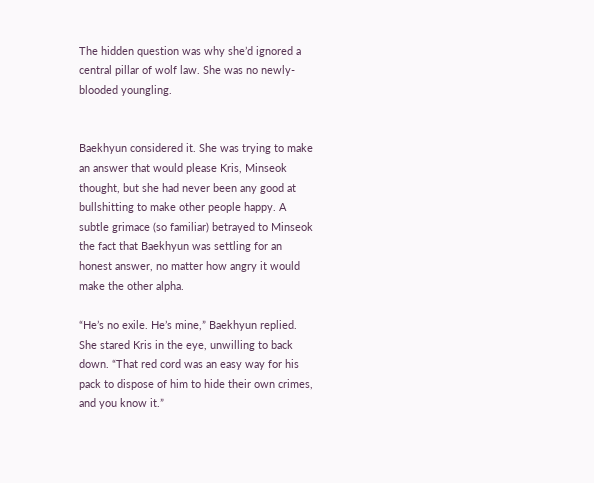The hidden question was why she’d ignored a central pillar of wolf law. She was no newly-blooded youngling.


Baekhyun considered it. She was trying to make an answer that would please Kris, Minseok thought, but she had never been any good at bullshitting to make other people happy. A subtle grimace (so familiar) betrayed to Minseok the fact that Baekhyun was settling for an honest answer, no matter how angry it would make the other alpha.

“He’s no exile. He’s mine,” Baekhyun replied. She stared Kris in the eye, unwilling to back down. “That red cord was an easy way for his pack to dispose of him to hide their own crimes, and you know it.”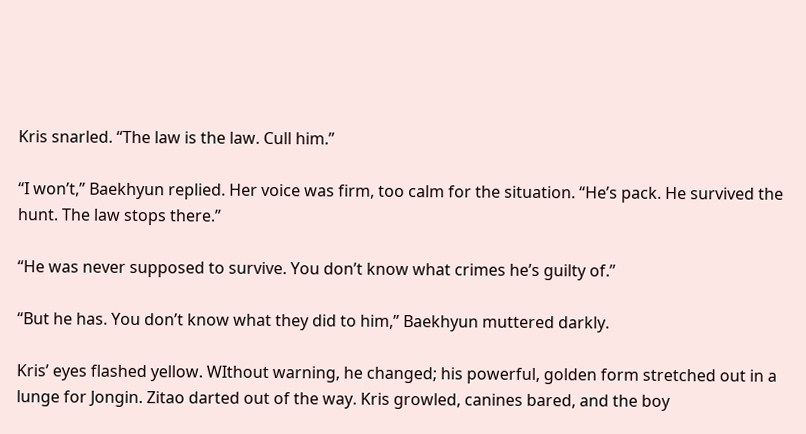Kris snarled. “The law is the law. Cull him.”

“I won’t,” Baekhyun replied. Her voice was firm, too calm for the situation. “He’s pack. He survived the hunt. The law stops there.”

“He was never supposed to survive. You don’t know what crimes he’s guilty of.”

“But he has. You don’t know what they did to him,” Baekhyun muttered darkly.

Kris’ eyes flashed yellow. WIthout warning, he changed; his powerful, golden form stretched out in a lunge for Jongin. Zitao darted out of the way. Kris growled, canines bared, and the boy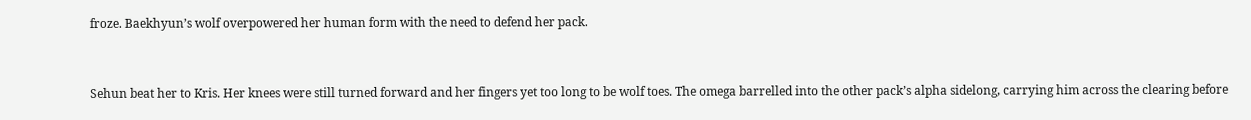froze. Baekhyun’s wolf overpowered her human form with the need to defend her pack.


Sehun beat her to Kris. Her knees were still turned forward and her fingers yet too long to be wolf toes. The omega barrelled into the other pack’s alpha sidelong, carrying him across the clearing before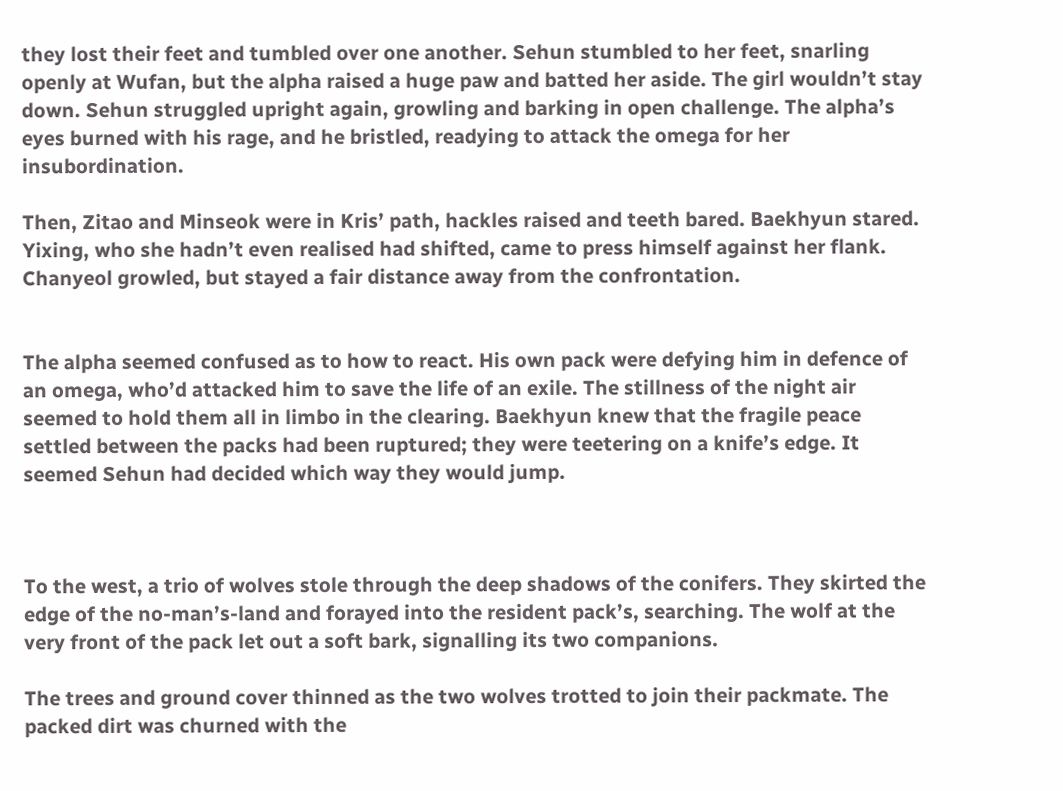they lost their feet and tumbled over one another. Sehun stumbled to her feet, snarling openly at Wufan, but the alpha raised a huge paw and batted her aside. The girl wouldn’t stay down. Sehun struggled upright again, growling and barking in open challenge. The alpha’s eyes burned with his rage, and he bristled, readying to attack the omega for her insubordination.

Then, Zitao and Minseok were in Kris’ path, hackles raised and teeth bared. Baekhyun stared. Yixing, who she hadn’t even realised had shifted, came to press himself against her flank. Chanyeol growled, but stayed a fair distance away from the confrontation.


The alpha seemed confused as to how to react. His own pack were defying him in defence of an omega, who’d attacked him to save the life of an exile. The stillness of the night air seemed to hold them all in limbo in the clearing. Baekhyun knew that the fragile peace settled between the packs had been ruptured; they were teetering on a knife’s edge. It seemed Sehun had decided which way they would jump.



To the west, a trio of wolves stole through the deep shadows of the conifers. They skirted the edge of the no-man’s-land and forayed into the resident pack’s, searching. The wolf at the very front of the pack let out a soft bark, signalling its two companions.

The trees and ground cover thinned as the two wolves trotted to join their packmate. The packed dirt was churned with the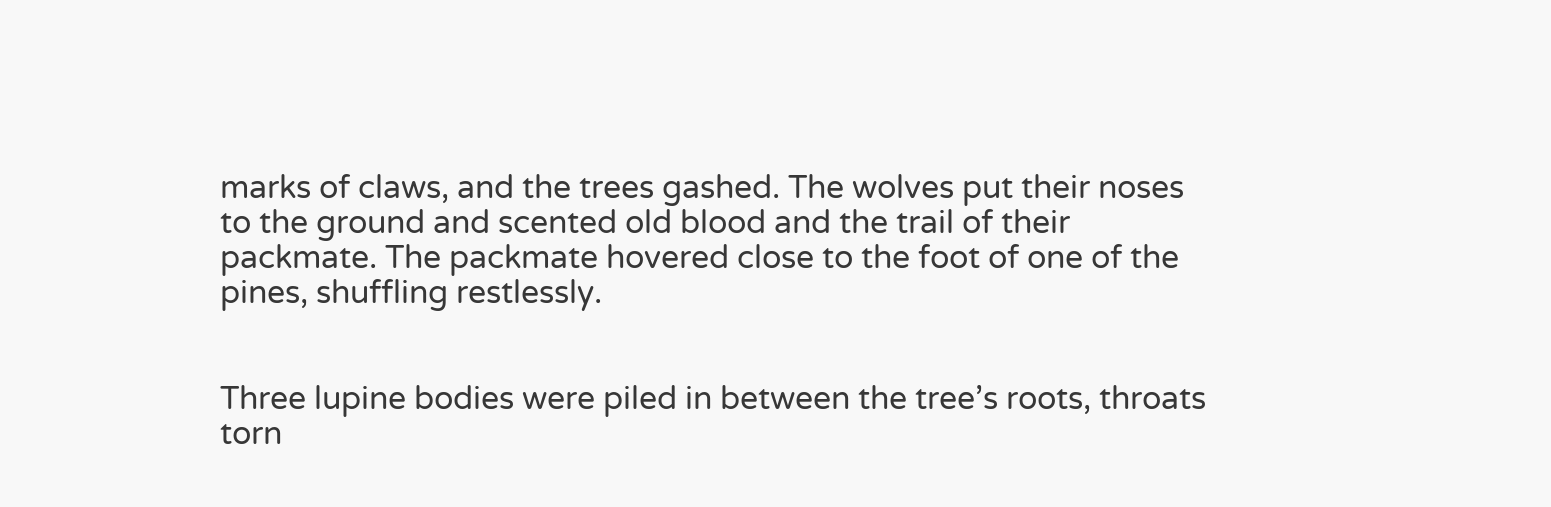marks of claws, and the trees gashed. The wolves put their noses to the ground and scented old blood and the trail of their packmate. The packmate hovered close to the foot of one of the pines, shuffling restlessly.


Three lupine bodies were piled in between the tree’s roots, throats torn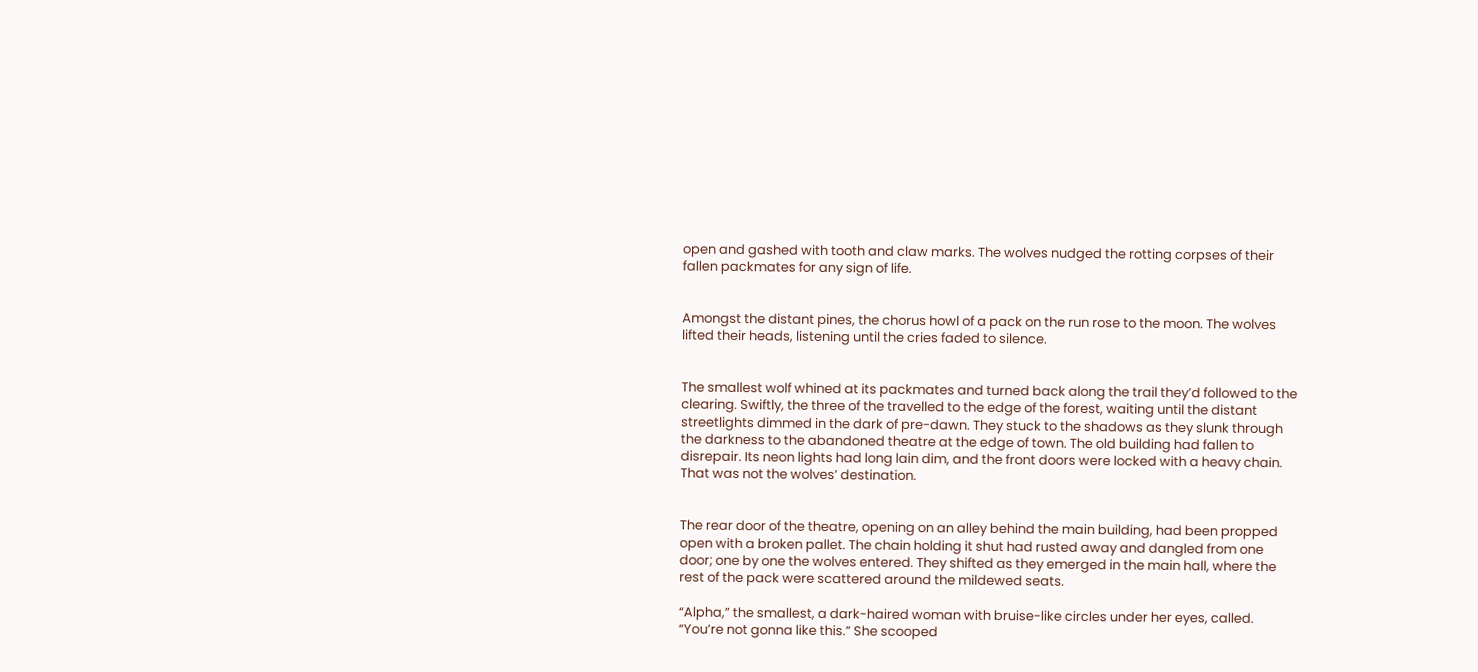open and gashed with tooth and claw marks. The wolves nudged the rotting corpses of their fallen packmates for any sign of life.


Amongst the distant pines, the chorus howl of a pack on the run rose to the moon. The wolves lifted their heads, listening until the cries faded to silence.


The smallest wolf whined at its packmates and turned back along the trail they’d followed to the clearing. Swiftly, the three of the travelled to the edge of the forest, waiting until the distant streetlights dimmed in the dark of pre-dawn. They stuck to the shadows as they slunk through the darkness to the abandoned theatre at the edge of town. The old building had fallen to disrepair. Its neon lights had long lain dim, and the front doors were locked with a heavy chain. That was not the wolves’ destination.


The rear door of the theatre, opening on an alley behind the main building, had been propped open with a broken pallet. The chain holding it shut had rusted away and dangled from one door; one by one the wolves entered. They shifted as they emerged in the main hall, where the rest of the pack were scattered around the mildewed seats.

“Alpha,” the smallest, a dark-haired woman with bruise-like circles under her eyes, called. “You’re not gonna like this.” She scooped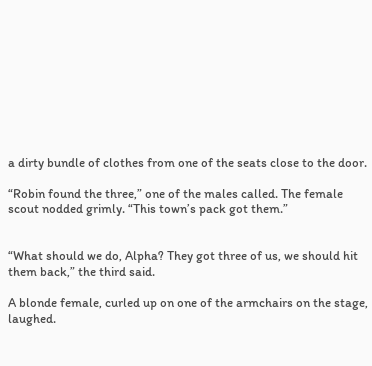a dirty bundle of clothes from one of the seats close to the door.

“Robin found the three,” one of the males called. The female scout nodded grimly. “This town’s pack got them.”


“What should we do, Alpha? They got three of us, we should hit them back,” the third said.

A blonde female, curled up on one of the armchairs on the stage, laughed.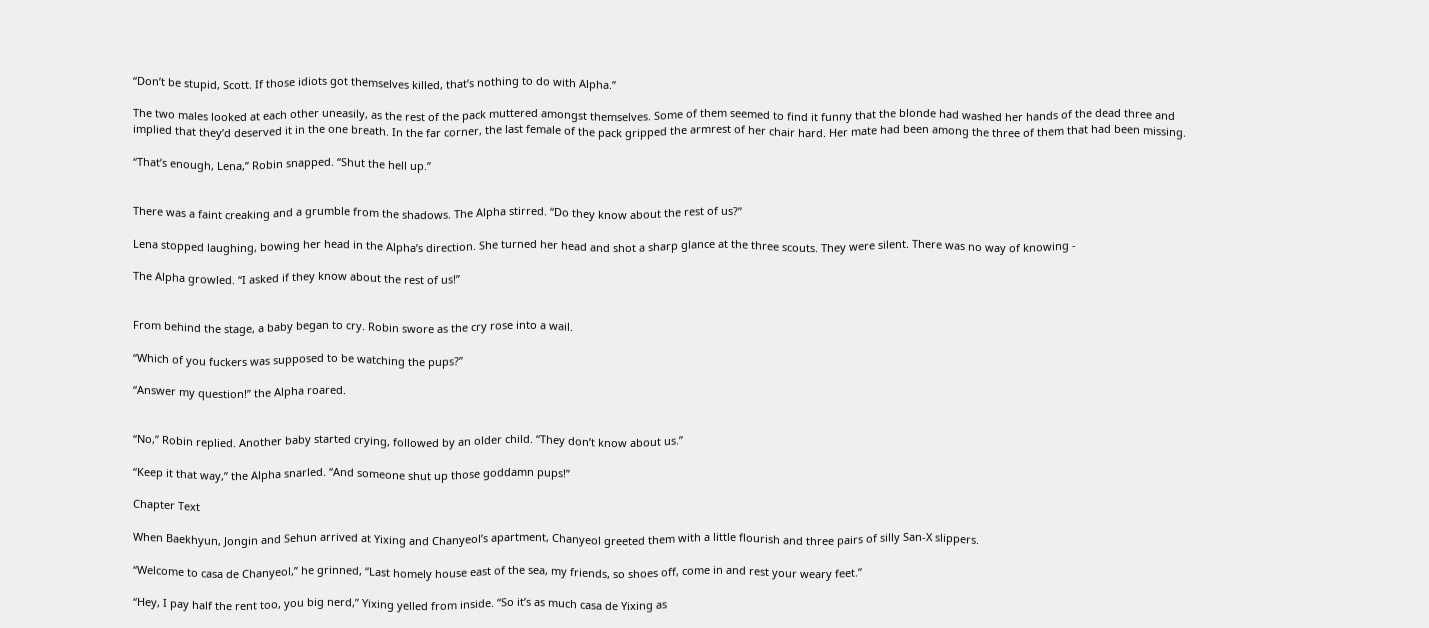“Don’t be stupid, Scott. If those idiots got themselves killed, that’s nothing to do with Alpha.”

The two males looked at each other uneasily, as the rest of the pack muttered amongst themselves. Some of them seemed to find it funny that the blonde had washed her hands of the dead three and implied that they’d deserved it in the one breath. In the far corner, the last female of the pack gripped the armrest of her chair hard. Her mate had been among the three of them that had been missing.

“That’s enough, Lena,” Robin snapped. “Shut the hell up.”


There was a faint creaking and a grumble from the shadows. The Alpha stirred. “Do they know about the rest of us?”

Lena stopped laughing, bowing her head in the Alpha’s direction. She turned her head and shot a sharp glance at the three scouts. They were silent. There was no way of knowing -

The Alpha growled. “I asked if they know about the rest of us!”


From behind the stage, a baby began to cry. Robin swore as the cry rose into a wail.

“Which of you fuckers was supposed to be watching the pups?”

“Answer my question!” the Alpha roared.


“No,” Robin replied. Another baby started crying, followed by an older child. “They don’t know about us.”

“Keep it that way,” the Alpha snarled. “And someone shut up those goddamn pups!”

Chapter Text

When Baekhyun, Jongin and Sehun arrived at Yixing and Chanyeol’s apartment, Chanyeol greeted them with a little flourish and three pairs of silly San-X slippers.

“Welcome to casa de Chanyeol,” he grinned, “Last homely house east of the sea, my friends, so shoes off, come in and rest your weary feet.”

“Hey, I pay half the rent too, you big nerd,” Yixing yelled from inside. “So it’s as much casa de Yixing as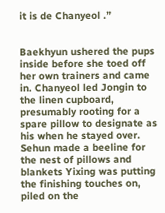it is de Chanyeol .”


Baekhyun ushered the pups inside before she toed off her own trainers and came in. Chanyeol led Jongin to the linen cupboard, presumably rooting for a spare pillow to designate as his when he stayed over. Sehun made a beeline for the nest of pillows and blankets Yixing was putting the finishing touches on, piled on the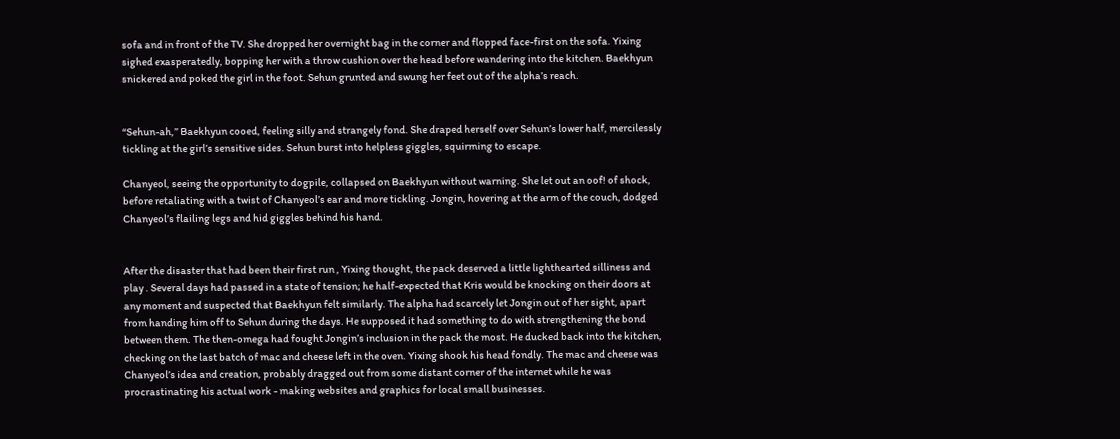sofa and in front of the TV. She dropped her overnight bag in the corner and flopped face-first on the sofa. Yixing sighed exasperatedly, bopping her with a throw cushion over the head before wandering into the kitchen. Baekhyun snickered and poked the girl in the foot. Sehun grunted and swung her feet out of the alpha’s reach.


“Sehun-ah,” Baekhyun cooed, feeling silly and strangely fond. She draped herself over Sehun’s lower half, mercilessly tickling at the girl’s sensitive sides. Sehun burst into helpless giggles, squirming to escape.

Chanyeol, seeing the opportunity to dogpile, collapsed on Baekhyun without warning. She let out an oof! of shock, before retaliating with a twist of Chanyeol’s ear and more tickling. Jongin, hovering at the arm of the couch, dodged Chanyeol’s flailing legs and hid giggles behind his hand.


After the disaster that had been their first run , Yixing thought, the pack deserved a little lighthearted silliness and play . Several days had passed in a state of tension; he half-expected that Kris would be knocking on their doors at any moment and suspected that Baekhyun felt similarly. The alpha had scarcely let Jongin out of her sight, apart from handing him off to Sehun during the days. He supposed it had something to do with strengthening the bond between them. The then-omega had fought Jongin’s inclusion in the pack the most. He ducked back into the kitchen, checking on the last batch of mac and cheese left in the oven. Yixing shook his head fondly. The mac and cheese was Chanyeol’s idea and creation, probably dragged out from some distant corner of the internet while he was procrastinating his actual work - making websites and graphics for local small businesses.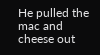He pulled the mac and cheese out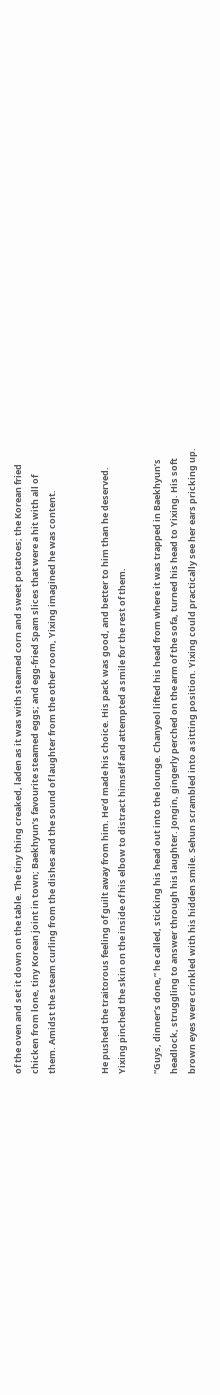of the oven and set it down on the table. The tiny thing creaked, laden as it was with steamed corn and sweet potatoes; the Korean fried chicken from lone, tiny Korean joint in town; Baekhyun’s favourite steamed eggs; and egg-fried Spam slices that were a hit with all of them. Amidst the steam curling from the dishes and the sound of laughter from the other room, Yixing imagined he was content.


He pushed the traitorous feeling of guilt away from him. He’d made his choice. His pack was good, and better to him than he deserved. Yixing pinched the skin on the inside of his elbow to distract himself and attempted a smile for the rest of them.

“Guys, dinner’s done,” he called, sticking his head out into the lounge. Chanyeol lifted his head from where it was trapped in Baekhyun’s headlock, struggling to answer through his laughter. Jongin, gingerly perched on the arm of the sofa, turned his head to Yixing. His soft brown eyes were crinkled with his hidden smile. Sehun scrambled into a sitting position. Yixing could practically see her ears pricking up.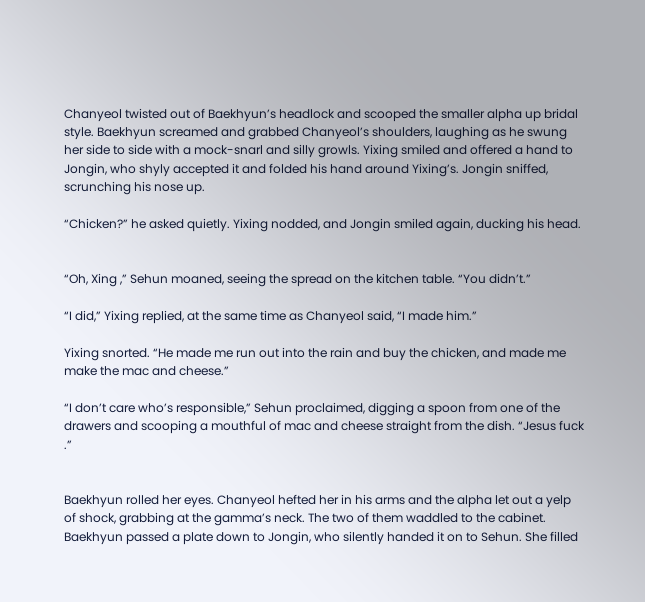Chanyeol twisted out of Baekhyun’s headlock and scooped the smaller alpha up bridal style. Baekhyun screamed and grabbed Chanyeol’s shoulders, laughing as he swung her side to side with a mock-snarl and silly growls. Yixing smiled and offered a hand to Jongin, who shyly accepted it and folded his hand around Yixing’s. Jongin sniffed, scrunching his nose up.

“Chicken?” he asked quietly. Yixing nodded, and Jongin smiled again, ducking his head.


“Oh, Xing ,” Sehun moaned, seeing the spread on the kitchen table. “You didn’t.”

“I did,” Yixing replied, at the same time as Chanyeol said, “I made him.”

Yixing snorted. “He made me run out into the rain and buy the chicken, and made me make the mac and cheese.”

“I don’t care who’s responsible,” Sehun proclaimed, digging a spoon from one of the drawers and scooping a mouthful of mac and cheese straight from the dish. “Jesus fuck .”


Baekhyun rolled her eyes. Chanyeol hefted her in his arms and the alpha let out a yelp of shock, grabbing at the gamma’s neck. The two of them waddled to the cabinet. Baekhyun passed a plate down to Jongin, who silently handed it on to Sehun. She filled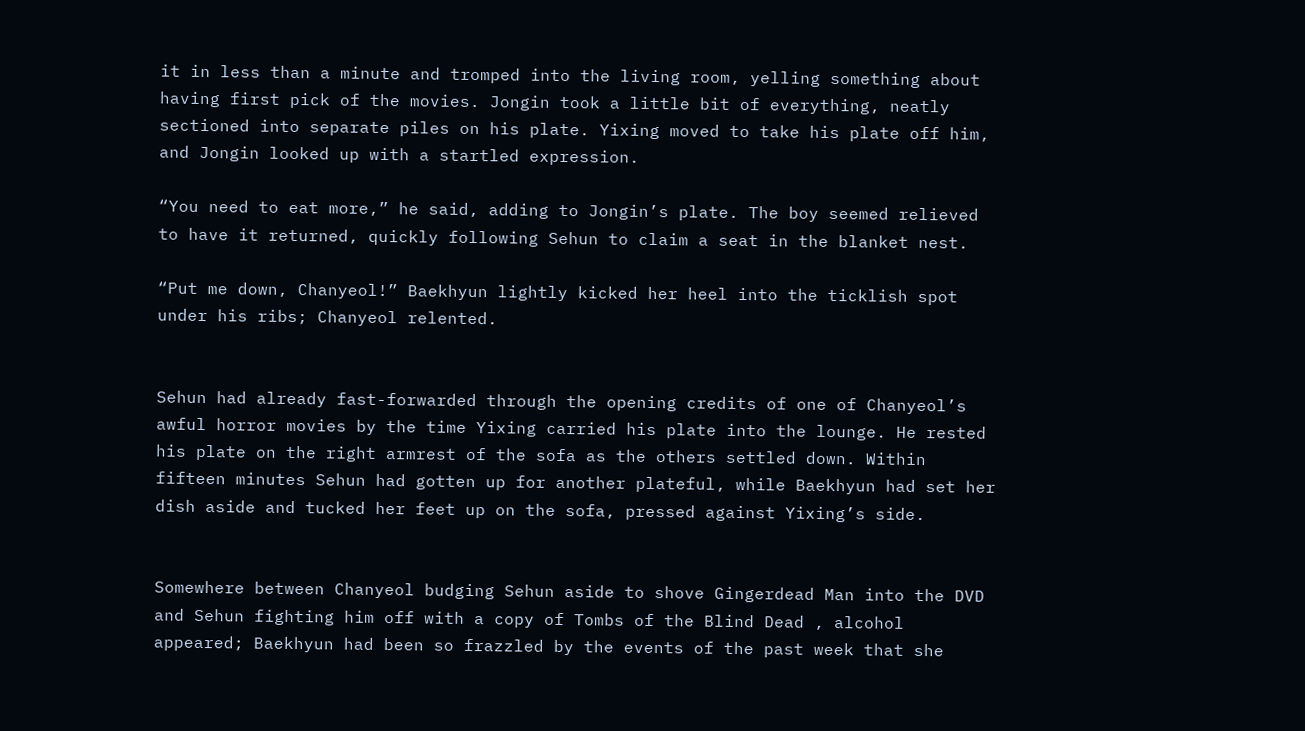it in less than a minute and tromped into the living room, yelling something about having first pick of the movies. Jongin took a little bit of everything, neatly sectioned into separate piles on his plate. Yixing moved to take his plate off him, and Jongin looked up with a startled expression.

“You need to eat more,” he said, adding to Jongin’s plate. The boy seemed relieved to have it returned, quickly following Sehun to claim a seat in the blanket nest.

“Put me down, Chanyeol!” Baekhyun lightly kicked her heel into the ticklish spot under his ribs; Chanyeol relented.


Sehun had already fast-forwarded through the opening credits of one of Chanyeol’s awful horror movies by the time Yixing carried his plate into the lounge. He rested his plate on the right armrest of the sofa as the others settled down. Within fifteen minutes Sehun had gotten up for another plateful, while Baekhyun had set her dish aside and tucked her feet up on the sofa, pressed against Yixing’s side.


Somewhere between Chanyeol budging Sehun aside to shove Gingerdead Man into the DVD and Sehun fighting him off with a copy of Tombs of the Blind Dead , alcohol appeared; Baekhyun had been so frazzled by the events of the past week that she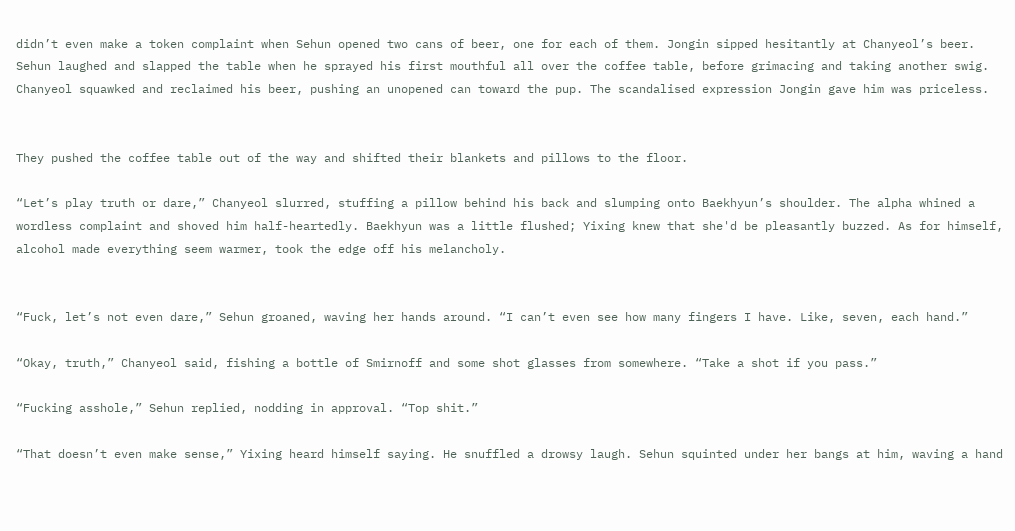didn’t even make a token complaint when Sehun opened two cans of beer, one for each of them. Jongin sipped hesitantly at Chanyeol’s beer. Sehun laughed and slapped the table when he sprayed his first mouthful all over the coffee table, before grimacing and taking another swig. Chanyeol squawked and reclaimed his beer, pushing an unopened can toward the pup. The scandalised expression Jongin gave him was priceless.


They pushed the coffee table out of the way and shifted their blankets and pillows to the floor.

“Let’s play truth or dare,” Chanyeol slurred, stuffing a pillow behind his back and slumping onto Baekhyun’s shoulder. The alpha whined a wordless complaint and shoved him half-heartedly. Baekhyun was a little flushed; Yixing knew that she'd be pleasantly buzzed. As for himself, alcohol made everything seem warmer, took the edge off his melancholy.


“Fuck, let’s not even dare,” Sehun groaned, waving her hands around. “I can’t even see how many fingers I have. Like, seven, each hand.”

“Okay, truth,” Chanyeol said, fishing a bottle of Smirnoff and some shot glasses from somewhere. “Take a shot if you pass.”

“Fucking asshole,” Sehun replied, nodding in approval. “Top shit.”

“That doesn’t even make sense,” Yixing heard himself saying. He snuffled a drowsy laugh. Sehun squinted under her bangs at him, waving a hand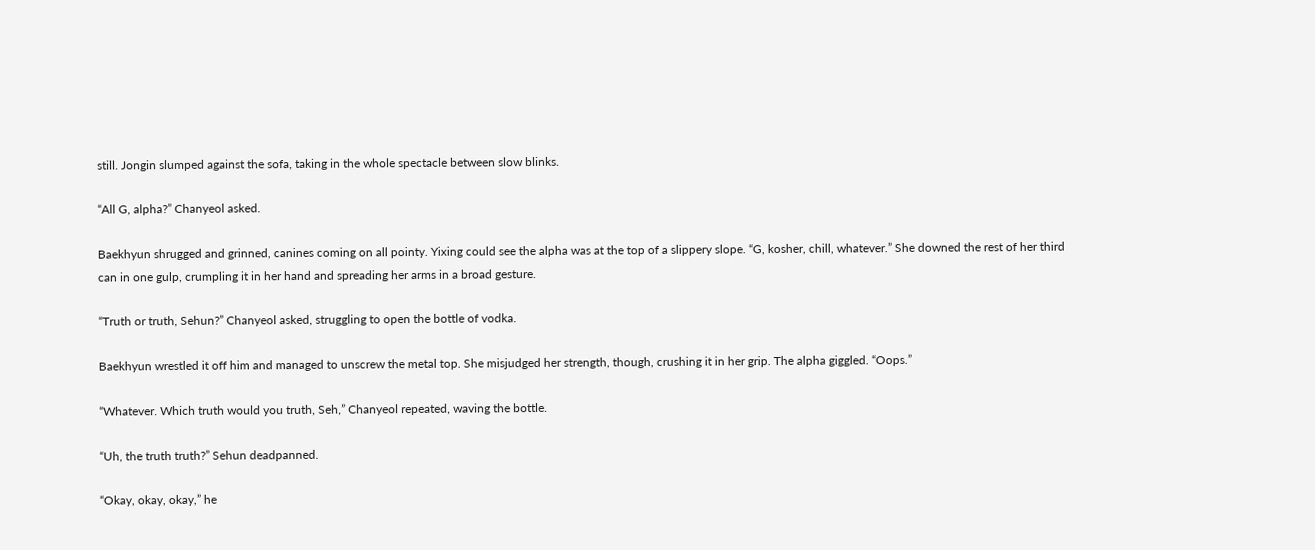still. Jongin slumped against the sofa, taking in the whole spectacle between slow blinks.

“All G, alpha?” Chanyeol asked.

Baekhyun shrugged and grinned, canines coming on all pointy. Yixing could see the alpha was at the top of a slippery slope. “G, kosher, chill, whatever.” She downed the rest of her third can in one gulp, crumpling it in her hand and spreading her arms in a broad gesture.

“Truth or truth, Sehun?” Chanyeol asked, struggling to open the bottle of vodka.

Baekhyun wrestled it off him and managed to unscrew the metal top. She misjudged her strength, though, crushing it in her grip. The alpha giggled. “Oops.”

“Whatever. Which truth would you truth, Seh,” Chanyeol repeated, waving the bottle.

“Uh, the truth truth?” Sehun deadpanned.

“Okay, okay, okay,” he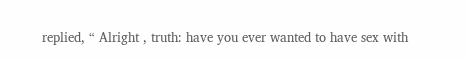replied, “ Alright , truth: have you ever wanted to have sex with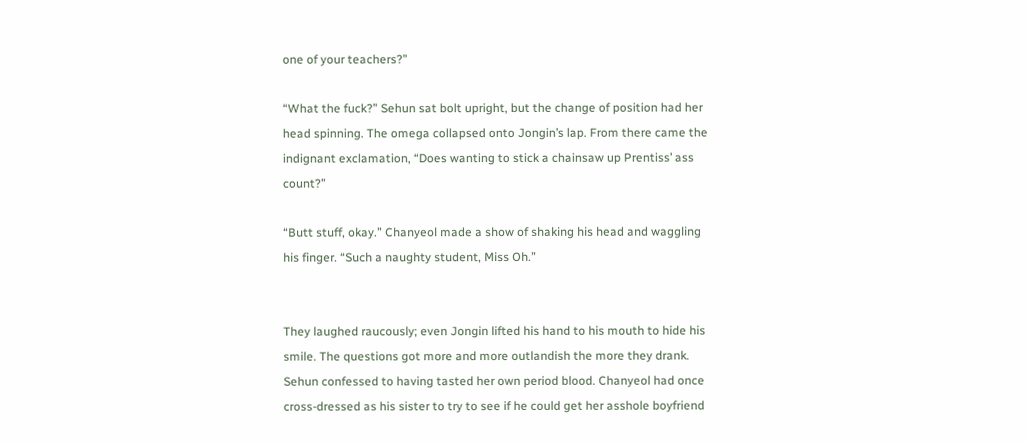one of your teachers?”

“What the fuck?” Sehun sat bolt upright, but the change of position had her head spinning. The omega collapsed onto Jongin’s lap. From there came the indignant exclamation, “Does wanting to stick a chainsaw up Prentiss’ ass count?”

“Butt stuff, okay.” Chanyeol made a show of shaking his head and waggling his finger. “Such a naughty student, Miss Oh.”


They laughed raucously; even Jongin lifted his hand to his mouth to hide his smile. The questions got more and more outlandish the more they drank. Sehun confessed to having tasted her own period blood. Chanyeol had once cross-dressed as his sister to try to see if he could get her asshole boyfriend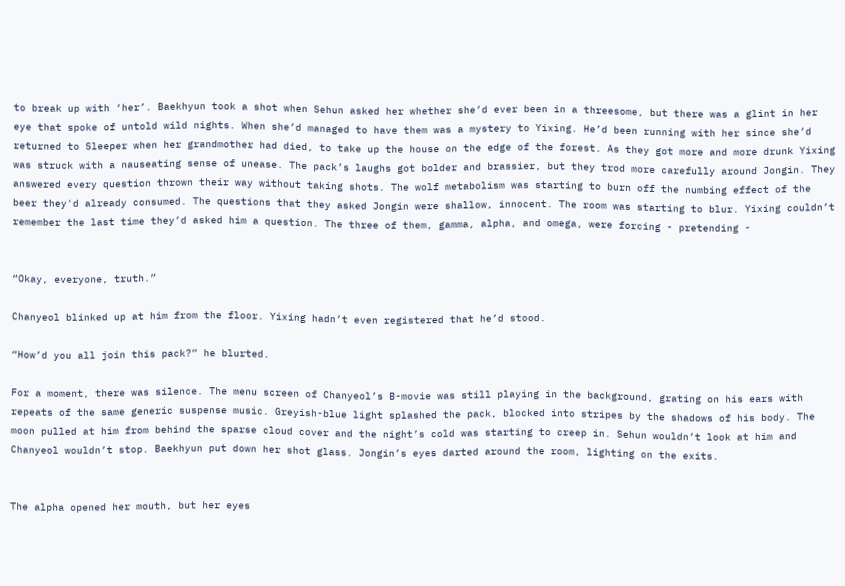to break up with ‘her’. Baekhyun took a shot when Sehun asked her whether she’d ever been in a threesome, but there was a glint in her eye that spoke of untold wild nights. When she’d managed to have them was a mystery to Yixing. He’d been running with her since she’d returned to Sleeper when her grandmother had died, to take up the house on the edge of the forest. As they got more and more drunk Yixing was struck with a nauseating sense of unease. The pack’s laughs got bolder and brassier, but they trod more carefully around Jongin. They answered every question thrown their way without taking shots. The wolf metabolism was starting to burn off the numbing effect of the beer they'd already consumed. The questions that they asked Jongin were shallow, innocent. The room was starting to blur. Yixing couldn’t remember the last time they’d asked him a question. The three of them, gamma, alpha, and omega, were forcing - pretending -


“Okay, everyone, truth.”

Chanyeol blinked up at him from the floor. Yixing hadn’t even registered that he’d stood.

“How’d you all join this pack?” he blurted.

For a moment, there was silence. The menu screen of Chanyeol’s B-movie was still playing in the background, grating on his ears with repeats of the same generic suspense music. Greyish-blue light splashed the pack, blocked into stripes by the shadows of his body. The moon pulled at him from behind the sparse cloud cover and the night’s cold was starting to creep in. Sehun wouldn’t look at him and Chanyeol wouldn’t stop. Baekhyun put down her shot glass. Jongin’s eyes darted around the room, lighting on the exits.


The alpha opened her mouth, but her eyes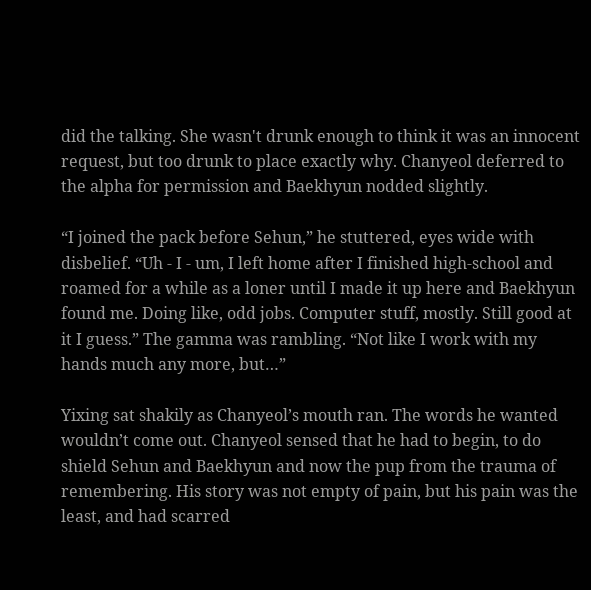did the talking. She wasn't drunk enough to think it was an innocent request, but too drunk to place exactly why. Chanyeol deferred to the alpha for permission and Baekhyun nodded slightly.

“I joined the pack before Sehun,” he stuttered, eyes wide with disbelief. “Uh - I - um, I left home after I finished high-school and roamed for a while as a loner until I made it up here and Baekhyun found me. Doing like, odd jobs. Computer stuff, mostly. Still good at it I guess.” The gamma was rambling. “Not like I work with my hands much any more, but…”

Yixing sat shakily as Chanyeol’s mouth ran. The words he wanted wouldn’t come out. Chanyeol sensed that he had to begin, to do shield Sehun and Baekhyun and now the pup from the trauma of remembering. His story was not empty of pain, but his pain was the least, and had scarred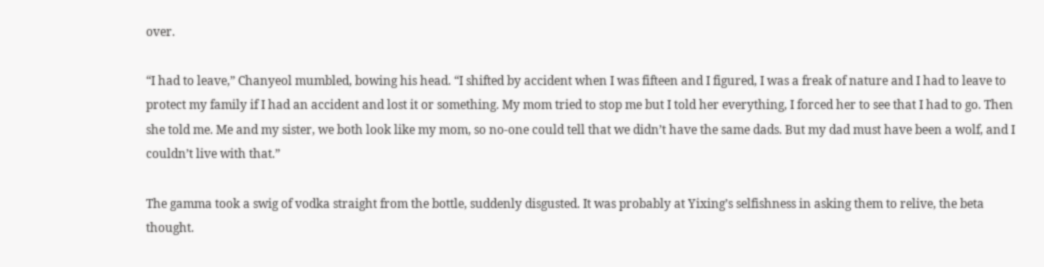over.

“I had to leave,” Chanyeol mumbled, bowing his head. “I shifted by accident when I was fifteen and I figured, I was a freak of nature and I had to leave to protect my family if I had an accident and lost it or something. My mom tried to stop me but I told her everything, I forced her to see that I had to go. Then she told me. Me and my sister, we both look like my mom, so no-one could tell that we didn’t have the same dads. But my dad must have been a wolf, and I couldn’t live with that.”

The gamma took a swig of vodka straight from the bottle, suddenly disgusted. It was probably at Yixing’s selfishness in asking them to relive, the beta thought.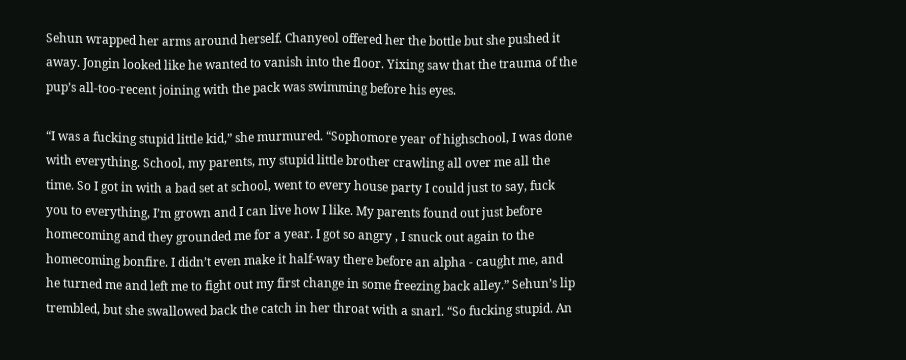Sehun wrapped her arms around herself. Chanyeol offered her the bottle but she pushed it away. Jongin looked like he wanted to vanish into the floor. Yixing saw that the trauma of the pup’s all-too-recent joining with the pack was swimming before his eyes.

“I was a fucking stupid little kid,” she murmured. “Sophomore year of highschool, I was done with everything. School, my parents, my stupid little brother crawling all over me all the time. So I got in with a bad set at school, went to every house party I could just to say, fuck you to everything, I’m grown and I can live how I like. My parents found out just before homecoming and they grounded me for a year. I got so angry , I snuck out again to the homecoming bonfire. I didn’t even make it half-way there before an alpha - caught me, and he turned me and left me to fight out my first change in some freezing back alley.” Sehun’s lip trembled, but she swallowed back the catch in her throat with a snarl. “So fucking stupid. An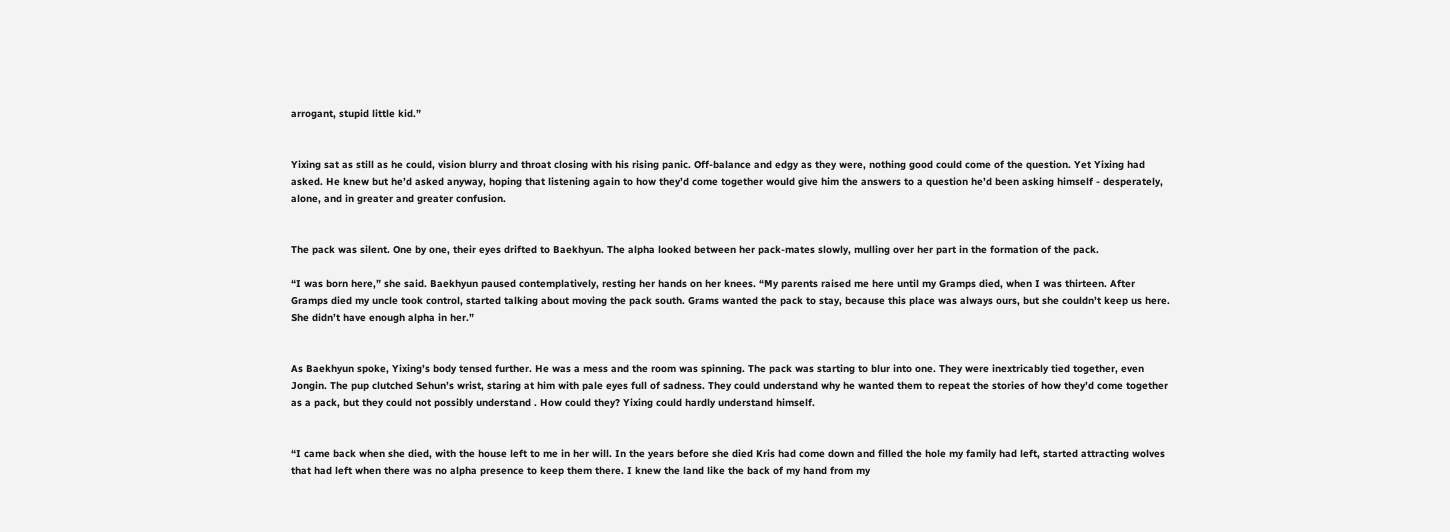arrogant, stupid little kid.”


Yixing sat as still as he could, vision blurry and throat closing with his rising panic. Off-balance and edgy as they were, nothing good could come of the question. Yet Yixing had asked. He knew but he’d asked anyway, hoping that listening again to how they’d come together would give him the answers to a question he’d been asking himself - desperately, alone, and in greater and greater confusion.


The pack was silent. One by one, their eyes drifted to Baekhyun. The alpha looked between her pack-mates slowly, mulling over her part in the formation of the pack.

“I was born here,” she said. Baekhyun paused contemplatively, resting her hands on her knees. “My parents raised me here until my Gramps died, when I was thirteen. After Gramps died my uncle took control, started talking about moving the pack south. Grams wanted the pack to stay, because this place was always ours, but she couldn’t keep us here. She didn’t have enough alpha in her.”


As Baekhyun spoke, Yixing’s body tensed further. He was a mess and the room was spinning. The pack was starting to blur into one. They were inextricably tied together, even Jongin. The pup clutched Sehun’s wrist, staring at him with pale eyes full of sadness. They could understand why he wanted them to repeat the stories of how they’d come together as a pack, but they could not possibly understand . How could they? Yixing could hardly understand himself.


“I came back when she died, with the house left to me in her will. In the years before she died Kris had come down and filled the hole my family had left, started attracting wolves that had left when there was no alpha presence to keep them there. I knew the land like the back of my hand from my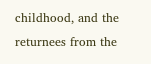childhood, and the returnees from the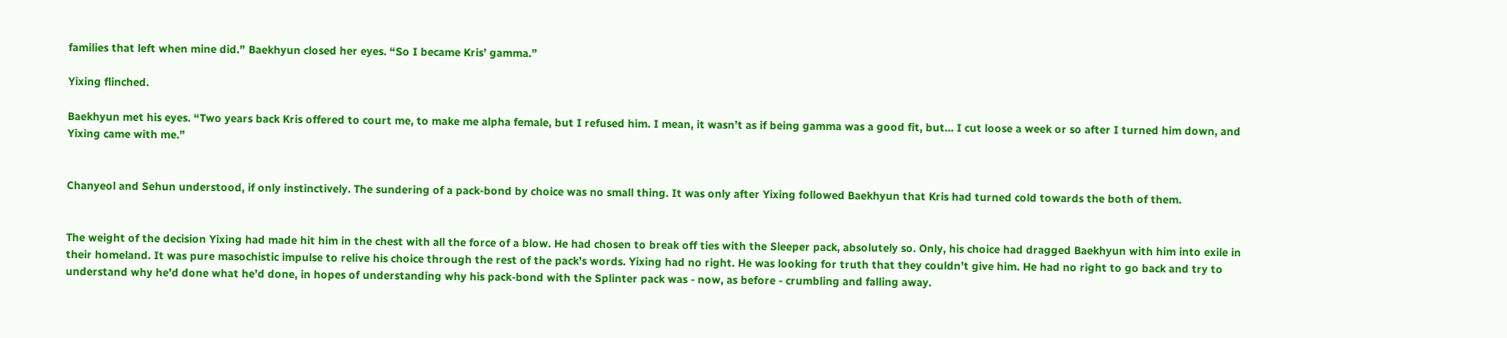families that left when mine did.” Baekhyun closed her eyes. “So I became Kris’ gamma.”

Yixing flinched.

Baekhyun met his eyes. “Two years back Kris offered to court me, to make me alpha female, but I refused him. I mean, it wasn’t as if being gamma was a good fit, but… I cut loose a week or so after I turned him down, and Yixing came with me.”


Chanyeol and Sehun understood, if only instinctively. The sundering of a pack-bond by choice was no small thing. It was only after Yixing followed Baekhyun that Kris had turned cold towards the both of them.


The weight of the decision Yixing had made hit him in the chest with all the force of a blow. He had chosen to break off ties with the Sleeper pack, absolutely so. Only, his choice had dragged Baekhyun with him into exile in their homeland. It was pure masochistic impulse to relive his choice through the rest of the pack’s words. Yixing had no right. He was looking for truth that they couldn’t give him. He had no right to go back and try to understand why he’d done what he’d done, in hopes of understanding why his pack-bond with the Splinter pack was - now, as before - crumbling and falling away.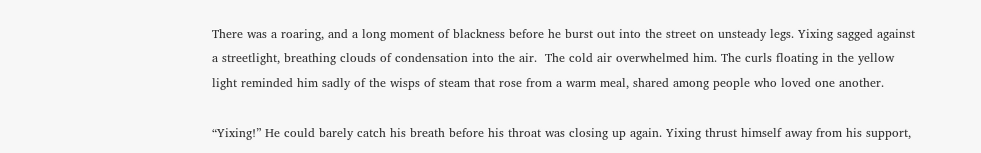There was a roaring, and a long moment of blackness before he burst out into the street on unsteady legs. Yixing sagged against a streetlight, breathing clouds of condensation into the air.  The cold air overwhelmed him. The curls floating in the yellow light reminded him sadly of the wisps of steam that rose from a warm meal, shared among people who loved one another.

“Yixing!” He could barely catch his breath before his throat was closing up again. Yixing thrust himself away from his support,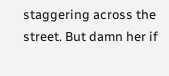staggering across the street. But damn her if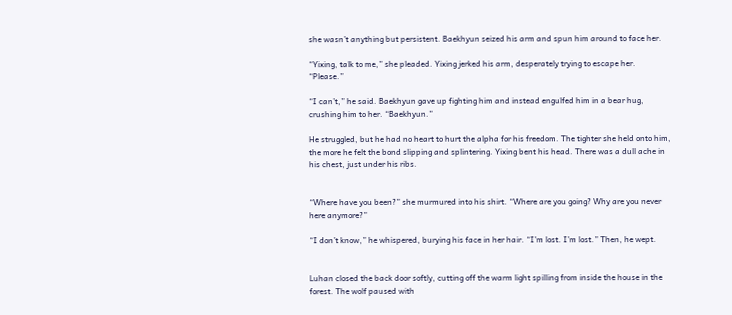she wasn’t anything but persistent. Baekhyun seized his arm and spun him around to face her.

“Yixing, talk to me,” she pleaded. Yixing jerked his arm, desperately trying to escape her. “Please.”

“I can’t,” he said. Baekhyun gave up fighting him and instead engulfed him in a bear hug, crushing him to her. “Baekhyun.”

He struggled, but he had no heart to hurt the alpha for his freedom. The tighter she held onto him, the more he felt the bond slipping and splintering. Yixing bent his head. There was a dull ache in his chest, just under his ribs.


“Where have you been?” she murmured into his shirt. “Where are you going? Why are you never here anymore?”

“I don’t know,” he whispered, burying his face in her hair. “I’m lost. I’m lost.” Then, he wept.


Luhan closed the back door softly, cutting off the warm light spilling from inside the house in the forest. The wolf paused with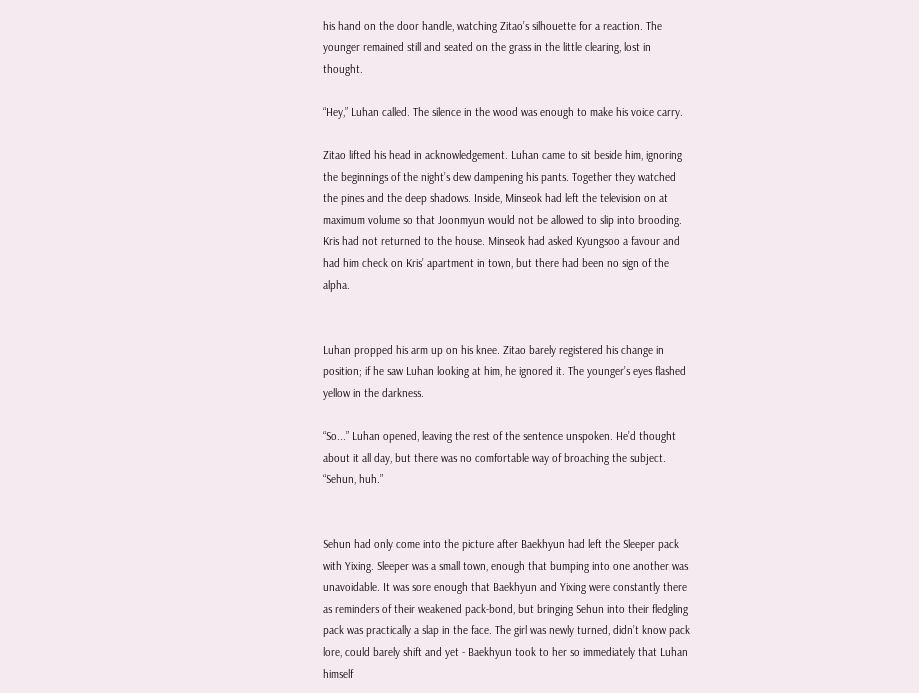his hand on the door handle, watching Zitao’s silhouette for a reaction. The younger remained still and seated on the grass in the little clearing, lost in thought.

“Hey,” Luhan called. The silence in the wood was enough to make his voice carry.

Zitao lifted his head in acknowledgement. Luhan came to sit beside him, ignoring the beginnings of the night’s dew dampening his pants. Together they watched the pines and the deep shadows. Inside, Minseok had left the television on at maximum volume so that Joonmyun would not be allowed to slip into brooding. Kris had not returned to the house. Minseok had asked Kyungsoo a favour and had him check on Kris’ apartment in town, but there had been no sign of the alpha.


Luhan propped his arm up on his knee. Zitao barely registered his change in position; if he saw Luhan looking at him, he ignored it. The younger’s eyes flashed yellow in the darkness.

“So...” Luhan opened, leaving the rest of the sentence unspoken. He’d thought about it all day, but there was no comfortable way of broaching the subject. “Sehun, huh.”


Sehun had only come into the picture after Baekhyun had left the Sleeper pack with Yixing. Sleeper was a small town, enough that bumping into one another was unavoidable. It was sore enough that Baekhyun and Yixing were constantly there as reminders of their weakened pack-bond, but bringing Sehun into their fledgling pack was practically a slap in the face. The girl was newly turned, didn’t know pack lore, could barely shift and yet - Baekhyun took to her so immediately that Luhan himself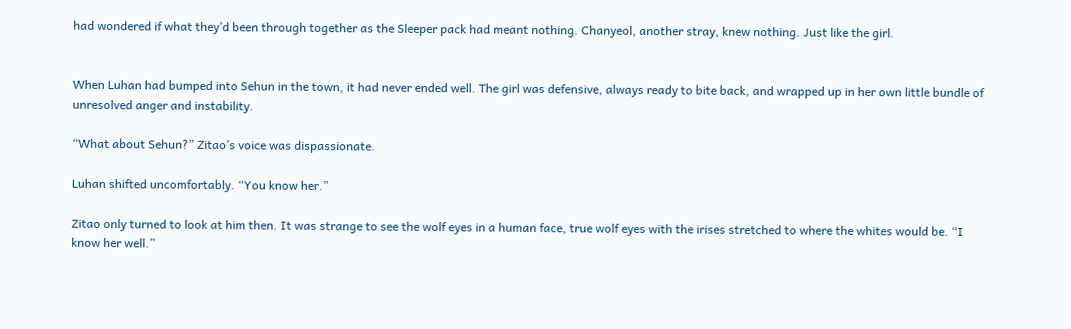had wondered if what they’d been through together as the Sleeper pack had meant nothing. Chanyeol, another stray, knew nothing. Just like the girl.


When Luhan had bumped into Sehun in the town, it had never ended well. The girl was defensive, always ready to bite back, and wrapped up in her own little bundle of unresolved anger and instability.

“What about Sehun?” Zitao’s voice was dispassionate.

Luhan shifted uncomfortably. “You know her.”

Zitao only turned to look at him then. It was strange to see the wolf eyes in a human face, true wolf eyes with the irises stretched to where the whites would be. “I know her well.”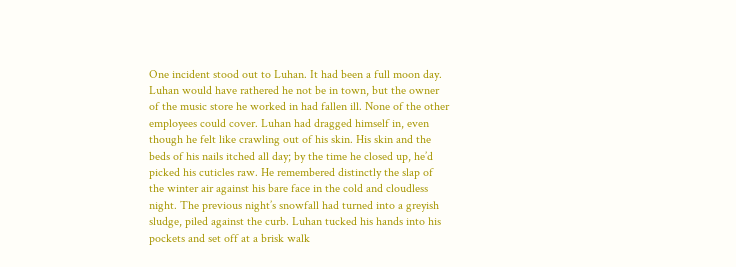One incident stood out to Luhan. It had been a full moon day. Luhan would have rathered he not be in town, but the owner of the music store he worked in had fallen ill. None of the other employees could cover. Luhan had dragged himself in, even though he felt like crawling out of his skin. His skin and the beds of his nails itched all day; by the time he closed up, he’d picked his cuticles raw. He remembered distinctly the slap of the winter air against his bare face in the cold and cloudless night. The previous night’s snowfall had turned into a greyish sludge, piled against the curb. Luhan tucked his hands into his pockets and set off at a brisk walk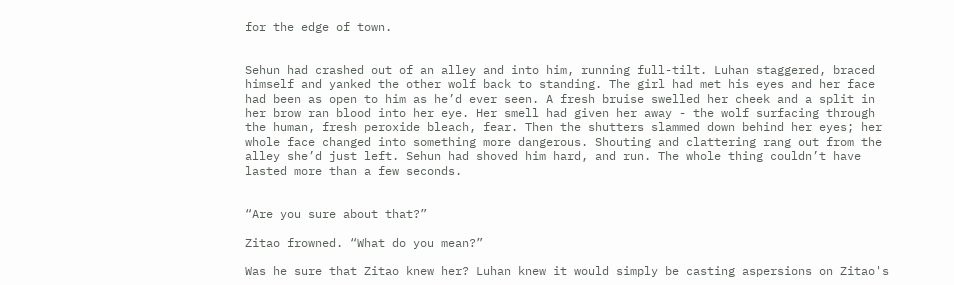for the edge of town.


Sehun had crashed out of an alley and into him, running full-tilt. Luhan staggered, braced himself and yanked the other wolf back to standing. The girl had met his eyes and her face had been as open to him as he’d ever seen. A fresh bruise swelled her cheek and a split in her brow ran blood into her eye. Her smell had given her away - the wolf surfacing through the human, fresh peroxide bleach, fear. Then the shutters slammed down behind her eyes; her whole face changed into something more dangerous. Shouting and clattering rang out from the alley she’d just left. Sehun had shoved him hard, and run. The whole thing couldn’t have lasted more than a few seconds.


“Are you sure about that?”

Zitao frowned. “What do you mean?”

Was he sure that Zitao knew her? Luhan knew it would simply be casting aspersions on Zitao's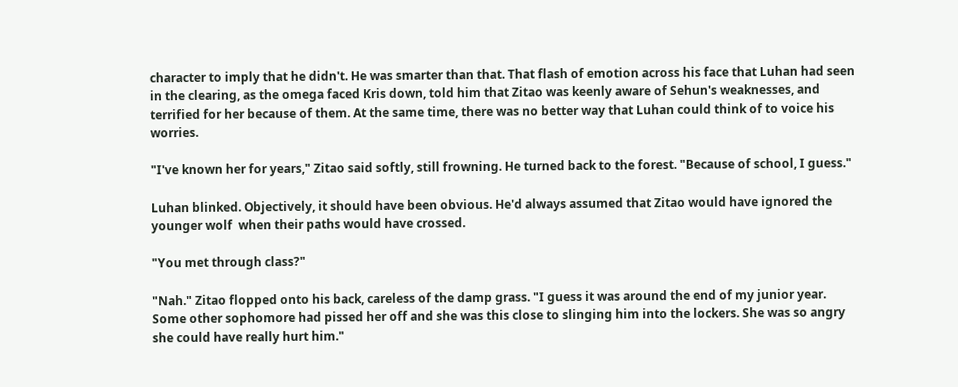character to imply that he didn't. He was smarter than that. That flash of emotion across his face that Luhan had seen in the clearing, as the omega faced Kris down, told him that Zitao was keenly aware of Sehun's weaknesses, and terrified for her because of them. At the same time, there was no better way that Luhan could think of to voice his worries.

"I've known her for years," Zitao said softly, still frowning. He turned back to the forest. "Because of school, I guess."

Luhan blinked. Objectively, it should have been obvious. He'd always assumed that Zitao would have ignored the younger wolf  when their paths would have crossed.

"You met through class?"

"Nah." Zitao flopped onto his back, careless of the damp grass. "I guess it was around the end of my junior year. Some other sophomore had pissed her off and she was this close to slinging him into the lockers. She was so angry she could have really hurt him."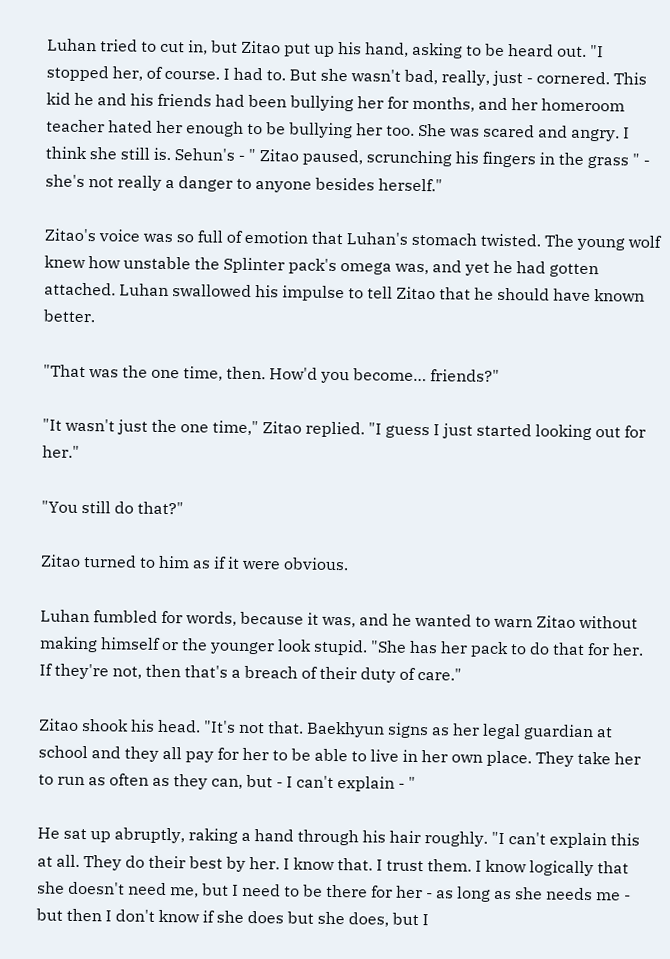Luhan tried to cut in, but Zitao put up his hand, asking to be heard out. "I stopped her, of course. I had to. But she wasn't bad, really, just - cornered. This kid he and his friends had been bullying her for months, and her homeroom teacher hated her enough to be bullying her too. She was scared and angry. I think she still is. Sehun's - " Zitao paused, scrunching his fingers in the grass " - she's not really a danger to anyone besides herself."

Zitao's voice was so full of emotion that Luhan's stomach twisted. The young wolf knew how unstable the Splinter pack's omega was, and yet he had gotten attached. Luhan swallowed his impulse to tell Zitao that he should have known better.

"That was the one time, then. How'd you become… friends?"

"It wasn't just the one time," Zitao replied. "I guess I just started looking out for her."

"You still do that?"

Zitao turned to him as if it were obvious.

Luhan fumbled for words, because it was, and he wanted to warn Zitao without making himself or the younger look stupid. "She has her pack to do that for her. If they're not, then that's a breach of their duty of care."

Zitao shook his head. "It's not that. Baekhyun signs as her legal guardian at school and they all pay for her to be able to live in her own place. They take her to run as often as they can, but - I can't explain - "

He sat up abruptly, raking a hand through his hair roughly. "I can't explain this at all. They do their best by her. I know that. I trust them. I know logically that she doesn't need me, but I need to be there for her - as long as she needs me - but then I don't know if she does but she does, but I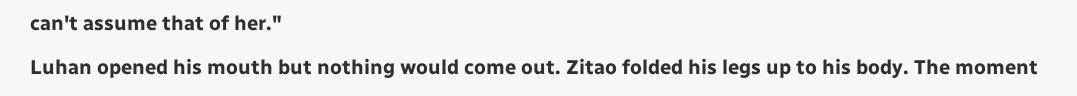can't assume that of her."

Luhan opened his mouth but nothing would come out. Zitao folded his legs up to his body. The moment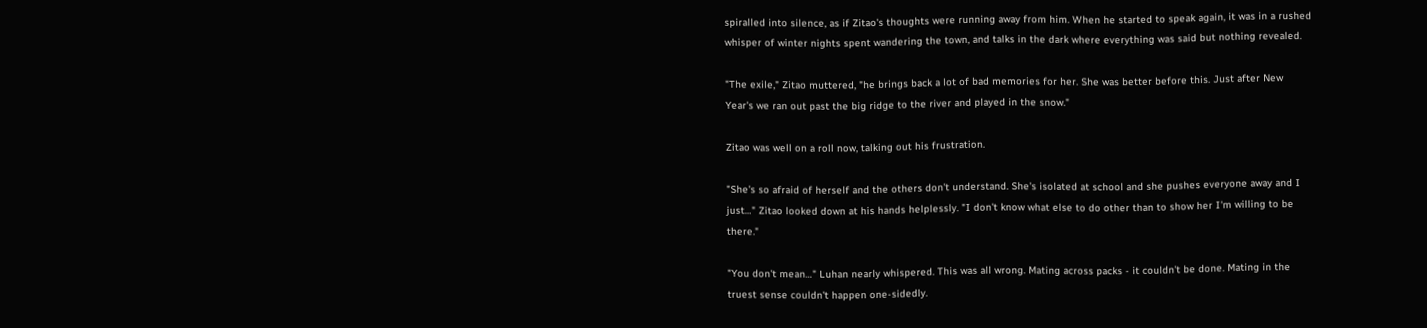spiralled into silence, as if Zitao's thoughts were running away from him. When he started to speak again, it was in a rushed whisper of winter nights spent wandering the town, and talks in the dark where everything was said but nothing revealed.

"The exile," Zitao muttered, "he brings back a lot of bad memories for her. She was better before this. Just after New Year's we ran out past the big ridge to the river and played in the snow."

Zitao was well on a roll now, talking out his frustration.

"She's so afraid of herself and the others don't understand. She's isolated at school and she pushes everyone away and I just…" Zitao looked down at his hands helplessly. "I don't know what else to do other than to show her I'm willing to be there."

"You don't mean…" Luhan nearly whispered. This was all wrong. Mating across packs - it couldn't be done. Mating in the truest sense couldn't happen one-sidedly.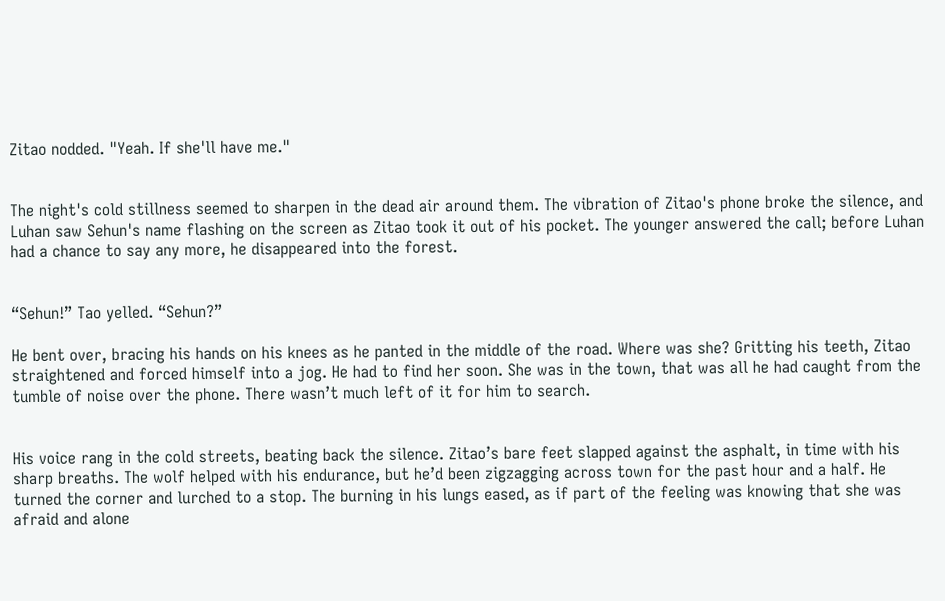Zitao nodded. "Yeah. If she'll have me."


The night's cold stillness seemed to sharpen in the dead air around them. The vibration of Zitao's phone broke the silence, and Luhan saw Sehun's name flashing on the screen as Zitao took it out of his pocket. The younger answered the call; before Luhan had a chance to say any more, he disappeared into the forest.


“Sehun!” Tao yelled. “Sehun?”

He bent over, bracing his hands on his knees as he panted in the middle of the road. Where was she? Gritting his teeth, Zitao straightened and forced himself into a jog. He had to find her soon. She was in the town, that was all he had caught from the tumble of noise over the phone. There wasn’t much left of it for him to search.


His voice rang in the cold streets, beating back the silence. Zitao’s bare feet slapped against the asphalt, in time with his sharp breaths. The wolf helped with his endurance, but he’d been zigzagging across town for the past hour and a half. He turned the corner and lurched to a stop. The burning in his lungs eased, as if part of the feeling was knowing that she was afraid and alone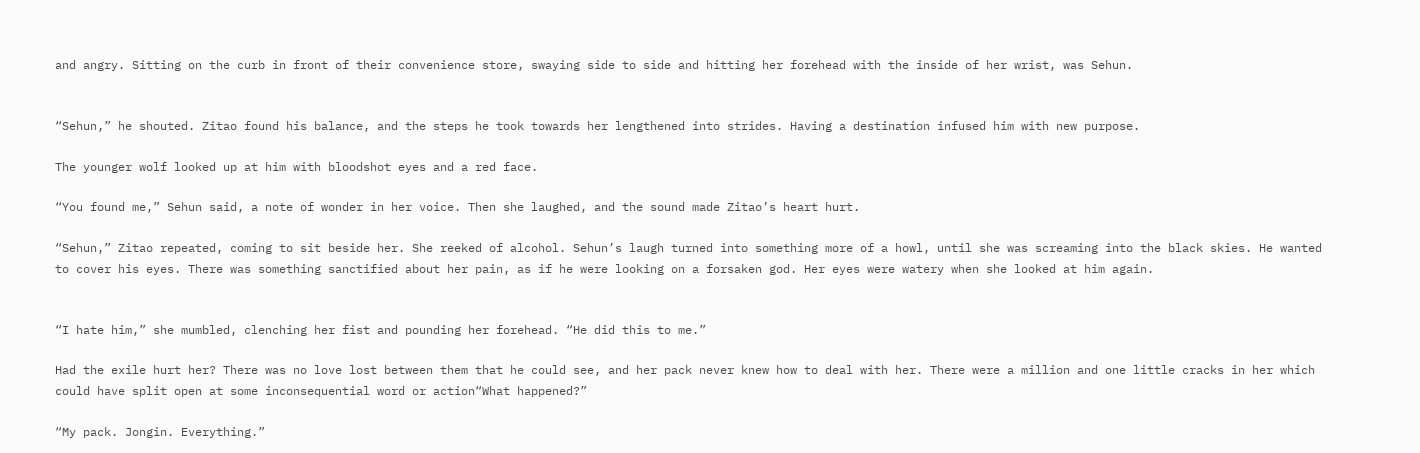and angry. Sitting on the curb in front of their convenience store, swaying side to side and hitting her forehead with the inside of her wrist, was Sehun.


“Sehun,” he shouted. Zitao found his balance, and the steps he took towards her lengthened into strides. Having a destination infused him with new purpose.

The younger wolf looked up at him with bloodshot eyes and a red face.

“You found me,” Sehun said, a note of wonder in her voice. Then she laughed, and the sound made Zitao’s heart hurt.

“Sehun,” Zitao repeated, coming to sit beside her. She reeked of alcohol. Sehun’s laugh turned into something more of a howl, until she was screaming into the black skies. He wanted to cover his eyes. There was something sanctified about her pain, as if he were looking on a forsaken god. Her eyes were watery when she looked at him again.


“I hate him,” she mumbled, clenching her fist and pounding her forehead. “He did this to me.”

Had the exile hurt her? There was no love lost between them that he could see, and her pack never knew how to deal with her. There were a million and one little cracks in her which could have split open at some inconsequential word or action“What happened?”

“My pack. Jongin. Everything.”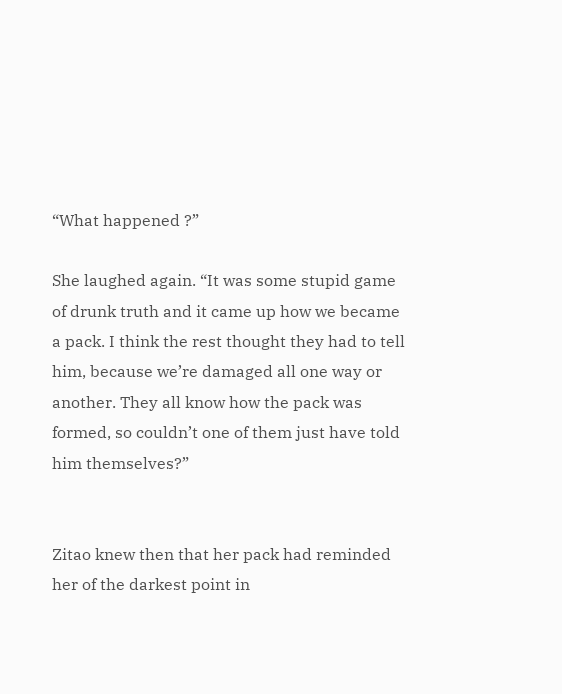“What happened ?”

She laughed again. “It was some stupid game of drunk truth and it came up how we became a pack. I think the rest thought they had to tell him, because we’re damaged all one way or another. They all know how the pack was formed, so couldn’t one of them just have told him themselves?”


Zitao knew then that her pack had reminded her of the darkest point in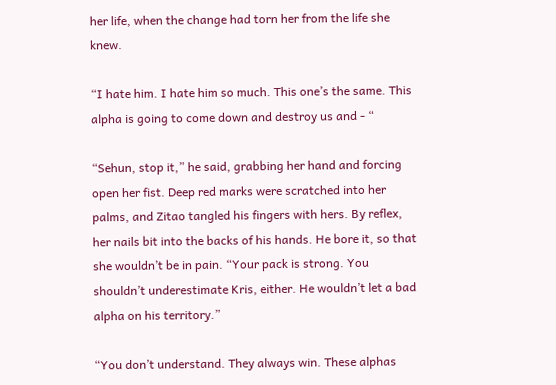her life, when the change had torn her from the life she knew.

“I hate him. I hate him so much. This one’s the same. This alpha is going to come down and destroy us and - “

“Sehun, stop it,” he said, grabbing her hand and forcing open her fist. Deep red marks were scratched into her palms, and Zitao tangled his fingers with hers. By reflex, her nails bit into the backs of his hands. He bore it, so that she wouldn’t be in pain. “Your pack is strong. You shouldn’t underestimate Kris, either. He wouldn’t let a bad alpha on his territory.”

“You don’t understand. They always win. These alphas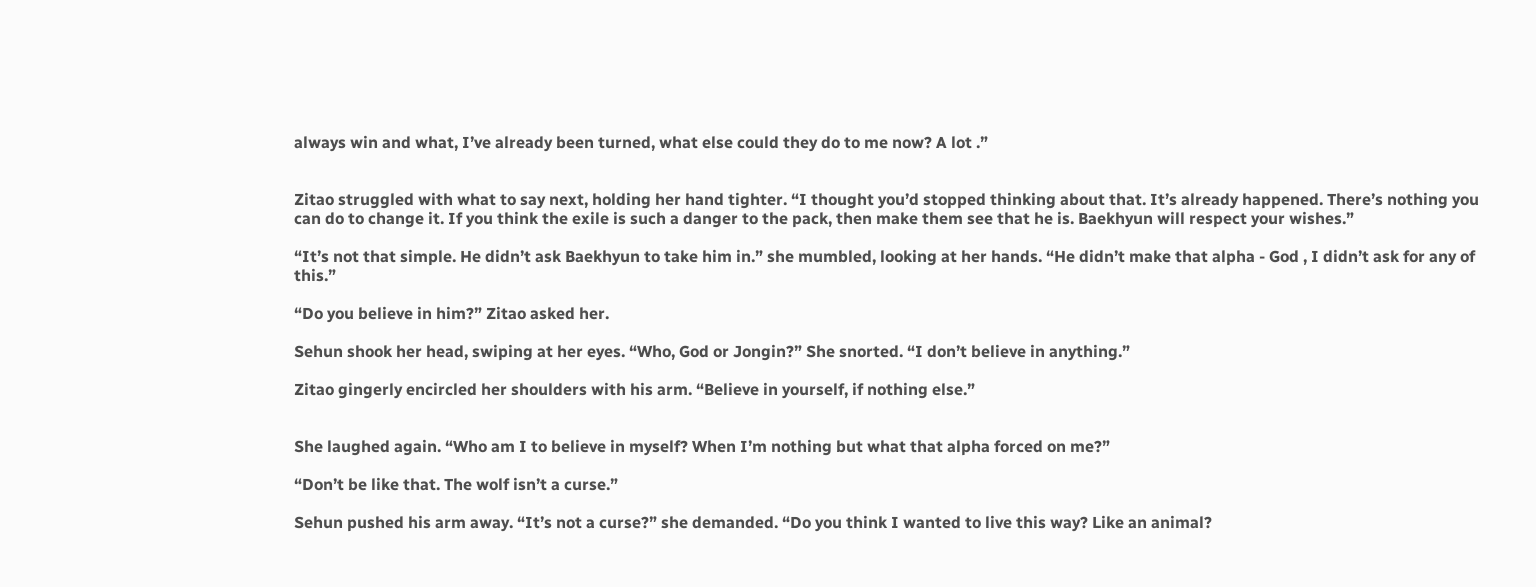always win and what, I’ve already been turned, what else could they do to me now? A lot .”


Zitao struggled with what to say next, holding her hand tighter. “I thought you’d stopped thinking about that. It’s already happened. There’s nothing you can do to change it. If you think the exile is such a danger to the pack, then make them see that he is. Baekhyun will respect your wishes.”

“It’s not that simple. He didn’t ask Baekhyun to take him in.” she mumbled, looking at her hands. “He didn’t make that alpha - God , I didn’t ask for any of this.”

“Do you believe in him?” Zitao asked her.

Sehun shook her head, swiping at her eyes. “Who, God or Jongin?” She snorted. “I don’t believe in anything.”

Zitao gingerly encircled her shoulders with his arm. “Believe in yourself, if nothing else.”


She laughed again. “Who am I to believe in myself? When I’m nothing but what that alpha forced on me?”

“Don’t be like that. The wolf isn’t a curse.”

Sehun pushed his arm away. “It’s not a curse?” she demanded. “Do you think I wanted to live this way? Like an animal?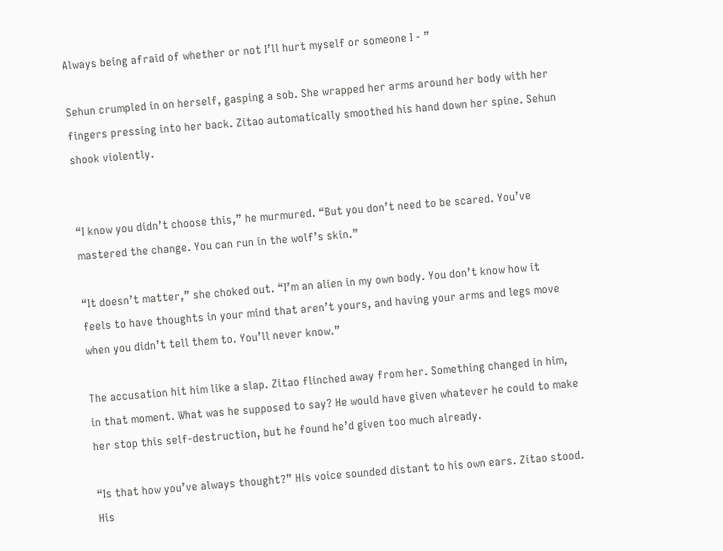Always being afraid of whether or not I’ll hurt myself or someone I - ”

Sehun crumpled in on herself, gasping a sob. She wrapped her arms around her body with her fingers pressing into her back. Zitao automatically smoothed his hand down her spine. Sehun shook violently.


“I know you didn’t choose this,” he murmured. “But you don’t need to be scared. You’ve mastered the change. You can run in the wolf’s skin.”

“It doesn’t matter,” she choked out. “I’m an alien in my own body. You don’t know how it feels to have thoughts in your mind that aren’t yours, and having your arms and legs move when you didn’t tell them to. You’ll never know.”

The accusation hit him like a slap. Zitao flinched away from her. Something changed in him, in that moment. What was he supposed to say? He would have given whatever he could to make her stop this self-destruction, but he found he’d given too much already.

“Is that how you’ve always thought?” His voice sounded distant to his own ears. Zitao stood. His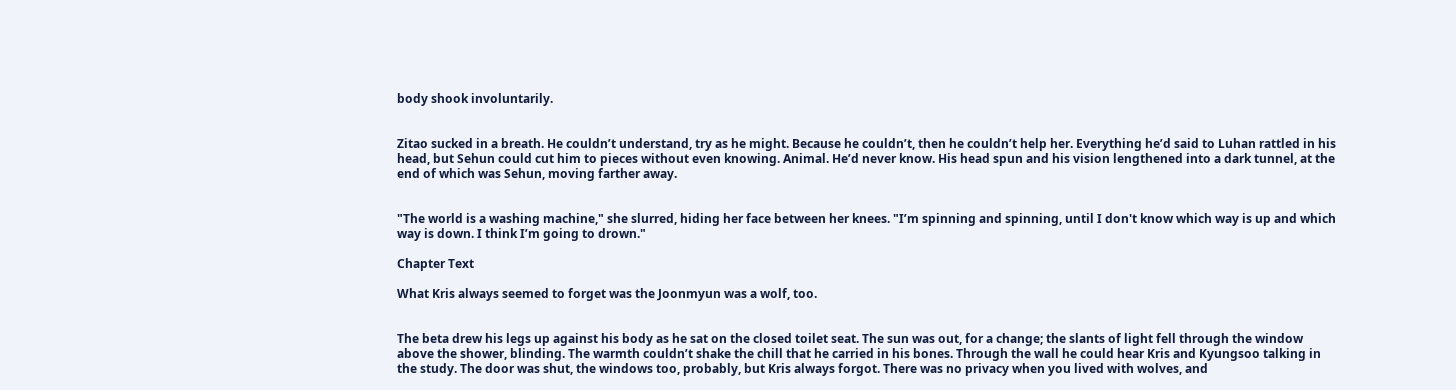body shook involuntarily.


Zitao sucked in a breath. He couldn’t understand, try as he might. Because he couldn’t, then he couldn’t help her. Everything he’d said to Luhan rattled in his head, but Sehun could cut him to pieces without even knowing. Animal. He’d never know. His head spun and his vision lengthened into a dark tunnel, at the end of which was Sehun, moving farther away.


"The world is a washing machine," she slurred, hiding her face between her knees. "I’m spinning and spinning, until I don't know which way is up and which way is down. I think I’m going to drown."

Chapter Text

What Kris always seemed to forget was the Joonmyun was a wolf, too.


The beta drew his legs up against his body as he sat on the closed toilet seat. The sun was out, for a change; the slants of light fell through the window above the shower, blinding. The warmth couldn’t shake the chill that he carried in his bones. Through the wall he could hear Kris and Kyungsoo talking in the study. The door was shut, the windows too, probably, but Kris always forgot. There was no privacy when you lived with wolves, and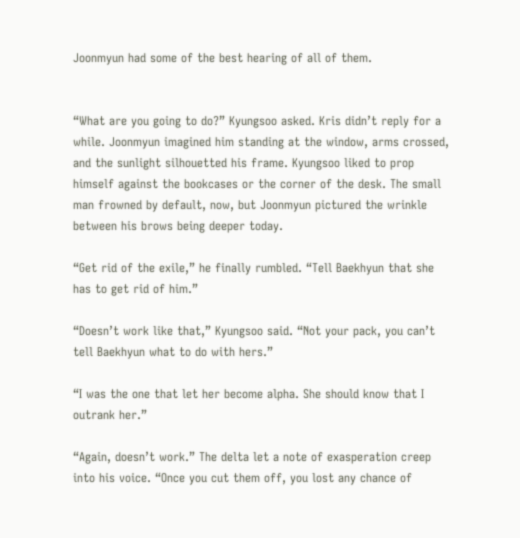Joonmyun had some of the best hearing of all of them.


“What are you going to do?” Kyungsoo asked. Kris didn’t reply for a while. Joonmyun imagined him standing at the window, arms crossed, and the sunlight silhouetted his frame. Kyungsoo liked to prop himself against the bookcases or the corner of the desk. The small man frowned by default, now, but Joonmyun pictured the wrinkle between his brows being deeper today.

“Get rid of the exile,” he finally rumbled. “Tell Baekhyun that she has to get rid of him.”

“Doesn’t work like that,” Kyungsoo said. “Not your pack, you can’t tell Baekhyun what to do with hers.”

“I was the one that let her become alpha. She should know that I outrank her.”

“Again, doesn’t work.” The delta let a note of exasperation creep into his voice. “Once you cut them off, you lost any chance of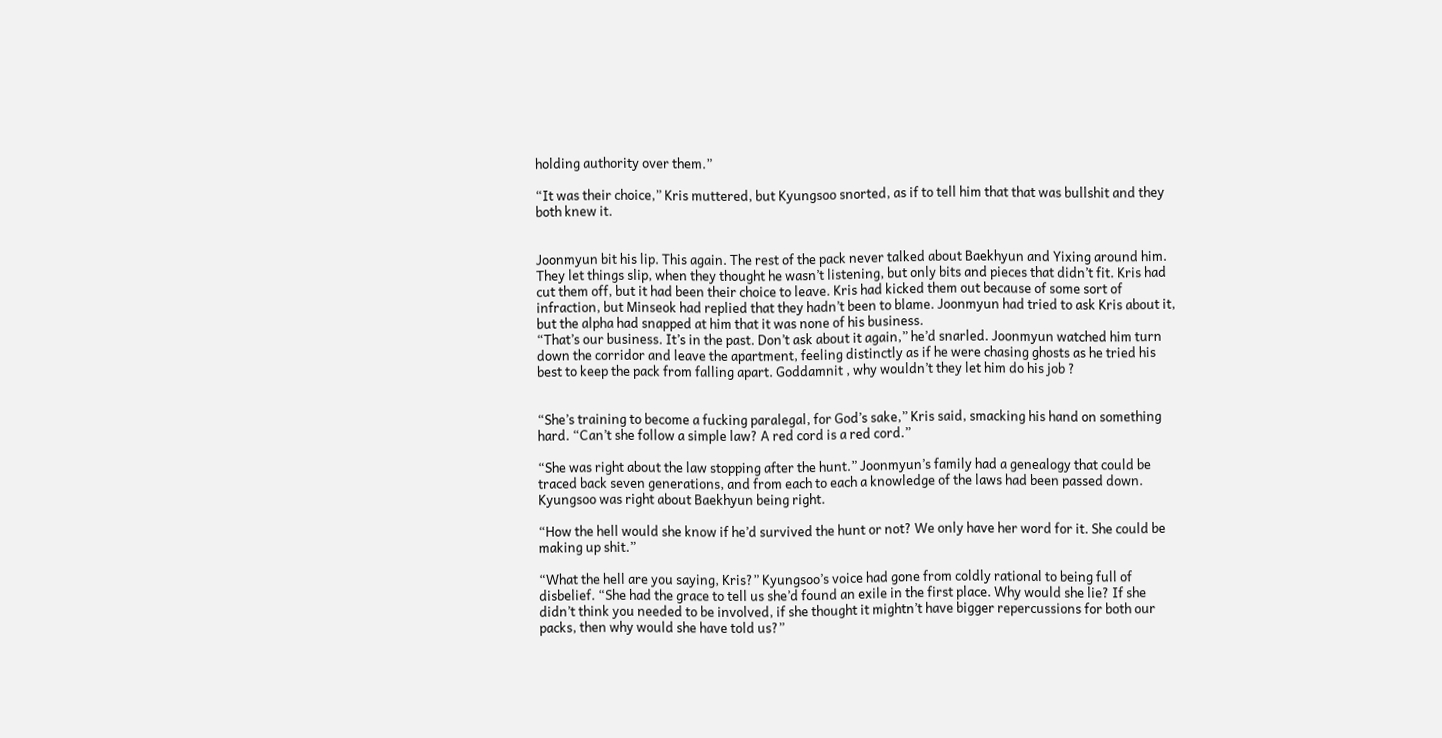holding authority over them.”

“It was their choice,” Kris muttered, but Kyungsoo snorted, as if to tell him that that was bullshit and they both knew it.


Joonmyun bit his lip. This again. The rest of the pack never talked about Baekhyun and Yixing around him. They let things slip, when they thought he wasn’t listening, but only bits and pieces that didn’t fit. Kris had cut them off, but it had been their choice to leave. Kris had kicked them out because of some sort of infraction, but Minseok had replied that they hadn’t been to blame. Joonmyun had tried to ask Kris about it, but the alpha had snapped at him that it was none of his business.
“That’s our business. It’s in the past. Don’t ask about it again,” he’d snarled. Joonmyun watched him turn down the corridor and leave the apartment, feeling distinctly as if he were chasing ghosts as he tried his best to keep the pack from falling apart. Goddamnit , why wouldn’t they let him do his job ?


“She’s training to become a fucking paralegal, for God’s sake,” Kris said, smacking his hand on something hard. “Can’t she follow a simple law? A red cord is a red cord.”

“She was right about the law stopping after the hunt.” Joonmyun’s family had a genealogy that could be traced back seven generations, and from each to each a knowledge of the laws had been passed down. Kyungsoo was right about Baekhyun being right.

“How the hell would she know if he’d survived the hunt or not? We only have her word for it. She could be making up shit.”

“What the hell are you saying, Kris?” Kyungsoo’s voice had gone from coldly rational to being full of disbelief. “She had the grace to tell us she’d found an exile in the first place. Why would she lie? If she didn’t think you needed to be involved, if she thought it mightn’t have bigger repercussions for both our packs, then why would she have told us?”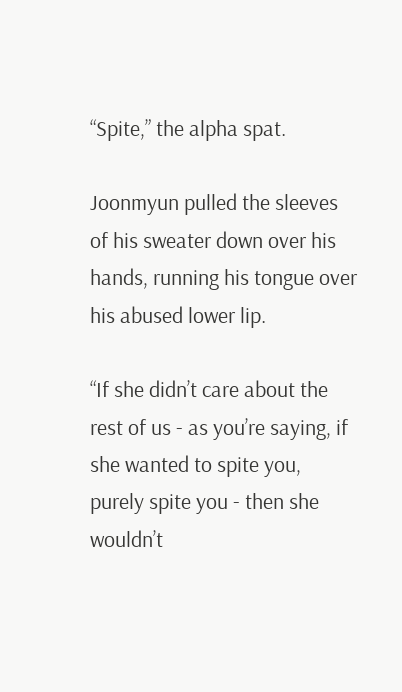“Spite,” the alpha spat.

Joonmyun pulled the sleeves of his sweater down over his hands, running his tongue over his abused lower lip.

“If she didn’t care about the rest of us - as you’re saying, if she wanted to spite you, purely spite you - then she wouldn’t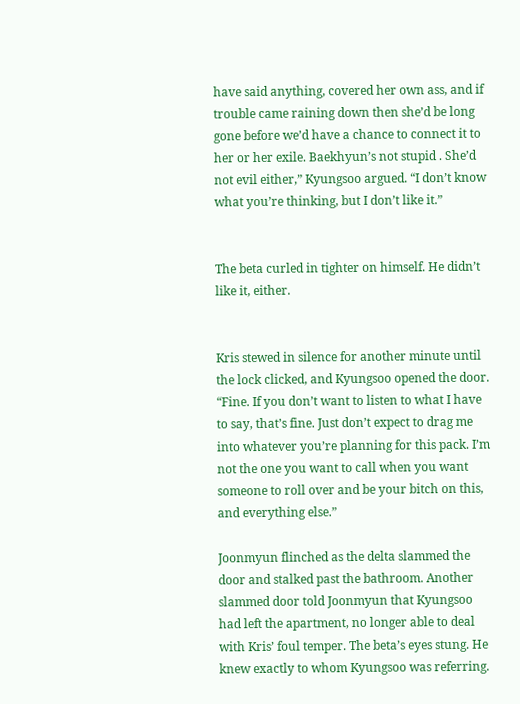have said anything, covered her own ass, and if trouble came raining down then she’d be long gone before we’d have a chance to connect it to her or her exile. Baekhyun’s not stupid . She’d not evil either,” Kyungsoo argued. “I don’t know what you’re thinking, but I don’t like it.”


The beta curled in tighter on himself. He didn’t like it, either.


Kris stewed in silence for another minute until the lock clicked, and Kyungsoo opened the door. “Fine. If you don’t want to listen to what I have to say, that’s fine. Just don’t expect to drag me into whatever you’re planning for this pack. I’m not the one you want to call when you want someone to roll over and be your bitch on this, and everything else.”

Joonmyun flinched as the delta slammed the door and stalked past the bathroom. Another slammed door told Joonmyun that Kyungsoo had left the apartment, no longer able to deal with Kris’ foul temper. The beta’s eyes stung. He knew exactly to whom Kyungsoo was referring.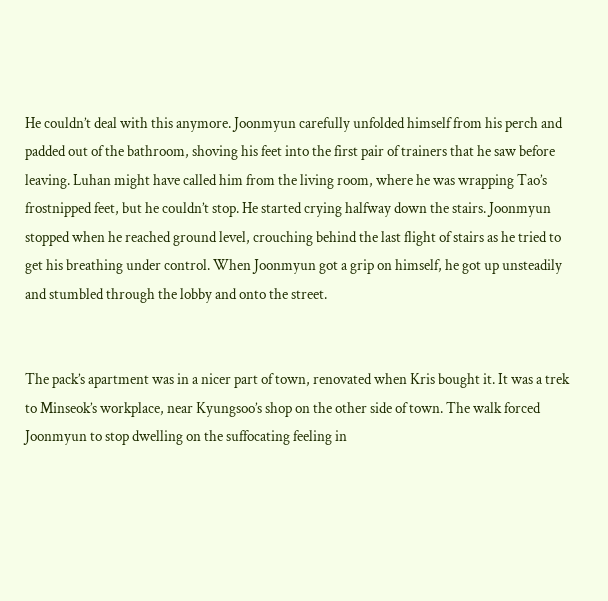He couldn’t deal with this anymore. Joonmyun carefully unfolded himself from his perch and padded out of the bathroom, shoving his feet into the first pair of trainers that he saw before leaving. Luhan might have called him from the living room, where he was wrapping Tao’s frostnipped feet, but he couldn’t stop. He started crying halfway down the stairs. Joonmyun stopped when he reached ground level, crouching behind the last flight of stairs as he tried to get his breathing under control. When Joonmyun got a grip on himself, he got up unsteadily and stumbled through the lobby and onto the street.


The pack’s apartment was in a nicer part of town, renovated when Kris bought it. It was a trek to Minseok’s workplace, near Kyungsoo’s shop on the other side of town. The walk forced Joonmyun to stop dwelling on the suffocating feeling in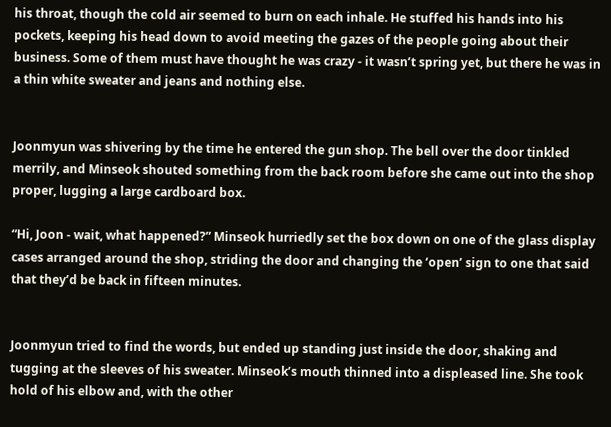his throat, though the cold air seemed to burn on each inhale. He stuffed his hands into his pockets, keeping his head down to avoid meeting the gazes of the people going about their business. Some of them must have thought he was crazy - it wasn’t spring yet, but there he was in a thin white sweater and jeans and nothing else.


Joonmyun was shivering by the time he entered the gun shop. The bell over the door tinkled merrily, and Minseok shouted something from the back room before she came out into the shop proper, lugging a large cardboard box.

“Hi, Joon - wait, what happened?” Minseok hurriedly set the box down on one of the glass display cases arranged around the shop, striding the door and changing the ‘open’ sign to one that said that they’d be back in fifteen minutes.


Joonmyun tried to find the words, but ended up standing just inside the door, shaking and tugging at the sleeves of his sweater. Minseok’s mouth thinned into a displeased line. She took hold of his elbow and, with the other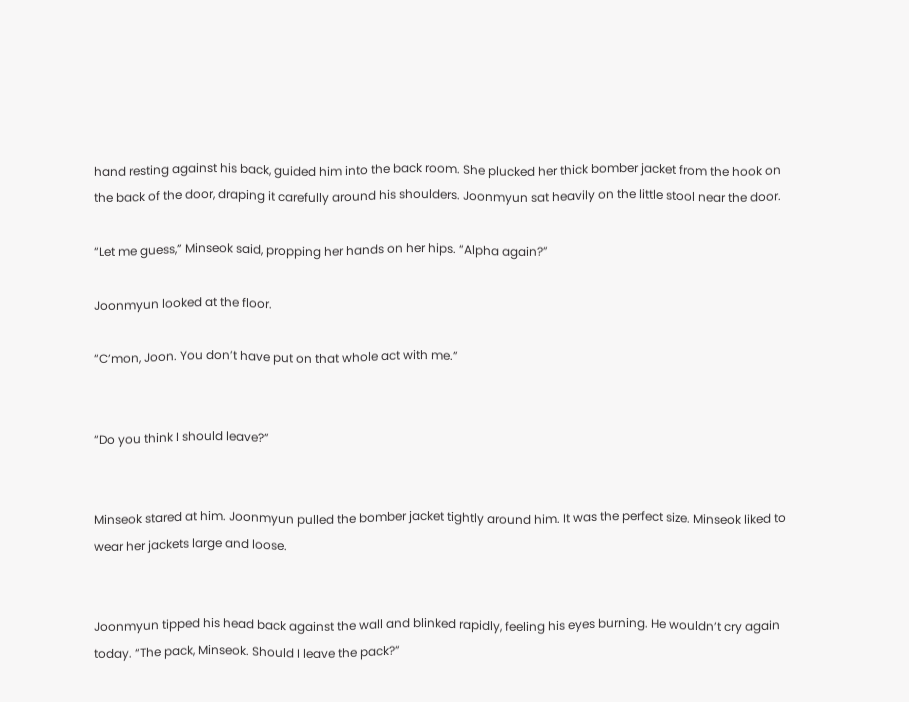hand resting against his back, guided him into the back room. She plucked her thick bomber jacket from the hook on the back of the door, draping it carefully around his shoulders. Joonmyun sat heavily on the little stool near the door.

“Let me guess,” Minseok said, propping her hands on her hips. “Alpha again?”

Joonmyun looked at the floor.

“C’mon, Joon. You don’t have put on that whole act with me.”


“Do you think I should leave?”


Minseok stared at him. Joonmyun pulled the bomber jacket tightly around him. It was the perfect size. Minseok liked to wear her jackets large and loose.


Joonmyun tipped his head back against the wall and blinked rapidly, feeling his eyes burning. He wouldn’t cry again today. “The pack, Minseok. Should I leave the pack?”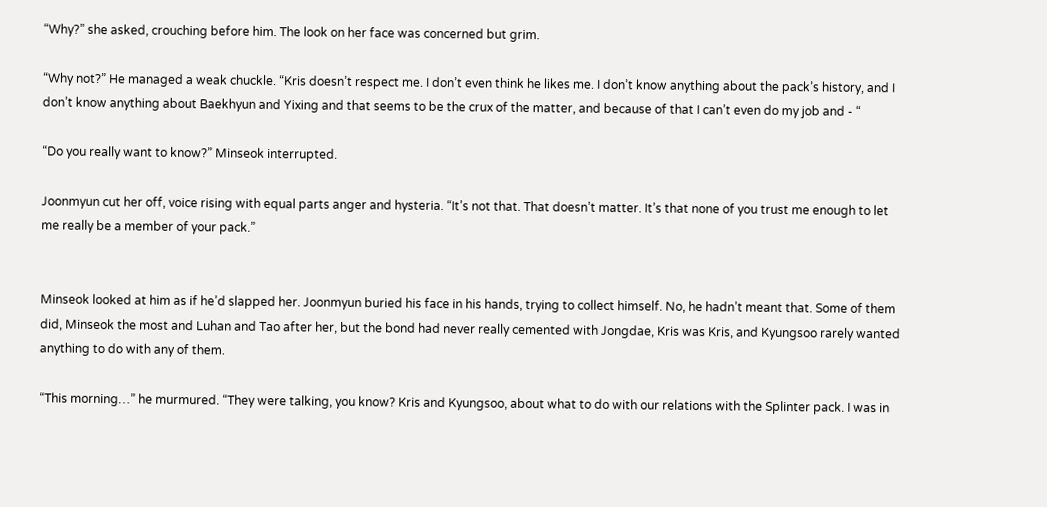“Why?” she asked, crouching before him. The look on her face was concerned but grim.

“Why not?” He managed a weak chuckle. “Kris doesn’t respect me. I don’t even think he likes me. I don’t know anything about the pack’s history, and I don’t know anything about Baekhyun and Yixing and that seems to be the crux of the matter, and because of that I can’t even do my job and - “

“Do you really want to know?” Minseok interrupted.

Joonmyun cut her off, voice rising with equal parts anger and hysteria. “It’s not that. That doesn’t matter. It’s that none of you trust me enough to let me really be a member of your pack.”


Minseok looked at him as if he’d slapped her. Joonmyun buried his face in his hands, trying to collect himself. No, he hadn’t meant that. Some of them did, Minseok the most and Luhan and Tao after her, but the bond had never really cemented with Jongdae, Kris was Kris, and Kyungsoo rarely wanted anything to do with any of them.

“This morning…” he murmured. “They were talking, you know? Kris and Kyungsoo, about what to do with our relations with the Splinter pack. I was in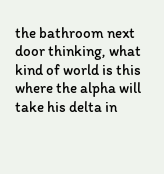the bathroom next door thinking, what kind of world is this where the alpha will take his delta in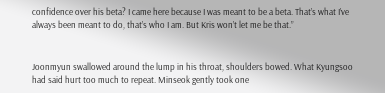confidence over his beta? I came here because I was meant to be a beta. That’s what I’ve always been meant to do, that’s who I am. But Kris won’t let me be that.”


Joonmyun swallowed around the lump in his throat, shoulders bowed. What Kyungsoo had said hurt too much to repeat. Minseok gently took one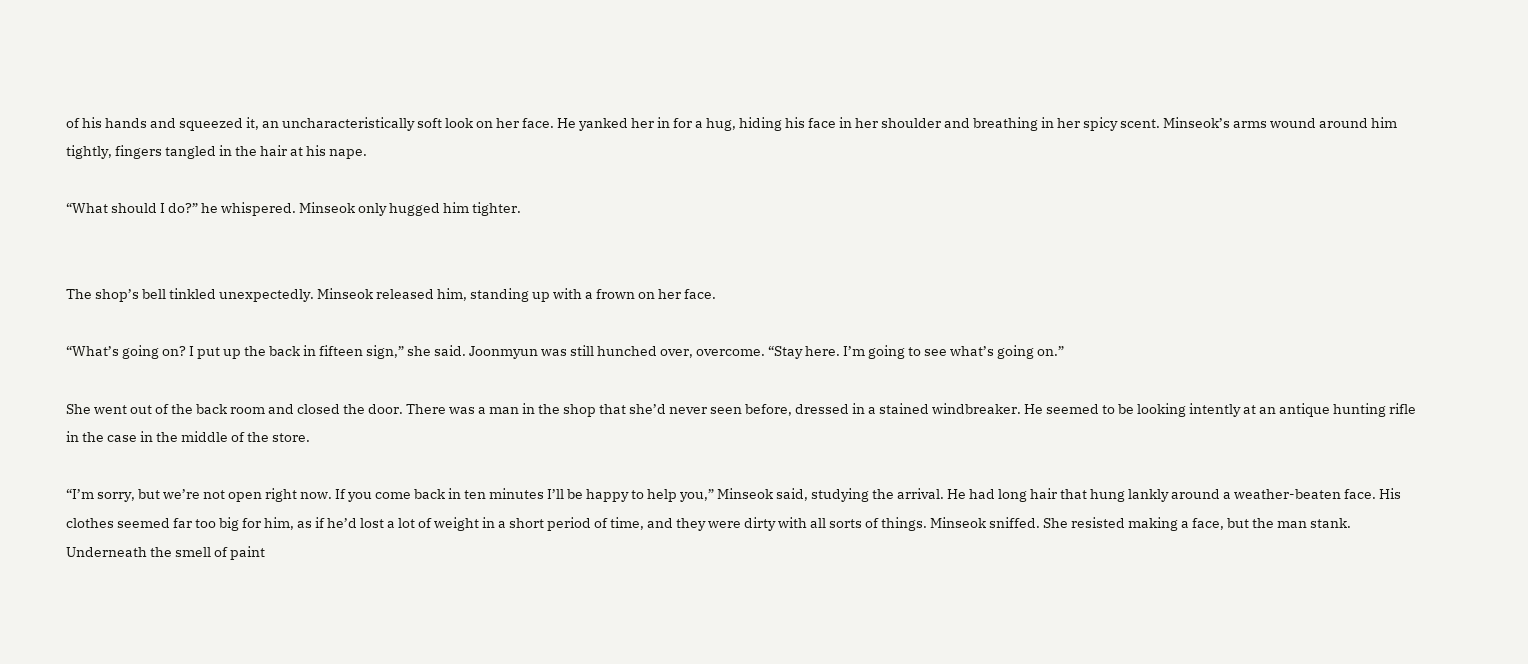of his hands and squeezed it, an uncharacteristically soft look on her face. He yanked her in for a hug, hiding his face in her shoulder and breathing in her spicy scent. Minseok’s arms wound around him tightly, fingers tangled in the hair at his nape.

“What should I do?” he whispered. Minseok only hugged him tighter.


The shop’s bell tinkled unexpectedly. Minseok released him, standing up with a frown on her face.

“What’s going on? I put up the back in fifteen sign,” she said. Joonmyun was still hunched over, overcome. “Stay here. I’m going to see what’s going on.”

She went out of the back room and closed the door. There was a man in the shop that she’d never seen before, dressed in a stained windbreaker. He seemed to be looking intently at an antique hunting rifle in the case in the middle of the store.

“I’m sorry, but we’re not open right now. If you come back in ten minutes I’ll be happy to help you,” Minseok said, studying the arrival. He had long hair that hung lankly around a weather-beaten face. His clothes seemed far too big for him, as if he’d lost a lot of weight in a short period of time, and they were dirty with all sorts of things. Minseok sniffed. She resisted making a face, but the man stank. Underneath the smell of paint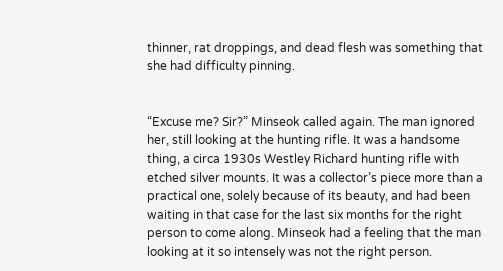thinner, rat droppings, and dead flesh was something that she had difficulty pinning.


“Excuse me? Sir?” Minseok called again. The man ignored her, still looking at the hunting rifle. It was a handsome thing, a circa 1930s Westley Richard hunting rifle with etched silver mounts. It was a collector’s piece more than a practical one, solely because of its beauty, and had been waiting in that case for the last six months for the right person to come along. Minseok had a feeling that the man looking at it so intensely was not the right person.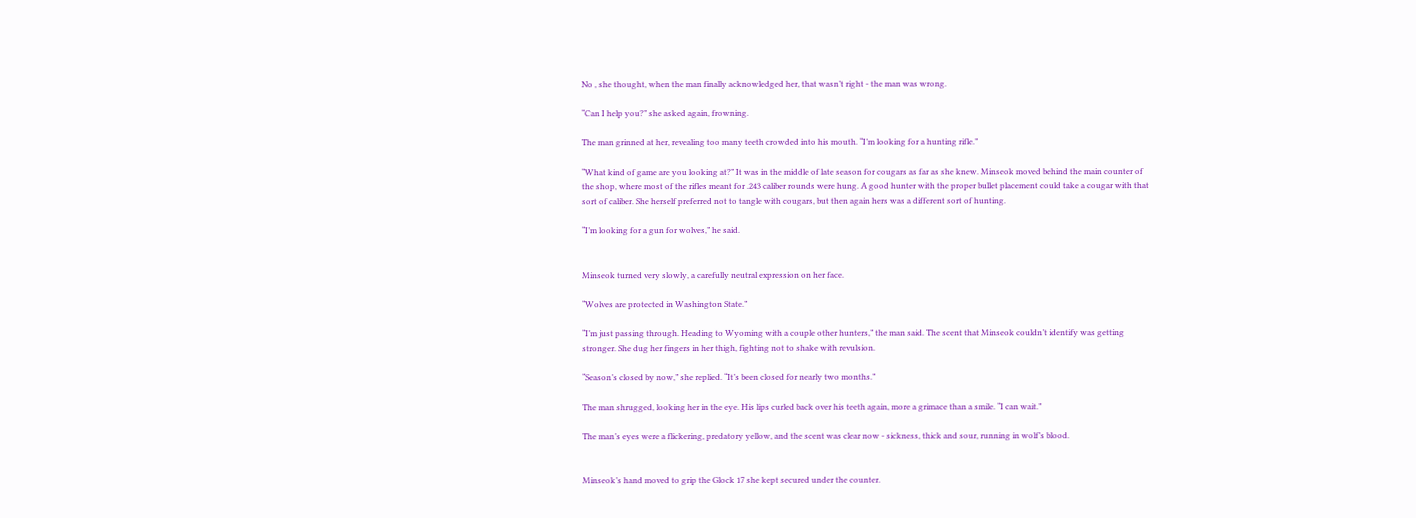No , she thought, when the man finally acknowledged her, that wasn’t right - the man was wrong.

“Can I help you?” she asked again, frowning.

The man grinned at her, revealing too many teeth crowded into his mouth. “I’m looking for a hunting rifle.”

“What kind of game are you looking at?” It was in the middle of late season for cougars as far as she knew. Minseok moved behind the main counter of the shop, where most of the rifles meant for .243 caliber rounds were hung. A good hunter with the proper bullet placement could take a cougar with that sort of caliber. She herself preferred not to tangle with cougars, but then again hers was a different sort of hunting.

“I’m looking for a gun for wolves,” he said.


Minseok turned very slowly, a carefully neutral expression on her face.

“Wolves are protected in Washington State.”

“I’m just passing through. Heading to Wyoming with a couple other hunters,” the man said. The scent that Minseok couldn’t identify was getting stronger. She dug her fingers in her thigh, fighting not to shake with revulsion.

“Season’s closed by now,” she replied. “It’s been closed for nearly two months.”

The man shrugged, looking her in the eye. His lips curled back over his teeth again, more a grimace than a smile. “I can wait.”

The man’s eyes were a flickering, predatory yellow, and the scent was clear now - sickness, thick and sour, running in wolf’s blood.


Minseok’s hand moved to grip the Glock 17 she kept secured under the counter.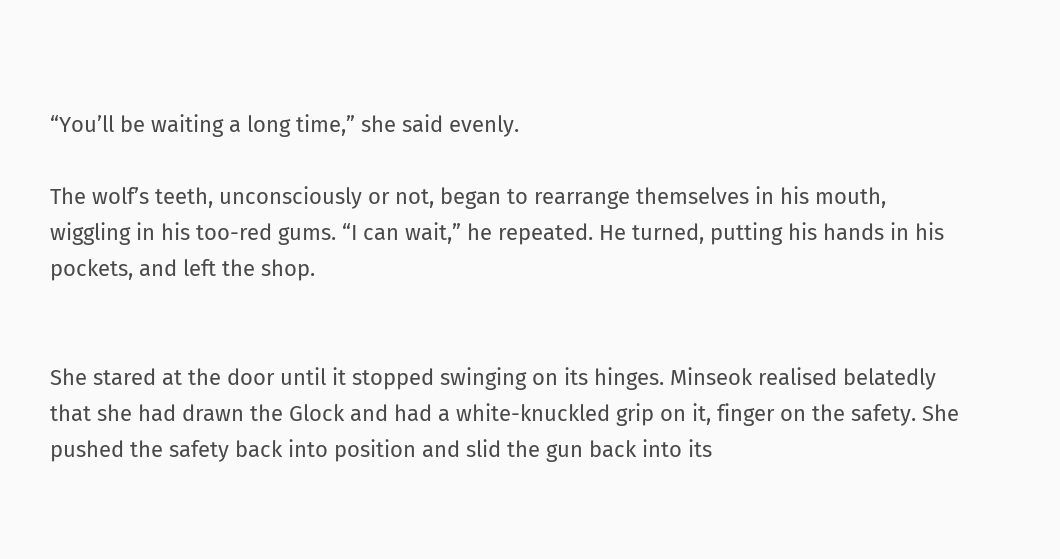“You’ll be waiting a long time,” she said evenly.

The wolf’s teeth, unconsciously or not, began to rearrange themselves in his mouth, wiggling in his too-red gums. “I can wait,” he repeated. He turned, putting his hands in his pockets, and left the shop.


She stared at the door until it stopped swinging on its hinges. Minseok realised belatedly that she had drawn the Glock and had a white-knuckled grip on it, finger on the safety. She pushed the safety back into position and slid the gun back into its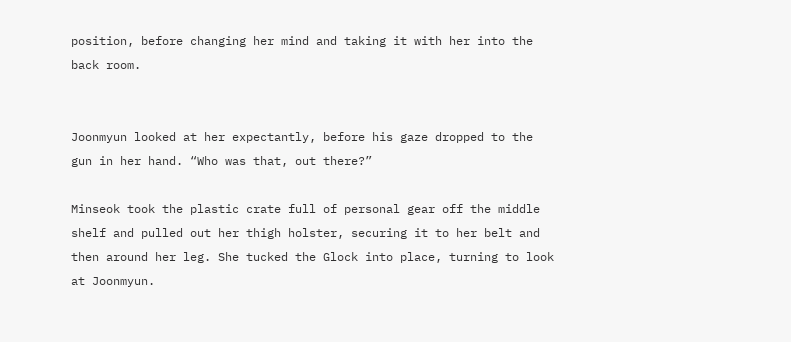position, before changing her mind and taking it with her into the back room.


Joonmyun looked at her expectantly, before his gaze dropped to the gun in her hand. “Who was that, out there?”

Minseok took the plastic crate full of personal gear off the middle shelf and pulled out her thigh holster, securing it to her belt and then around her leg. She tucked the Glock into place, turning to look at Joonmyun.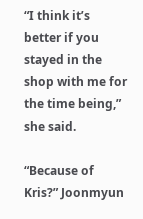“I think it’s better if you stayed in the shop with me for the time being,” she said.

“Because of Kris?” Joonmyun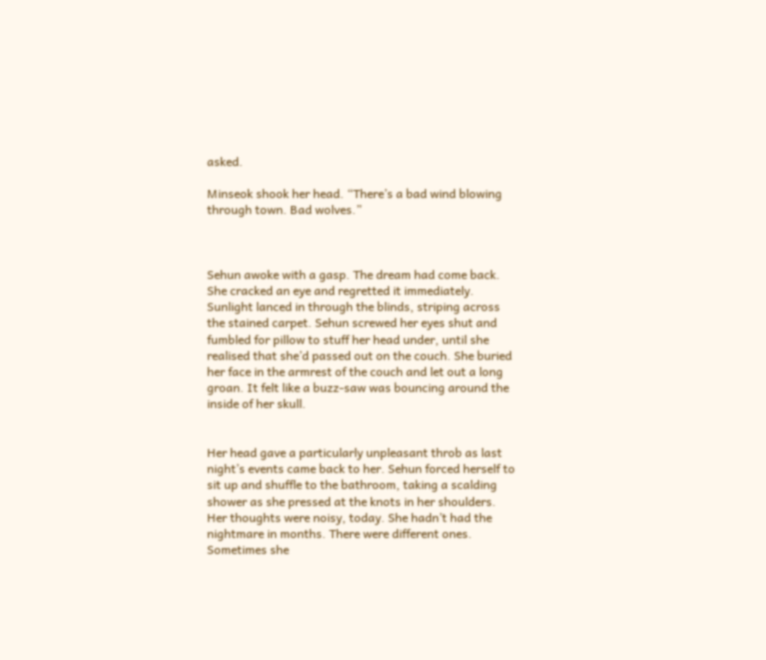asked.

Minseok shook her head. “There’s a bad wind blowing through town. Bad wolves.”



Sehun awoke with a gasp. The dream had come back. She cracked an eye and regretted it immediately. Sunlight lanced in through the blinds, striping across the stained carpet. Sehun screwed her eyes shut and fumbled for pillow to stuff her head under, until she realised that she’d passed out on the couch. She buried her face in the armrest of the couch and let out a long groan. It felt like a buzz-saw was bouncing around the inside of her skull.


Her head gave a particularly unpleasant throb as last night’s events came back to her. Sehun forced herself to sit up and shuffle to the bathroom, taking a scalding shower as she pressed at the knots in her shoulders. Her thoughts were noisy, today. She hadn’t had the nightmare in months. There were different ones. Sometimes she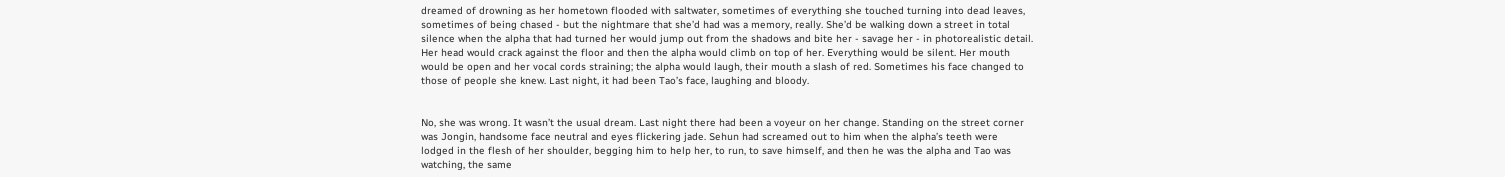dreamed of drowning as her hometown flooded with saltwater, sometimes of everything she touched turning into dead leaves, sometimes of being chased - but the nightmare that she’d had was a memory, really. She’d be walking down a street in total silence when the alpha that had turned her would jump out from the shadows and bite her - savage her - in photorealistic detail. Her head would crack against the floor and then the alpha would climb on top of her. Everything would be silent. Her mouth would be open and her vocal cords straining; the alpha would laugh, their mouth a slash of red. Sometimes his face changed to those of people she knew. Last night, it had been Tao’s face, laughing and bloody.


No, she was wrong. It wasn’t the usual dream. Last night there had been a voyeur on her change. Standing on the street corner was Jongin, handsome face neutral and eyes flickering jade. Sehun had screamed out to him when the alpha’s teeth were lodged in the flesh of her shoulder, begging him to help her, to run, to save himself, and then he was the alpha and Tao was watching, the same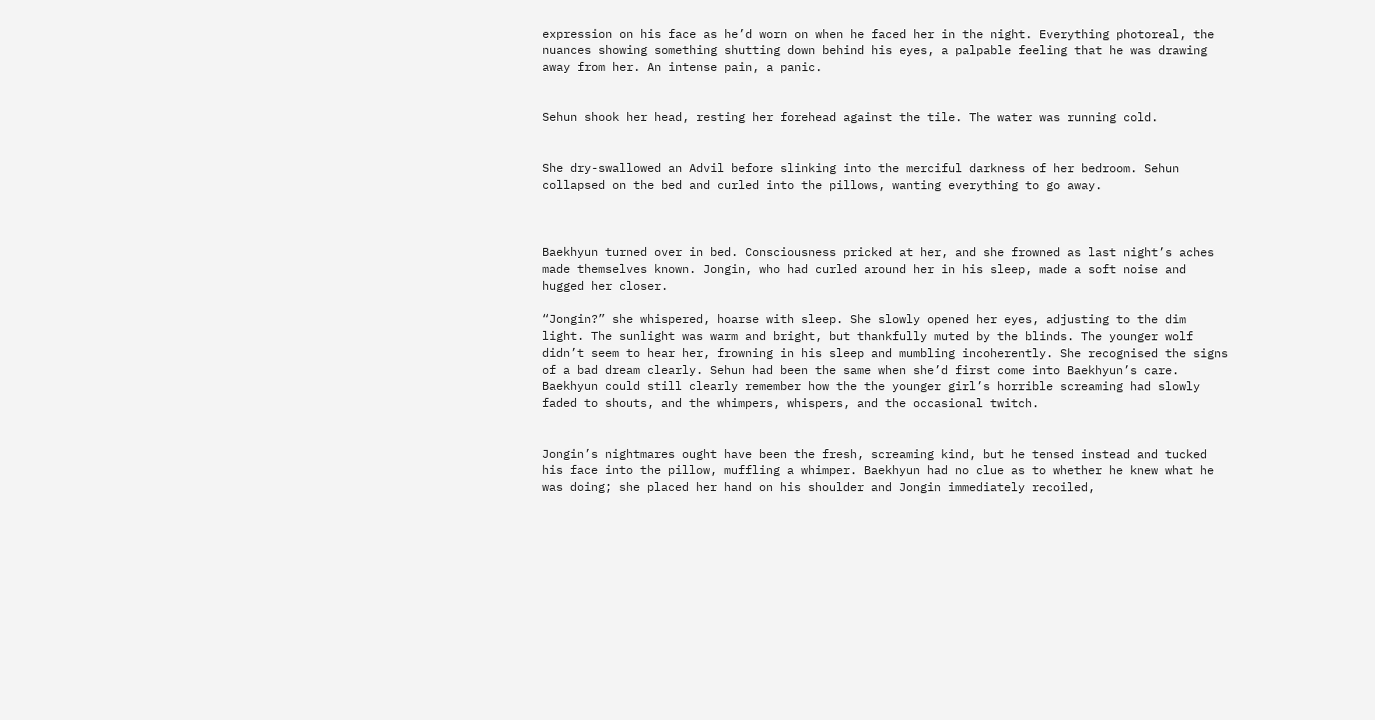expression on his face as he’d worn on when he faced her in the night. Everything photoreal, the nuances showing something shutting down behind his eyes, a palpable feeling that he was drawing away from her. An intense pain, a panic.


Sehun shook her head, resting her forehead against the tile. The water was running cold.


She dry-swallowed an Advil before slinking into the merciful darkness of her bedroom. Sehun collapsed on the bed and curled into the pillows, wanting everything to go away.



Baekhyun turned over in bed. Consciousness pricked at her, and she frowned as last night’s aches made themselves known. Jongin, who had curled around her in his sleep, made a soft noise and hugged her closer.

“Jongin?” she whispered, hoarse with sleep. She slowly opened her eyes, adjusting to the dim light. The sunlight was warm and bright, but thankfully muted by the blinds. The younger wolf didn’t seem to hear her, frowning in his sleep and mumbling incoherently. She recognised the signs of a bad dream clearly. Sehun had been the same when she’d first come into Baekhyun’s care. Baekhyun could still clearly remember how the the younger girl’s horrible screaming had slowly faded to shouts, and the whimpers, whispers, and the occasional twitch.


Jongin’s nightmares ought have been the fresh, screaming kind, but he tensed instead and tucked his face into the pillow, muffling a whimper. Baekhyun had no clue as to whether he knew what he was doing; she placed her hand on his shoulder and Jongin immediately recoiled,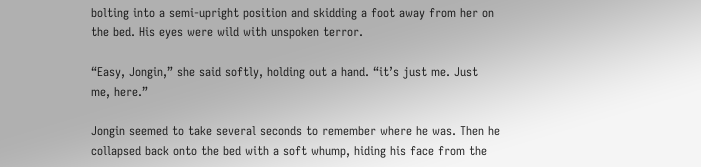bolting into a semi-upright position and skidding a foot away from her on the bed. His eyes were wild with unspoken terror.

“Easy, Jongin,” she said softly, holding out a hand. “it’s just me. Just me, here.”

Jongin seemed to take several seconds to remember where he was. Then he collapsed back onto the bed with a soft whump, hiding his face from the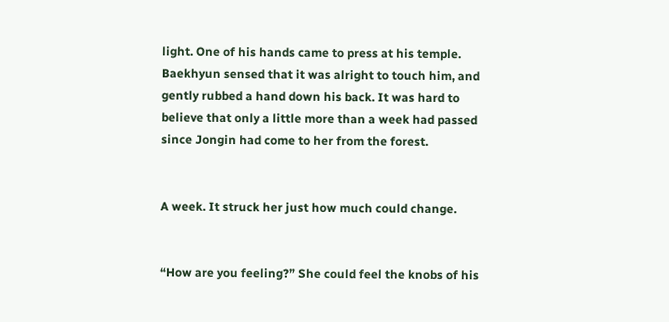light. One of his hands came to press at his temple. Baekhyun sensed that it was alright to touch him, and gently rubbed a hand down his back. It was hard to believe that only a little more than a week had passed since Jongin had come to her from the forest.


A week. It struck her just how much could change.


“How are you feeling?” She could feel the knobs of his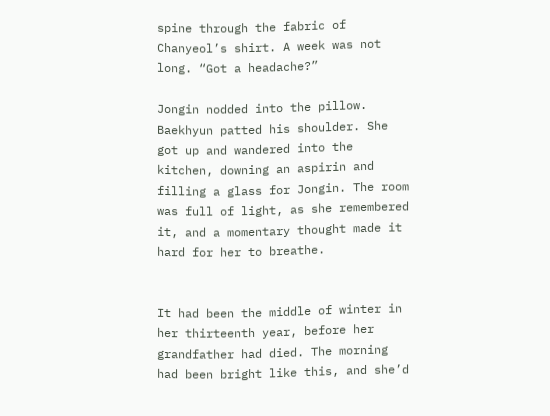spine through the fabric of Chanyeol’s shirt. A week was not long. “Got a headache?”

Jongin nodded into the pillow. Baekhyun patted his shoulder. She got up and wandered into the kitchen, downing an aspirin and filling a glass for Jongin. The room was full of light, as she remembered it, and a momentary thought made it hard for her to breathe.


It had been the middle of winter in her thirteenth year, before her grandfather had died. The morning had been bright like this, and she’d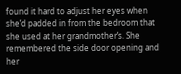found it hard to adjust her eyes when she’d padded in from the bedroom that she used at her grandmother’s. She remembered the side door opening and her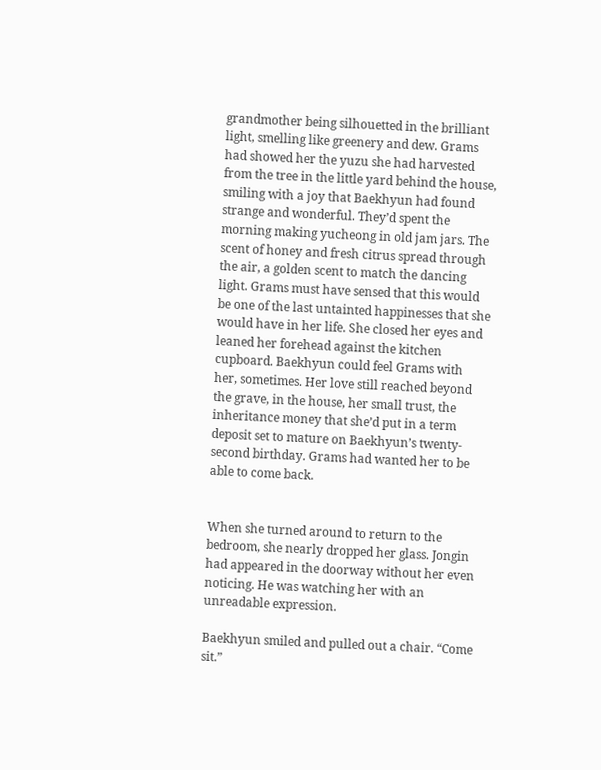grandmother being silhouetted in the brilliant light, smelling like greenery and dew. Grams had showed her the yuzu she had harvested from the tree in the little yard behind the house, smiling with a joy that Baekhyun had found strange and wonderful. They’d spent the morning making yucheong in old jam jars. The scent of honey and fresh citrus spread through the air, a golden scent to match the dancing light. Grams must have sensed that this would be one of the last untainted happinesses that she would have in her life. She closed her eyes and leaned her forehead against the kitchen cupboard. Baekhyun could feel Grams with her, sometimes. Her love still reached beyond the grave, in the house, her small trust, the inheritance money that she’d put in a term deposit set to mature on Baekhyun’s twenty-second birthday. Grams had wanted her to be able to come back.


When she turned around to return to the bedroom, she nearly dropped her glass. Jongin had appeared in the doorway without her even noticing. He was watching her with an unreadable expression.

Baekhyun smiled and pulled out a chair. “Come sit.”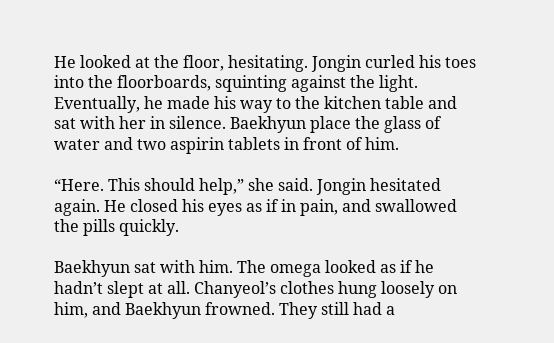He looked at the floor, hesitating. Jongin curled his toes into the floorboards, squinting against the light. Eventually, he made his way to the kitchen table and sat with her in silence. Baekhyun place the glass of water and two aspirin tablets in front of him.

“Here. This should help,” she said. Jongin hesitated again. He closed his eyes as if in pain, and swallowed the pills quickly.

Baekhyun sat with him. The omega looked as if he hadn’t slept at all. Chanyeol’s clothes hung loosely on him, and Baekhyun frowned. They still had a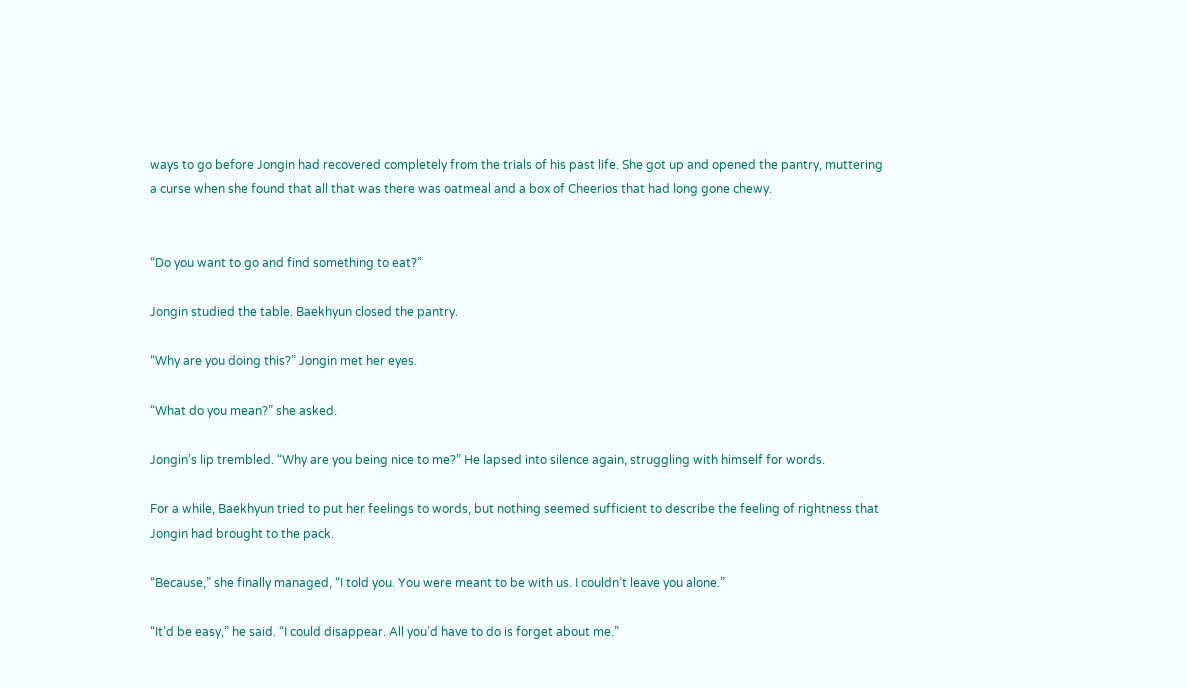ways to go before Jongin had recovered completely from the trials of his past life. She got up and opened the pantry, muttering a curse when she found that all that was there was oatmeal and a box of Cheerios that had long gone chewy.


“Do you want to go and find something to eat?”

Jongin studied the table. Baekhyun closed the pantry.

“Why are you doing this?” Jongin met her eyes.

“What do you mean?” she asked.

Jongin’s lip trembled. “Why are you being nice to me?” He lapsed into silence again, struggling with himself for words.

For a while, Baekhyun tried to put her feelings to words, but nothing seemed sufficient to describe the feeling of rightness that Jongin had brought to the pack.

“Because,” she finally managed, “I told you. You were meant to be with us. I couldn’t leave you alone.”

“It’d be easy,” he said. “I could disappear. All you’d have to do is forget about me.”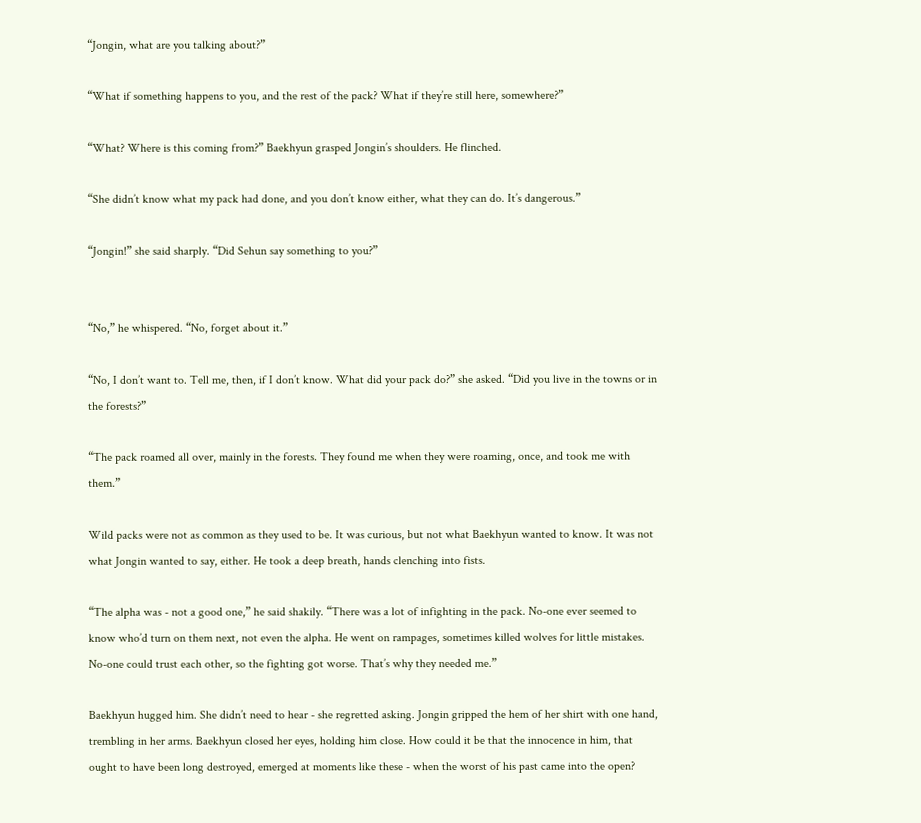“Jongin, what are you talking about?”

“What if something happens to you, and the rest of the pack? What if they’re still here, somewhere?”

“What? Where is this coming from?” Baekhyun grasped Jongin’s shoulders. He flinched.

“She didn’t know what my pack had done, and you don’t know either, what they can do. It’s dangerous.”

“Jongin!” she said sharply. “Did Sehun say something to you?”


“No,” he whispered. “No, forget about it.”

“No, I don’t want to. Tell me, then, if I don’t know. What did your pack do?” she asked. “Did you live in the towns or in the forests?”

“The pack roamed all over, mainly in the forests. They found me when they were roaming, once, and took me with them.”

Wild packs were not as common as they used to be. It was curious, but not what Baekhyun wanted to know. It was not what Jongin wanted to say, either. He took a deep breath, hands clenching into fists.

“The alpha was - not a good one,” he said shakily. “There was a lot of infighting in the pack. No-one ever seemed to know who’d turn on them next, not even the alpha. He went on rampages, sometimes killed wolves for little mistakes. No-one could trust each other, so the fighting got worse. That’s why they needed me.”

Baekhyun hugged him. She didn’t need to hear - she regretted asking. Jongin gripped the hem of her shirt with one hand, trembling in her arms. Baekhyun closed her eyes, holding him close. How could it be that the innocence in him, that ought to have been long destroyed, emerged at moments like these - when the worst of his past came into the open?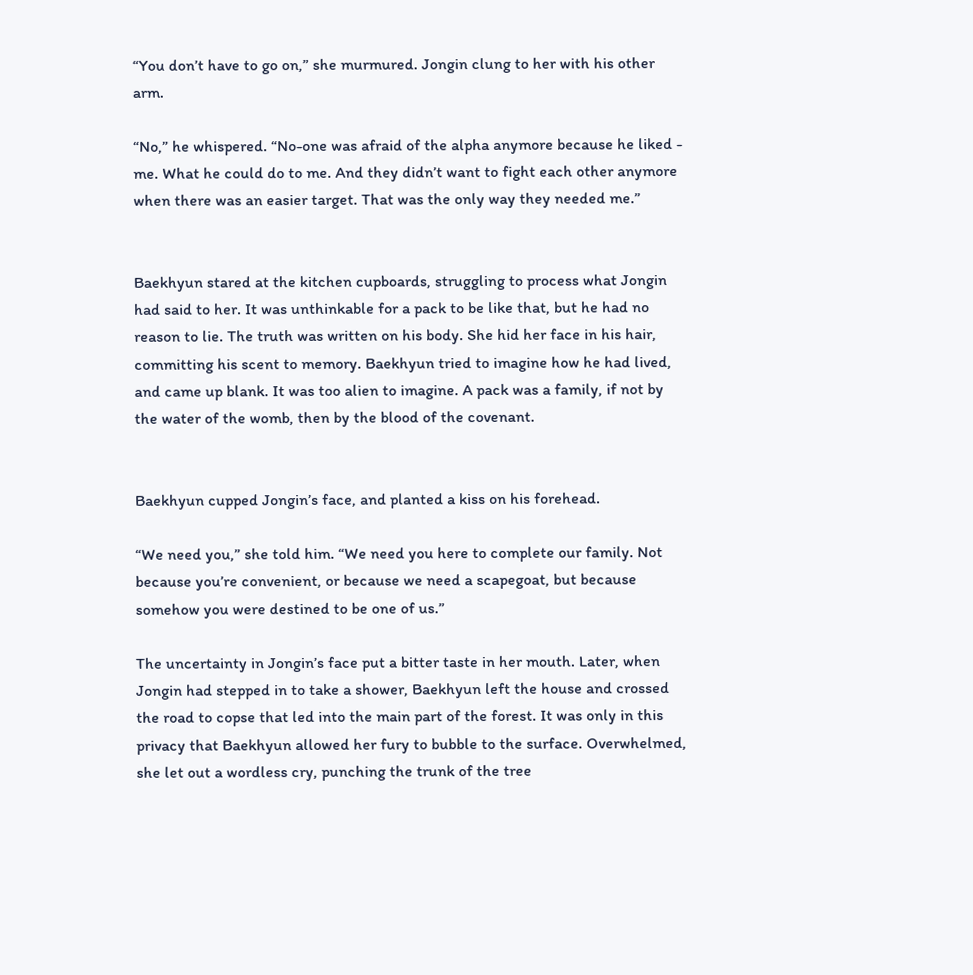“You don’t have to go on,” she murmured. Jongin clung to her with his other arm.

“No,” he whispered. “No-one was afraid of the alpha anymore because he liked - me. What he could do to me. And they didn’t want to fight each other anymore when there was an easier target. That was the only way they needed me.”


Baekhyun stared at the kitchen cupboards, struggling to process what Jongin had said to her. It was unthinkable for a pack to be like that, but he had no reason to lie. The truth was written on his body. She hid her face in his hair, committing his scent to memory. Baekhyun tried to imagine how he had lived, and came up blank. It was too alien to imagine. A pack was a family, if not by the water of the womb, then by the blood of the covenant.


Baekhyun cupped Jongin’s face, and planted a kiss on his forehead.

“We need you,” she told him. “We need you here to complete our family. Not because you’re convenient, or because we need a scapegoat, but because somehow you were destined to be one of us.”

The uncertainty in Jongin’s face put a bitter taste in her mouth. Later, when Jongin had stepped in to take a shower, Baekhyun left the house and crossed the road to copse that led into the main part of the forest. It was only in this privacy that Baekhyun allowed her fury to bubble to the surface. Overwhelmed, she let out a wordless cry, punching the trunk of the tree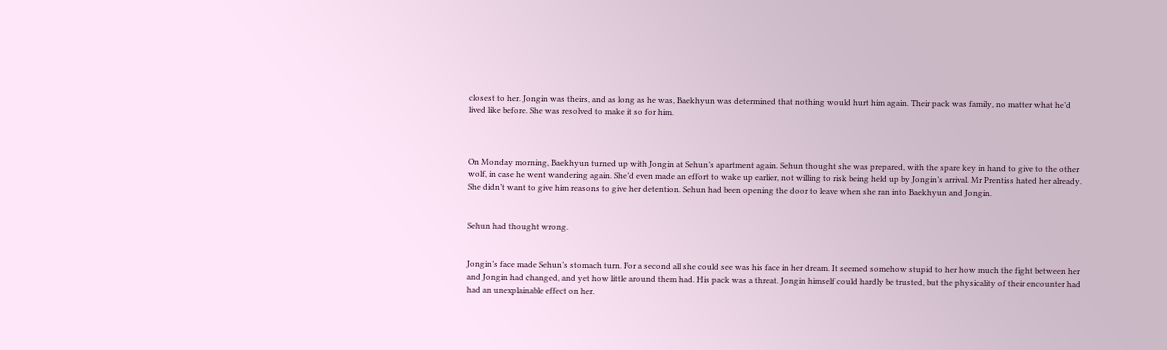closest to her. Jongin was theirs, and as long as he was, Baekhyun was determined that nothing would hurt him again. Their pack was family, no matter what he’d lived like before. She was resolved to make it so for him.



On Monday morning, Baekhyun turned up with Jongin at Sehun’s apartment again. Sehun thought she was prepared, with the spare key in hand to give to the other wolf, in case he went wandering again. She’d even made an effort to wake up earlier, not willing to risk being held up by Jongin’s arrival. Mr Prentiss hated her already. She didn’t want to give him reasons to give her detention. Sehun had been opening the door to leave when she ran into Baekhyun and Jongin.


Sehun had thought wrong.


Jongin’s face made Sehun’s stomach turn. For a second all she could see was his face in her dream. It seemed somehow stupid to her how much the fight between her and Jongin had changed, and yet how little around them had. His pack was a threat. Jongin himself could hardly be trusted, but the physicality of their encounter had had an unexplainable effect on her.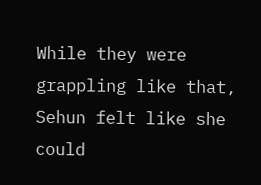While they were grappling like that, Sehun felt like she could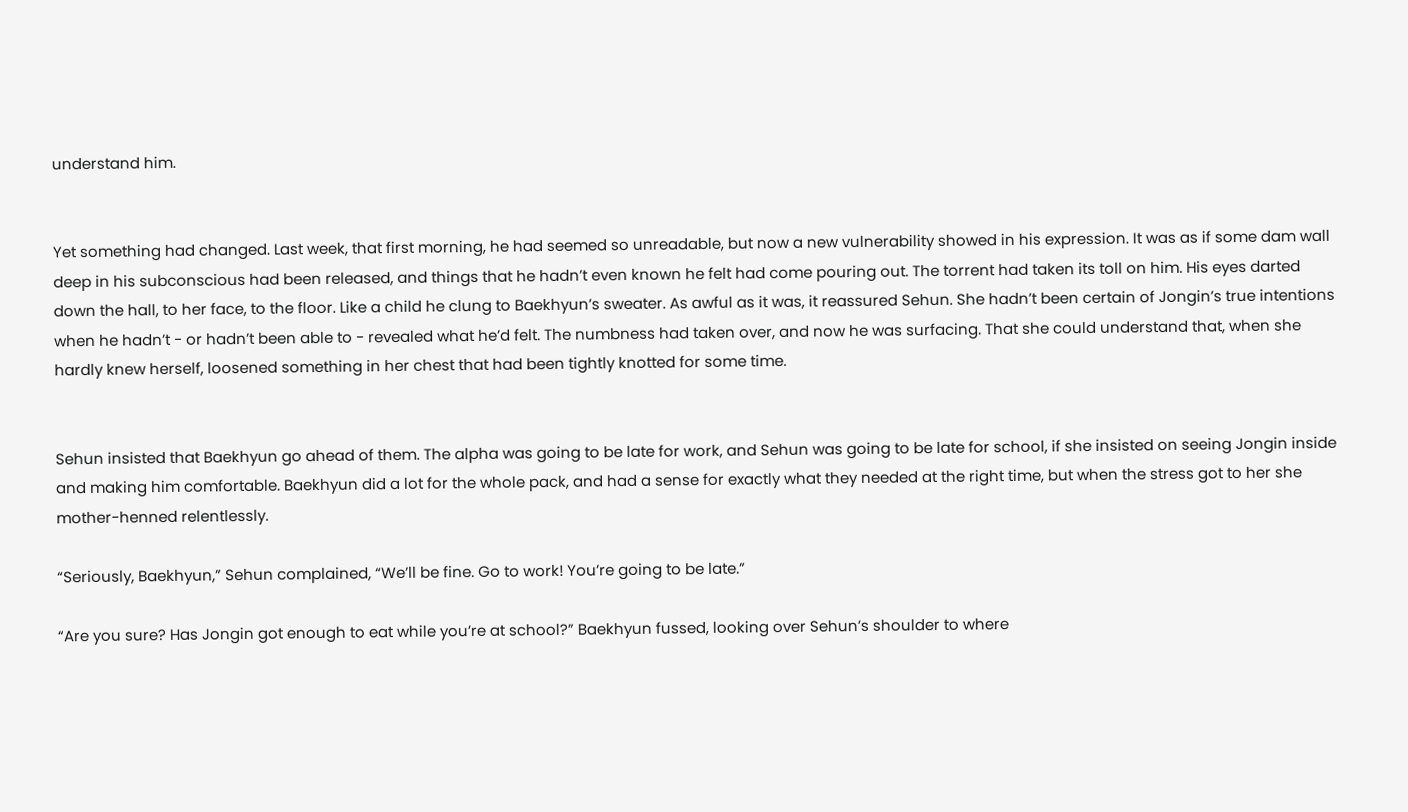understand him.


Yet something had changed. Last week, that first morning, he had seemed so unreadable, but now a new vulnerability showed in his expression. It was as if some dam wall deep in his subconscious had been released, and things that he hadn’t even known he felt had come pouring out. The torrent had taken its toll on him. His eyes darted down the hall, to her face, to the floor. Like a child he clung to Baekhyun’s sweater. As awful as it was, it reassured Sehun. She hadn’t been certain of Jongin’s true intentions when he hadn’t - or hadn’t been able to - revealed what he’d felt. The numbness had taken over, and now he was surfacing. That she could understand that, when she hardly knew herself, loosened something in her chest that had been tightly knotted for some time.


Sehun insisted that Baekhyun go ahead of them. The alpha was going to be late for work, and Sehun was going to be late for school, if she insisted on seeing Jongin inside and making him comfortable. Baekhyun did a lot for the whole pack, and had a sense for exactly what they needed at the right time, but when the stress got to her she mother-henned relentlessly.

“Seriously, Baekhyun,” Sehun complained, “We’ll be fine. Go to work! You’re going to be late.”

“Are you sure? Has Jongin got enough to eat while you’re at school?” Baekhyun fussed, looking over Sehun’s shoulder to where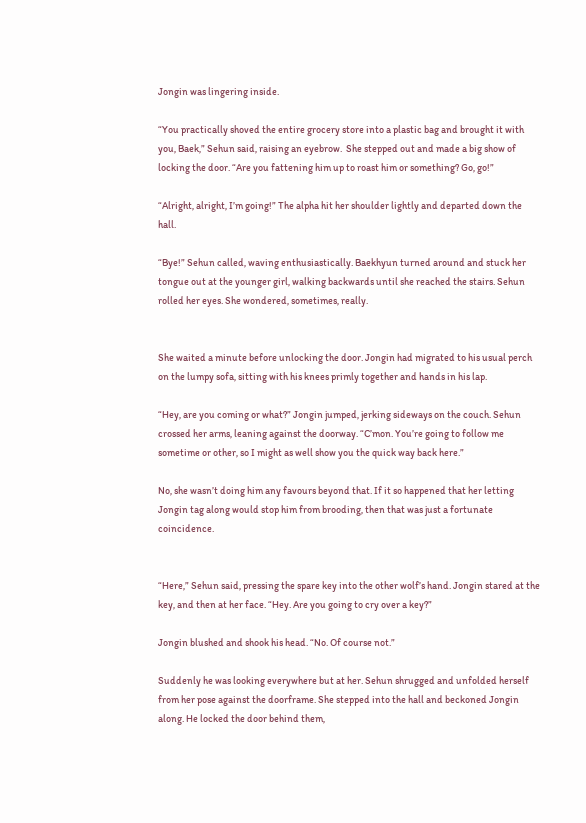Jongin was lingering inside.

“You practically shoved the entire grocery store into a plastic bag and brought it with you, Baek,” Sehun said, raising an eyebrow.  She stepped out and made a big show of locking the door. “Are you fattening him up to roast him or something? Go, go!”

“Alright, alright, I’m going!” The alpha hit her shoulder lightly and departed down the hall.

“Bye!” Sehun called, waving enthusiastically. Baekhyun turned around and stuck her tongue out at the younger girl, walking backwards until she reached the stairs. Sehun rolled her eyes. She wondered, sometimes, really.


She waited a minute before unlocking the door. Jongin had migrated to his usual perch on the lumpy sofa, sitting with his knees primly together and hands in his lap.

“Hey, are you coming or what?” Jongin jumped, jerking sideways on the couch. Sehun crossed her arms, leaning against the doorway. “C’mon. You’re going to follow me sometime or other, so I might as well show you the quick way back here.”

No, she wasn’t doing him any favours beyond that. If it so happened that her letting Jongin tag along would stop him from brooding, then that was just a fortunate coincidence.


“Here,” Sehun said, pressing the spare key into the other wolf’s hand. Jongin stared at the key, and then at her face. “Hey. Are you going to cry over a key?”

Jongin blushed and shook his head. “No. Of course not.”

Suddenly he was looking everywhere but at her. Sehun shrugged and unfolded herself from her pose against the doorframe. She stepped into the hall and beckoned Jongin along. He locked the door behind them,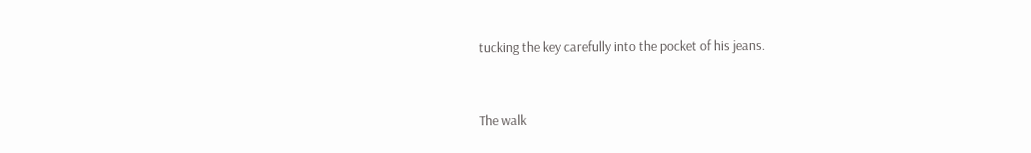tucking the key carefully into the pocket of his jeans.


The walk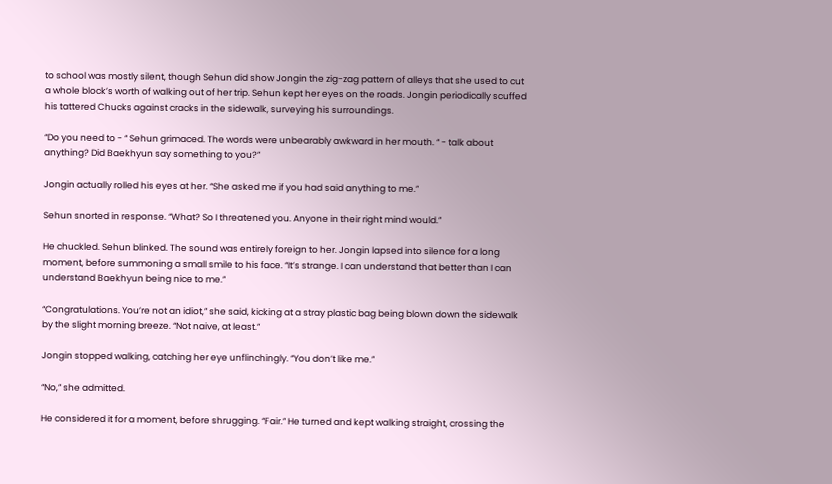to school was mostly silent, though Sehun did show Jongin the zig-zag pattern of alleys that she used to cut a whole block’s worth of walking out of her trip. Sehun kept her eyes on the roads. Jongin periodically scuffed his tattered Chucks against cracks in the sidewalk, surveying his surroundings.

“Do you need to - “ Sehun grimaced. The words were unbearably awkward in her mouth. “ - talk about anything? Did Baekhyun say something to you?”

Jongin actually rolled his eyes at her. “She asked me if you had said anything to me.”

Sehun snorted in response. “What? So I threatened you. Anyone in their right mind would.”

He chuckled. Sehun blinked. The sound was entirely foreign to her. Jongin lapsed into silence for a long moment, before summoning a small smile to his face. “It’s strange. I can understand that better than I can understand Baekhyun being nice to me.”

“Congratulations. You’re not an idiot,” she said, kicking at a stray plastic bag being blown down the sidewalk by the slight morning breeze. “Not naive, at least.”

Jongin stopped walking, catching her eye unflinchingly. “You don’t like me.”

“No,” she admitted.

He considered it for a moment, before shrugging. “Fair.” He turned and kept walking straight, crossing the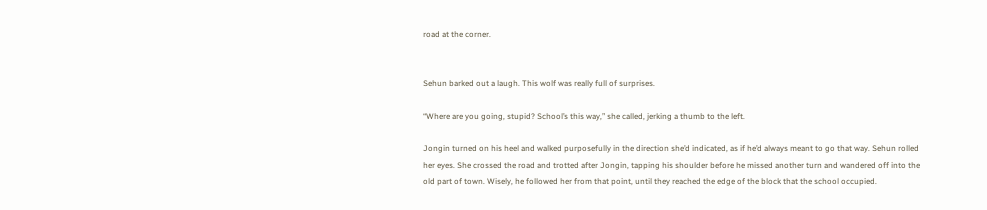road at the corner.


Sehun barked out a laugh. This wolf was really full of surprises.

“Where are you going, stupid? School’s this way,” she called, jerking a thumb to the left.

Jongin turned on his heel and walked purposefully in the direction she’d indicated, as if he’d always meant to go that way. Sehun rolled her eyes. She crossed the road and trotted after Jongin, tapping his shoulder before he missed another turn and wandered off into the old part of town. Wisely, he followed her from that point, until they reached the edge of the block that the school occupied.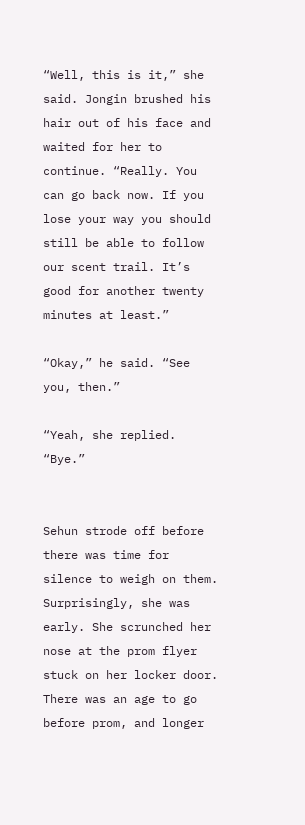“Well, this is it,” she said. Jongin brushed his hair out of his face and waited for her to continue. “Really. You can go back now. If you lose your way you should still be able to follow our scent trail. It’s good for another twenty minutes at least.”

“Okay,” he said. “See you, then.”

“Yeah, she replied. “Bye.”


Sehun strode off before there was time for silence to weigh on them. Surprisingly, she was early. She scrunched her nose at the prom flyer stuck on her locker door. There was an age to go before prom, and longer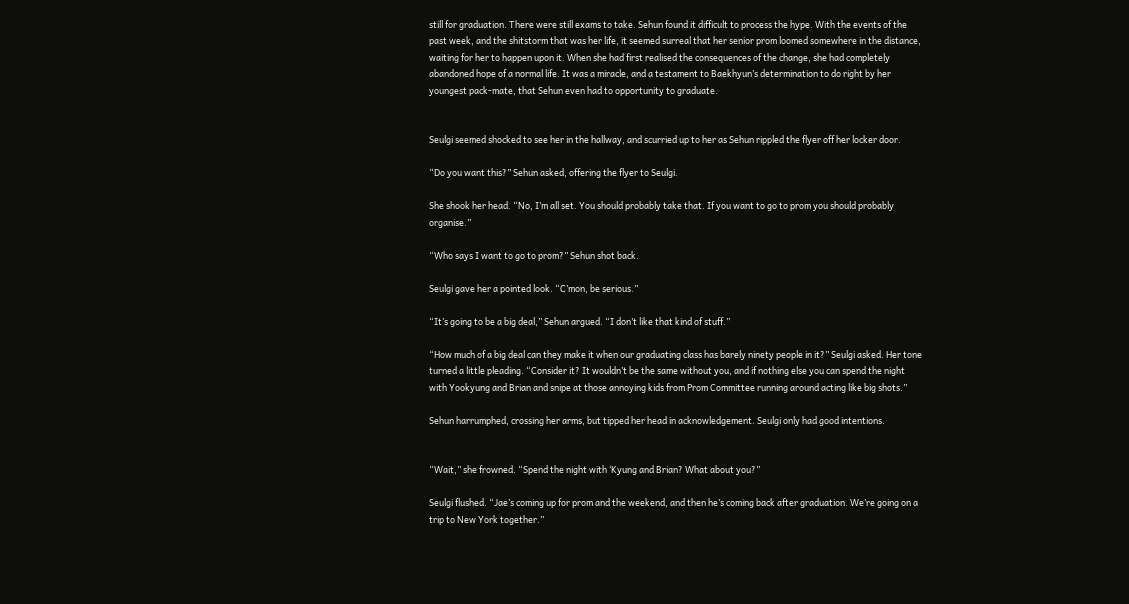still for graduation. There were still exams to take. Sehun found it difficult to process the hype. With the events of the past week, and the shitstorm that was her life, it seemed surreal that her senior prom loomed somewhere in the distance, waiting for her to happen upon it. When she had first realised the consequences of the change, she had completely abandoned hope of a normal life. It was a miracle, and a testament to Baekhyun’s determination to do right by her youngest pack-mate, that Sehun even had to opportunity to graduate.


Seulgi seemed shocked to see her in the hallway, and scurried up to her as Sehun rippled the flyer off her locker door.

“Do you want this?” Sehun asked, offering the flyer to Seulgi.

She shook her head. “No, I’m all set. You should probably take that. If you want to go to prom you should probably organise.”

“Who says I want to go to prom?” Sehun shot back.

Seulgi gave her a pointed look. “C’mon, be serious.”

“It’s going to be a big deal,” Sehun argued. “I don’t like that kind of stuff.”

“How much of a big deal can they make it when our graduating class has barely ninety people in it?” Seulgi asked. Her tone turned a little pleading. “Consider it? It wouldn’t be the same without you, and if nothing else you can spend the night with Yookyung and Brian and snipe at those annoying kids from Prom Committee running around acting like big shots.”

Sehun harrumphed, crossing her arms, but tipped her head in acknowledgement. Seulgi only had good intentions.


“Wait,” she frowned. “Spend the night with ‘Kyung and Brian? What about you?”

Seulgi flushed. “Jae’s coming up for prom and the weekend, and then he’s coming back after graduation. We’re going on a trip to New York together.”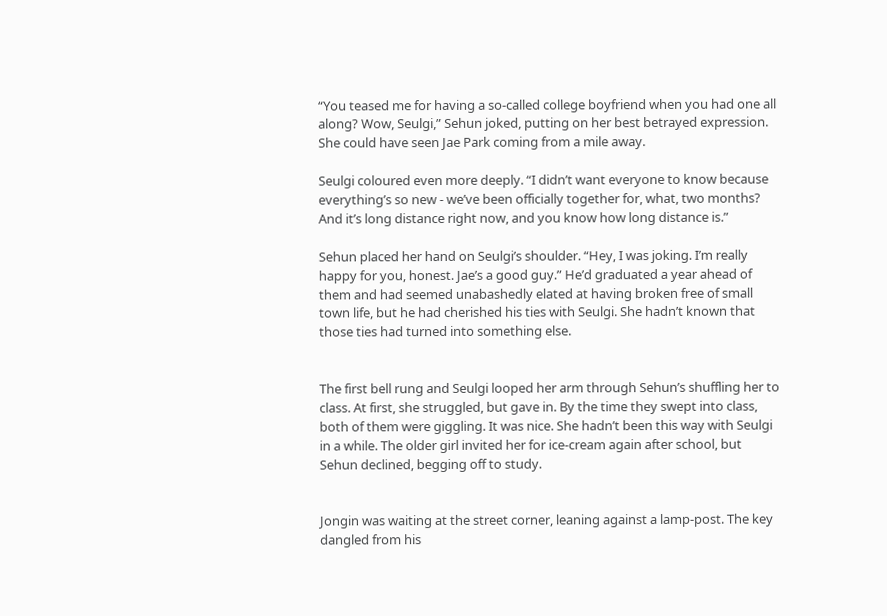“You teased me for having a so-called college boyfriend when you had one all along? Wow, Seulgi,” Sehun joked, putting on her best betrayed expression. She could have seen Jae Park coming from a mile away.

Seulgi coloured even more deeply. “I didn’t want everyone to know because everything’s so new - we’ve been officially together for, what, two months? And it’s long distance right now, and you know how long distance is.”

Sehun placed her hand on Seulgi’s shoulder. “Hey, I was joking. I’m really happy for you, honest. Jae’s a good guy.” He’d graduated a year ahead of them and had seemed unabashedly elated at having broken free of small town life, but he had cherished his ties with Seulgi. She hadn’t known that those ties had turned into something else.


The first bell rung and Seulgi looped her arm through Sehun’s shuffling her to class. At first, she struggled, but gave in. By the time they swept into class, both of them were giggling. It was nice. She hadn’t been this way with Seulgi in a while. The older girl invited her for ice-cream again after school, but Sehun declined, begging off to study.


Jongin was waiting at the street corner, leaning against a lamp-post. The key dangled from his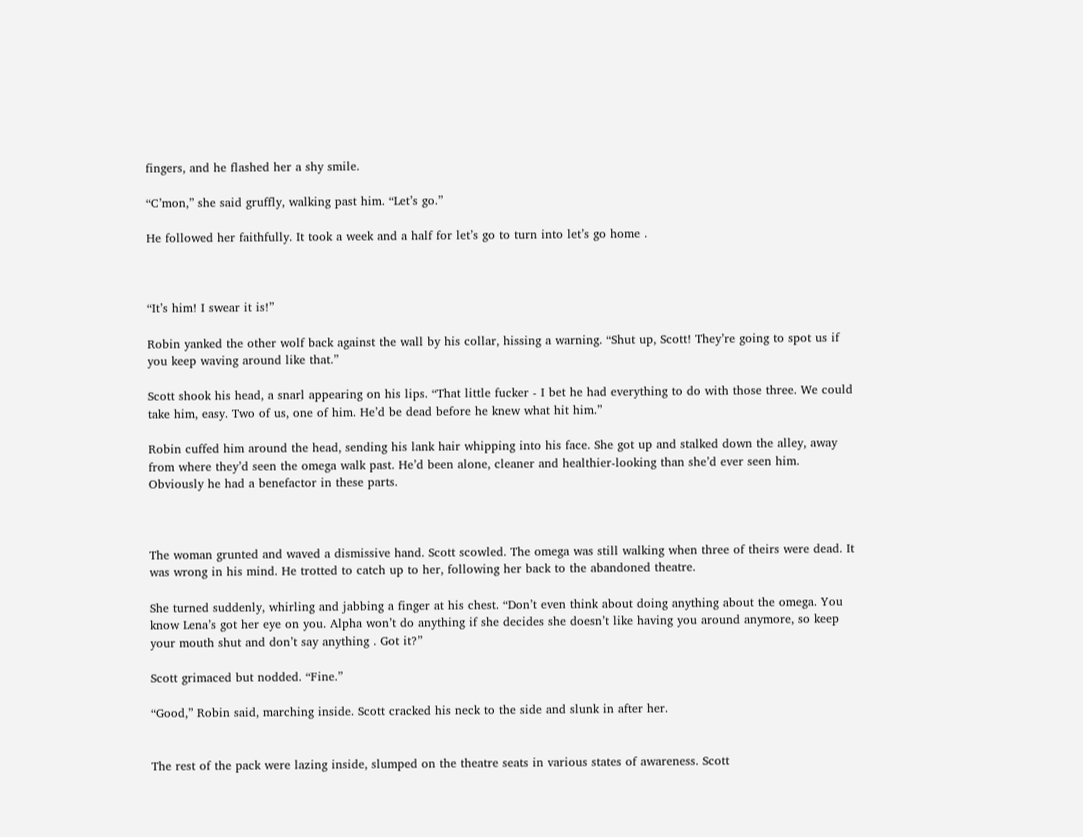fingers, and he flashed her a shy smile.

“C’mon,” she said gruffly, walking past him. “Let’s go.”

He followed her faithfully. It took a week and a half for let’s go to turn into let’s go home .



“It’s him! I swear it is!”

Robin yanked the other wolf back against the wall by his collar, hissing a warning. “Shut up, Scott! They’re going to spot us if you keep waving around like that.”

Scott shook his head, a snarl appearing on his lips. “That little fucker - I bet he had everything to do with those three. We could take him, easy. Two of us, one of him. He’d be dead before he knew what hit him.”

Robin cuffed him around the head, sending his lank hair whipping into his face. She got up and stalked down the alley, away from where they’d seen the omega walk past. He’d been alone, cleaner and healthier-looking than she’d ever seen him. Obviously he had a benefactor in these parts.



The woman grunted and waved a dismissive hand. Scott scowled. The omega was still walking when three of theirs were dead. It was wrong in his mind. He trotted to catch up to her, following her back to the abandoned theatre.

She turned suddenly, whirling and jabbing a finger at his chest. “Don’t even think about doing anything about the omega. You know Lena’s got her eye on you. Alpha won’t do anything if she decides she doesn’t like having you around anymore, so keep your mouth shut and don’t say anything . Got it?”

Scott grimaced but nodded. “Fine.”

“Good,” Robin said, marching inside. Scott cracked his neck to the side and slunk in after her.


The rest of the pack were lazing inside, slumped on the theatre seats in various states of awareness. Scott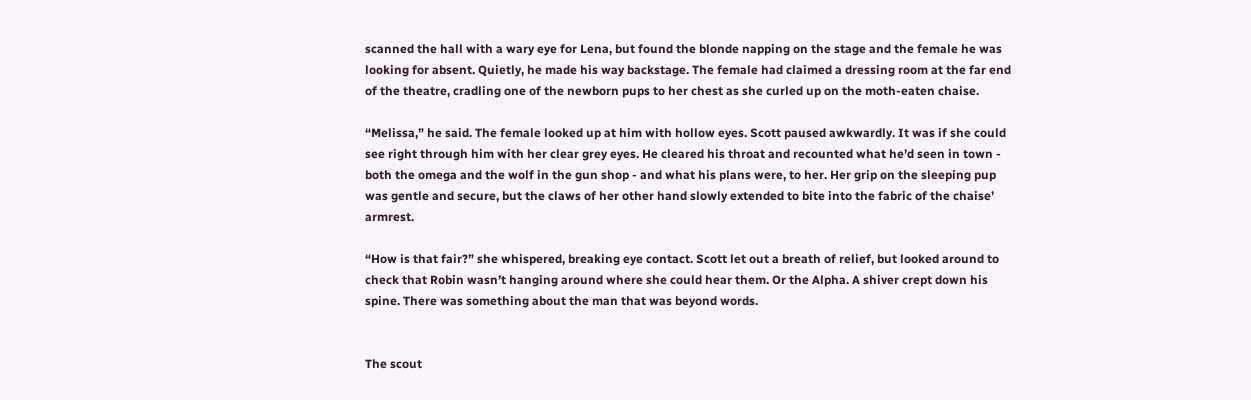scanned the hall with a wary eye for Lena, but found the blonde napping on the stage and the female he was looking for absent. Quietly, he made his way backstage. The female had claimed a dressing room at the far end of the theatre, cradling one of the newborn pups to her chest as she curled up on the moth-eaten chaise.

“Melissa,” he said. The female looked up at him with hollow eyes. Scott paused awkwardly. It was if she could see right through him with her clear grey eyes. He cleared his throat and recounted what he’d seen in town - both the omega and the wolf in the gun shop - and what his plans were, to her. Her grip on the sleeping pup was gentle and secure, but the claws of her other hand slowly extended to bite into the fabric of the chaise’ armrest.

“How is that fair?” she whispered, breaking eye contact. Scott let out a breath of relief, but looked around to check that Robin wasn’t hanging around where she could hear them. Or the Alpha. A shiver crept down his spine. There was something about the man that was beyond words.


The scout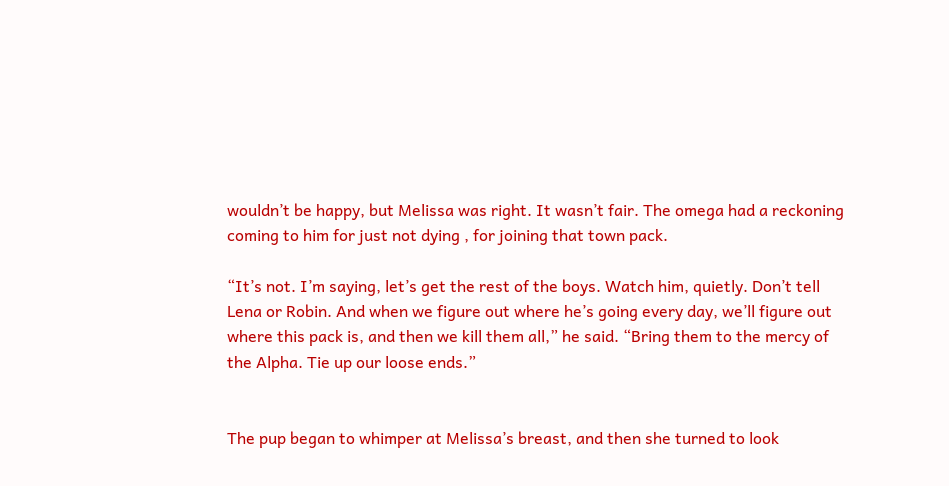wouldn’t be happy, but Melissa was right. It wasn’t fair. The omega had a reckoning coming to him for just not dying , for joining that town pack.

“It’s not. I’m saying, let’s get the rest of the boys. Watch him, quietly. Don’t tell Lena or Robin. And when we figure out where he’s going every day, we’ll figure out where this pack is, and then we kill them all,” he said. “Bring them to the mercy of the Alpha. Tie up our loose ends.”


The pup began to whimper at Melissa’s breast, and then she turned to look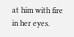at him with fire in her eyes.